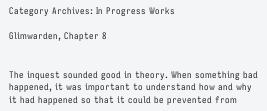Category Archives: In Progress Works

Glimwarden, Chapter 8


The inquest sounded good in theory. When something bad happened, it was important to understand how and why it had happened so that it could be prevented from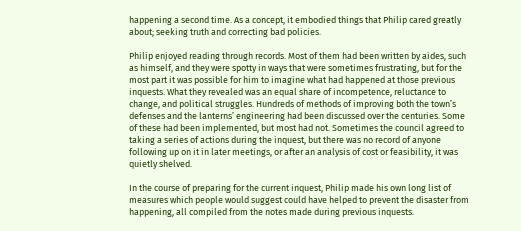happening a second time. As a concept, it embodied things that Philip cared greatly about; seeking truth and correcting bad policies.

Philip enjoyed reading through records. Most of them had been written by aides, such as himself, and they were spotty in ways that were sometimes frustrating, but for the most part it was possible for him to imagine what had happened at those previous inquests. What they revealed was an equal share of incompetence, reluctance to change, and political struggles. Hundreds of methods of improving both the town’s defenses and the lanterns’ engineering had been discussed over the centuries. Some of these had been implemented, but most had not. Sometimes the council agreed to taking a series of actions during the inquest, but there was no record of anyone following up on it in later meetings, or after an analysis of cost or feasibility, it was quietly shelved.

In the course of preparing for the current inquest, Philip made his own long list of measures which people would suggest could have helped to prevent the disaster from happening, all compiled from the notes made during previous inquests.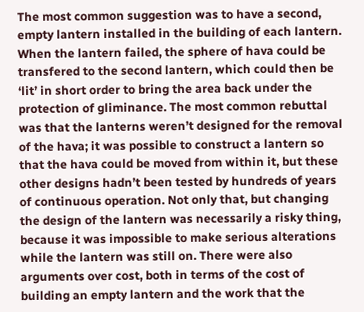The most common suggestion was to have a second, empty lantern installed in the building of each lantern. When the lantern failed, the sphere of hava could be transfered to the second lantern, which could then be ‘lit’ in short order to bring the area back under the protection of gliminance. The most common rebuttal was that the lanterns weren’t designed for the removal of the hava; it was possible to construct a lantern so that the hava could be moved from within it, but these other designs hadn’t been tested by hundreds of years of continuous operation. Not only that, but changing the design of the lantern was necessarily a risky thing, because it was impossible to make serious alterations while the lantern was still on. There were also arguments over cost, both in terms of the cost of building an empty lantern and the work that the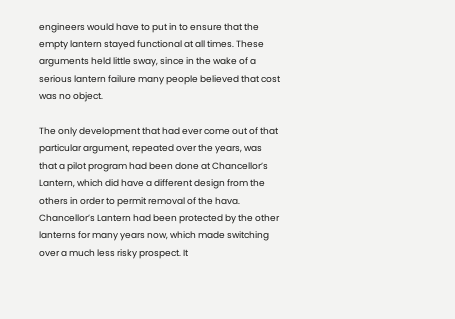engineers would have to put in to ensure that the empty lantern stayed functional at all times. These arguments held little sway, since in the wake of a serious lantern failure many people believed that cost was no object.

The only development that had ever come out of that particular argument, repeated over the years, was that a pilot program had been done at Chancellor’s Lantern, which did have a different design from the others in order to permit removal of the hava. Chancellor’s Lantern had been protected by the other lanterns for many years now, which made switching over a much less risky prospect. It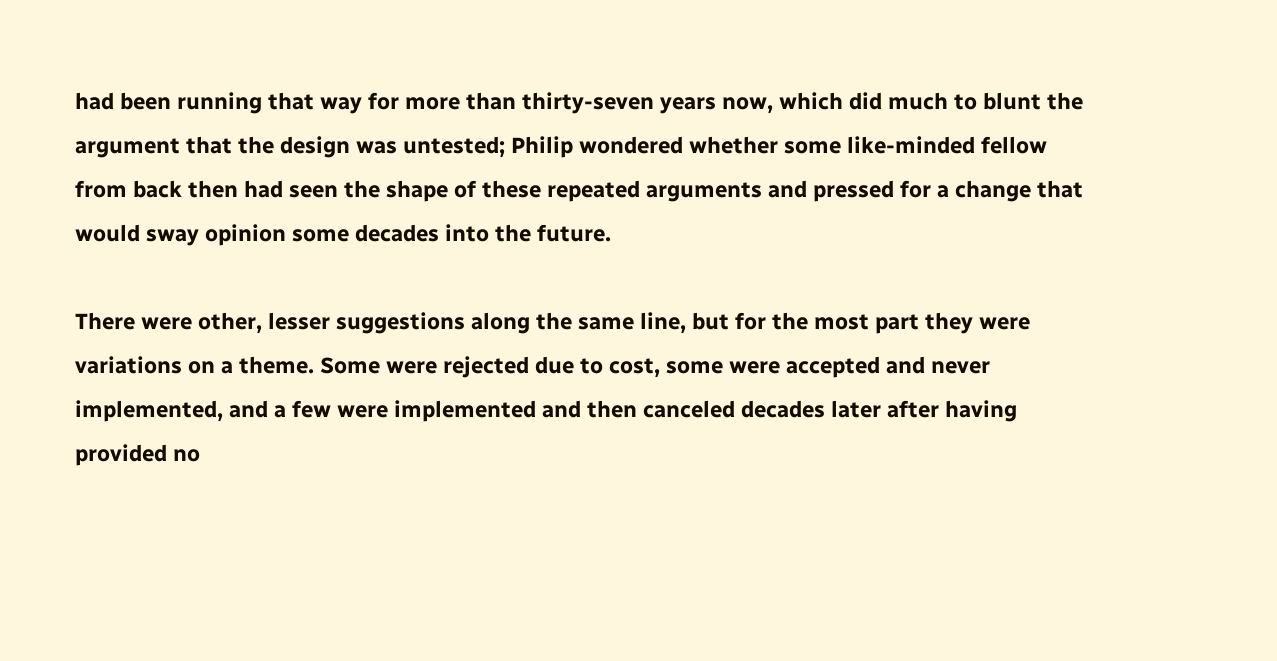had been running that way for more than thirty-seven years now, which did much to blunt the argument that the design was untested; Philip wondered whether some like-minded fellow from back then had seen the shape of these repeated arguments and pressed for a change that would sway opinion some decades into the future.

There were other, lesser suggestions along the same line, but for the most part they were variations on a theme. Some were rejected due to cost, some were accepted and never implemented, and a few were implemented and then canceled decades later after having provided no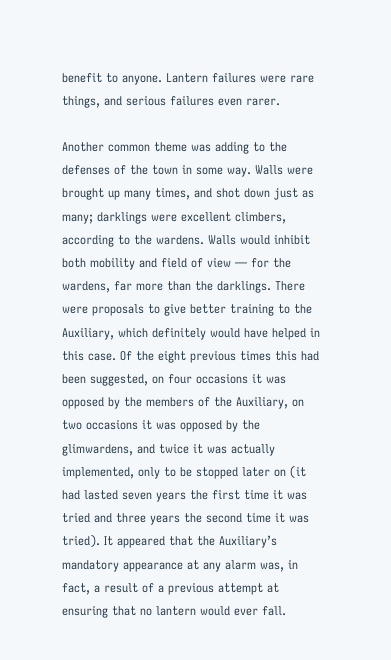benefit to anyone. Lantern failures were rare things, and serious failures even rarer.

Another common theme was adding to the defenses of the town in some way. Walls were brought up many times, and shot down just as many; darklings were excellent climbers, according to the wardens. Walls would inhibit both mobility and field of view — for the wardens, far more than the darklings. There were proposals to give better training to the Auxiliary, which definitely would have helped in this case. Of the eight previous times this had been suggested, on four occasions it was opposed by the members of the Auxiliary, on two occasions it was opposed by the glimwardens, and twice it was actually implemented, only to be stopped later on (it had lasted seven years the first time it was tried and three years the second time it was tried). It appeared that the Auxiliary’s mandatory appearance at any alarm was, in fact, a result of a previous attempt at ensuring that no lantern would ever fall.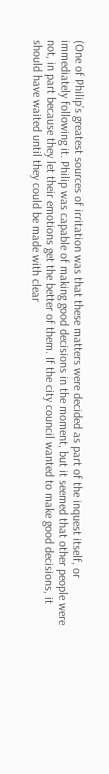(One of Philip’s greatest sources of irritation was that these matters were decided as part of the inquest itself, or immediately following it. Philip was capable of making good decisions in the moment, but it seemed that other people were not, in part because they let their emotions get the better of them. If the city council wanted to make good decisions, it should have waited until they could be made with clear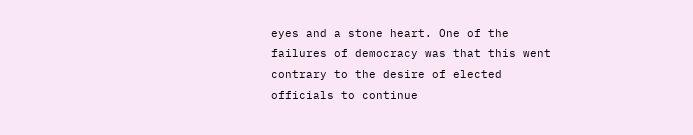eyes and a stone heart. One of the failures of democracy was that this went contrary to the desire of elected officials to continue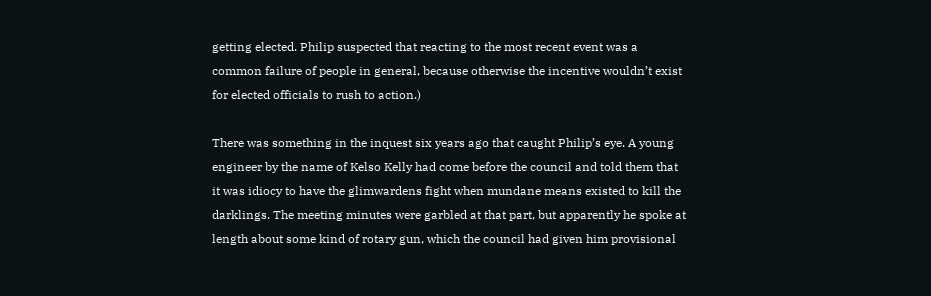getting elected. Philip suspected that reacting to the most recent event was a common failure of people in general, because otherwise the incentive wouldn’t exist for elected officials to rush to action.)

There was something in the inquest six years ago that caught Philip’s eye. A young engineer by the name of Kelso Kelly had come before the council and told them that it was idiocy to have the glimwardens fight when mundane means existed to kill the darklings. The meeting minutes were garbled at that part, but apparently he spoke at length about some kind of rotary gun, which the council had given him provisional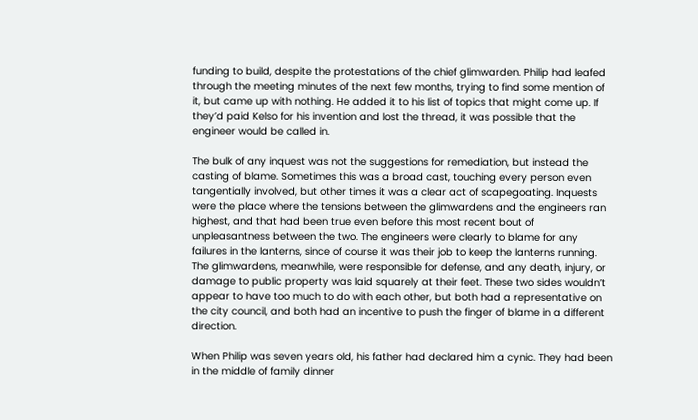funding to build, despite the protestations of the chief glimwarden. Philip had leafed through the meeting minutes of the next few months, trying to find some mention of it, but came up with nothing. He added it to his list of topics that might come up. If they’d paid Kelso for his invention and lost the thread, it was possible that the engineer would be called in.

The bulk of any inquest was not the suggestions for remediation, but instead the casting of blame. Sometimes this was a broad cast, touching every person even tangentially involved, but other times it was a clear act of scapegoating. Inquests were the place where the tensions between the glimwardens and the engineers ran highest, and that had been true even before this most recent bout of unpleasantness between the two. The engineers were clearly to blame for any failures in the lanterns, since of course it was their job to keep the lanterns running. The glimwardens, meanwhile, were responsible for defense, and any death, injury, or damage to public property was laid squarely at their feet. These two sides wouldn’t appear to have too much to do with each other, but both had a representative on the city council, and both had an incentive to push the finger of blame in a different direction.

When Philip was seven years old, his father had declared him a cynic. They had been in the middle of family dinner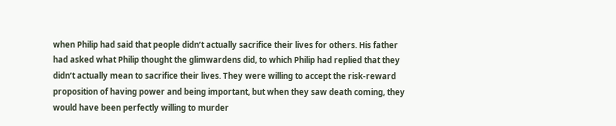when Philip had said that people didn’t actually sacrifice their lives for others. His father had asked what Philip thought the glimwardens did, to which Philip had replied that they didn’t actually mean to sacrifice their lives. They were willing to accept the risk-reward proposition of having power and being important, but when they saw death coming, they would have been perfectly willing to murder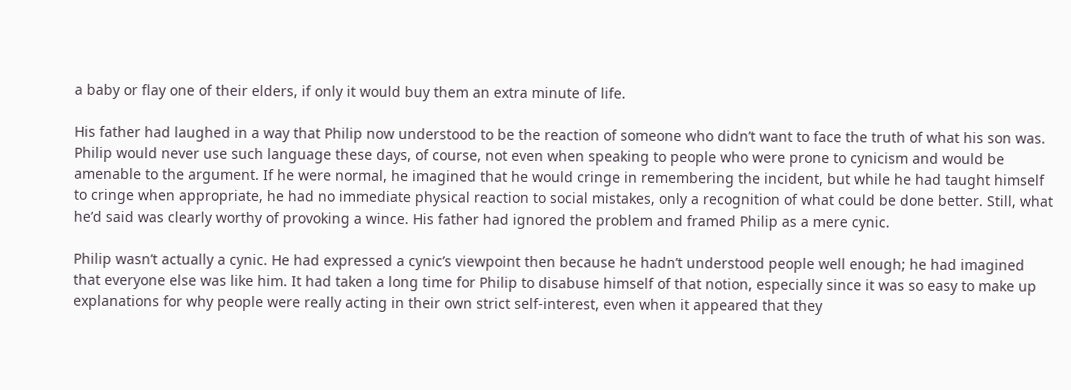a baby or flay one of their elders, if only it would buy them an extra minute of life.

His father had laughed in a way that Philip now understood to be the reaction of someone who didn’t want to face the truth of what his son was. Philip would never use such language these days, of course, not even when speaking to people who were prone to cynicism and would be amenable to the argument. If he were normal, he imagined that he would cringe in remembering the incident, but while he had taught himself to cringe when appropriate, he had no immediate physical reaction to social mistakes, only a recognition of what could be done better. Still, what he’d said was clearly worthy of provoking a wince. His father had ignored the problem and framed Philip as a mere cynic.

Philip wasn’t actually a cynic. He had expressed a cynic’s viewpoint then because he hadn’t understood people well enough; he had imagined that everyone else was like him. It had taken a long time for Philip to disabuse himself of that notion, especially since it was so easy to make up explanations for why people were really acting in their own strict self-interest, even when it appeared that they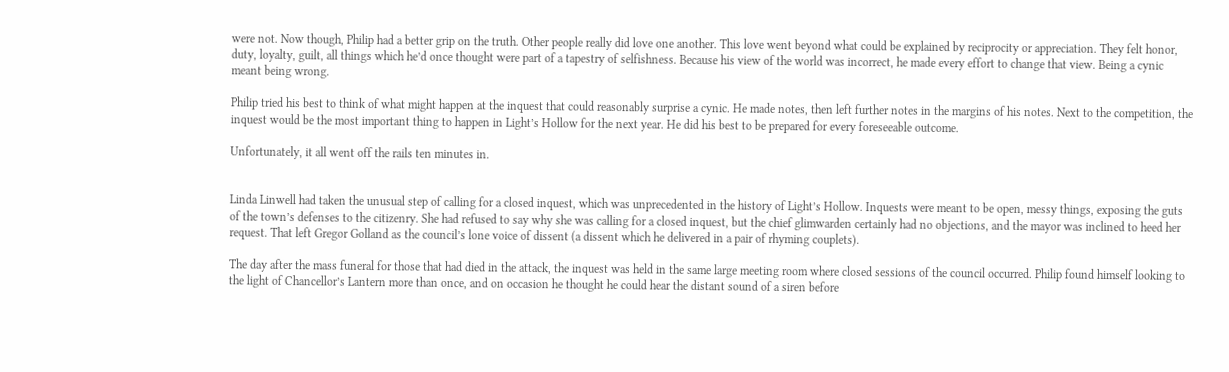were not. Now though, Philip had a better grip on the truth. Other people really did love one another. This love went beyond what could be explained by reciprocity or appreciation. They felt honor, duty, loyalty, guilt, all things which he’d once thought were part of a tapestry of selfishness. Because his view of the world was incorrect, he made every effort to change that view. Being a cynic meant being wrong.

Philip tried his best to think of what might happen at the inquest that could reasonably surprise a cynic. He made notes, then left further notes in the margins of his notes. Next to the competition, the inquest would be the most important thing to happen in Light’s Hollow for the next year. He did his best to be prepared for every foreseeable outcome.

Unfortunately, it all went off the rails ten minutes in.


Linda Linwell had taken the unusual step of calling for a closed inquest, which was unprecedented in the history of Light’s Hollow. Inquests were meant to be open, messy things, exposing the guts of the town’s defenses to the citizenry. She had refused to say why she was calling for a closed inquest, but the chief glimwarden certainly had no objections, and the mayor was inclined to heed her request. That left Gregor Golland as the council’s lone voice of dissent (a dissent which he delivered in a pair of rhyming couplets).

The day after the mass funeral for those that had died in the attack, the inquest was held in the same large meeting room where closed sessions of the council occurred. Philip found himself looking to the light of Chancellor’s Lantern more than once, and on occasion he thought he could hear the distant sound of a siren before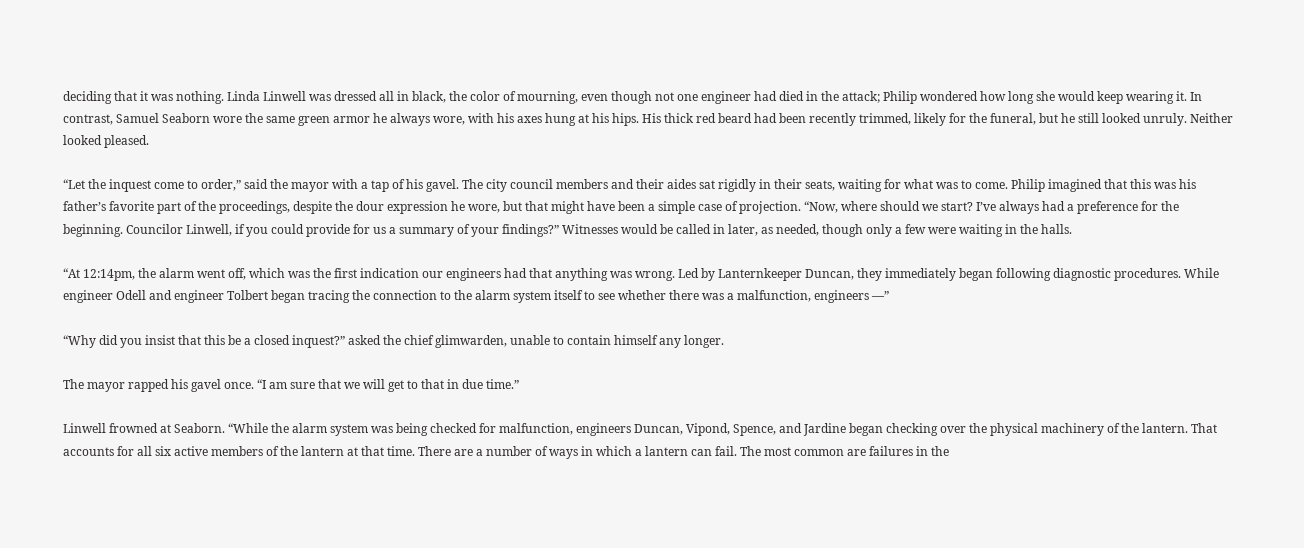deciding that it was nothing. Linda Linwell was dressed all in black, the color of mourning, even though not one engineer had died in the attack; Philip wondered how long she would keep wearing it. In contrast, Samuel Seaborn wore the same green armor he always wore, with his axes hung at his hips. His thick red beard had been recently trimmed, likely for the funeral, but he still looked unruly. Neither looked pleased.

“Let the inquest come to order,” said the mayor with a tap of his gavel. The city council members and their aides sat rigidly in their seats, waiting for what was to come. Philip imagined that this was his father’s favorite part of the proceedings, despite the dour expression he wore, but that might have been a simple case of projection. “Now, where should we start? I’ve always had a preference for the beginning. Councilor Linwell, if you could provide for us a summary of your findings?” Witnesses would be called in later, as needed, though only a few were waiting in the halls.

“At 12:14pm, the alarm went off, which was the first indication our engineers had that anything was wrong. Led by Lanternkeeper Duncan, they immediately began following diagnostic procedures. While engineer Odell and engineer Tolbert began tracing the connection to the alarm system itself to see whether there was a malfunction, engineers —”

“Why did you insist that this be a closed inquest?” asked the chief glimwarden, unable to contain himself any longer.

The mayor rapped his gavel once. “I am sure that we will get to that in due time.”

Linwell frowned at Seaborn. “While the alarm system was being checked for malfunction, engineers Duncan, Vipond, Spence, and Jardine began checking over the physical machinery of the lantern. That accounts for all six active members of the lantern at that time. There are a number of ways in which a lantern can fail. The most common are failures in the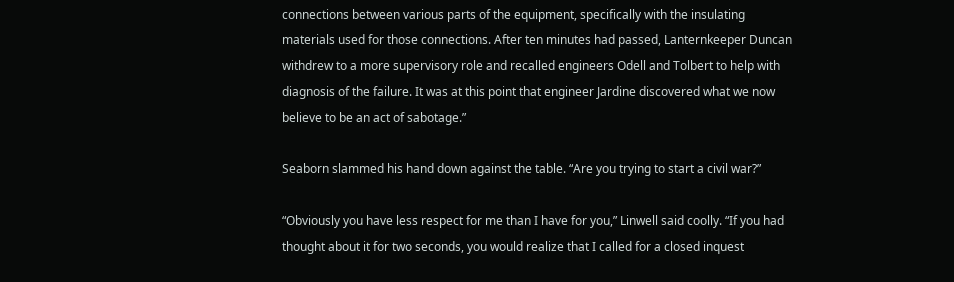connections between various parts of the equipment, specifically with the insulating materials used for those connections. After ten minutes had passed, Lanternkeeper Duncan withdrew to a more supervisory role and recalled engineers Odell and Tolbert to help with diagnosis of the failure. It was at this point that engineer Jardine discovered what we now believe to be an act of sabotage.”

Seaborn slammed his hand down against the table. “Are you trying to start a civil war?”

“Obviously you have less respect for me than I have for you,” Linwell said coolly. “If you had thought about it for two seconds, you would realize that I called for a closed inquest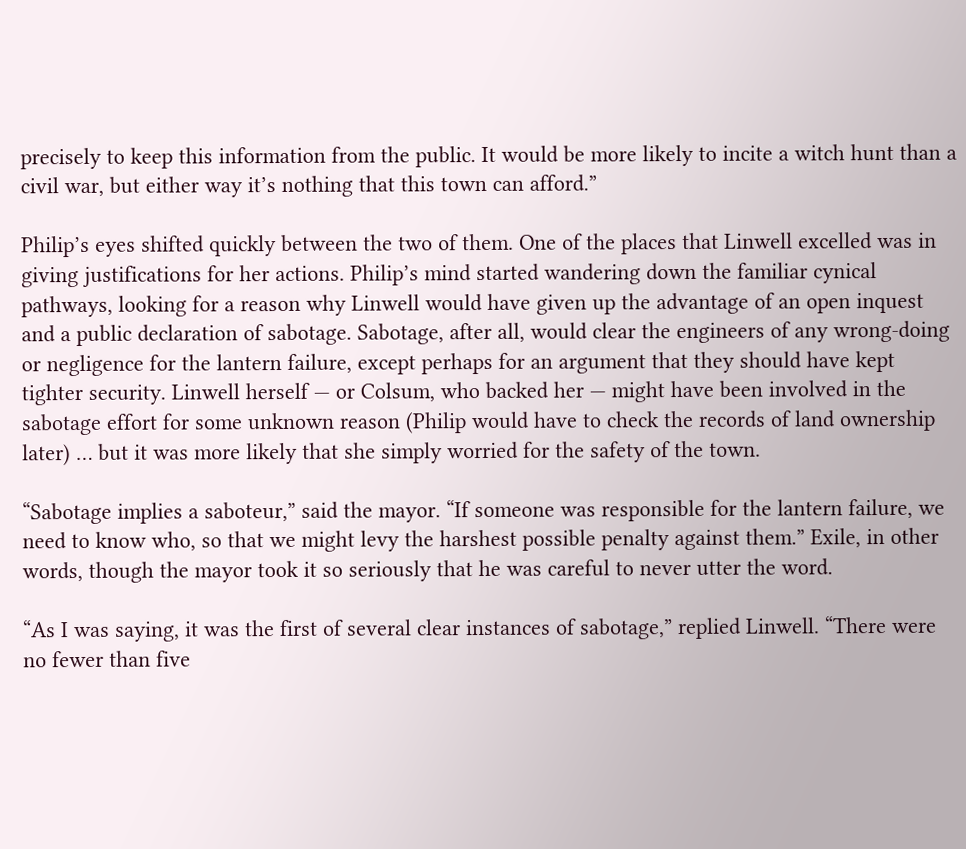precisely to keep this information from the public. It would be more likely to incite a witch hunt than a civil war, but either way it’s nothing that this town can afford.”

Philip’s eyes shifted quickly between the two of them. One of the places that Linwell excelled was in giving justifications for her actions. Philip’s mind started wandering down the familiar cynical pathways, looking for a reason why Linwell would have given up the advantage of an open inquest and a public declaration of sabotage. Sabotage, after all, would clear the engineers of any wrong-doing or negligence for the lantern failure, except perhaps for an argument that they should have kept tighter security. Linwell herself — or Colsum, who backed her — might have been involved in the sabotage effort for some unknown reason (Philip would have to check the records of land ownership later) … but it was more likely that she simply worried for the safety of the town.

“Sabotage implies a saboteur,” said the mayor. “If someone was responsible for the lantern failure, we need to know who, so that we might levy the harshest possible penalty against them.” Exile, in other words, though the mayor took it so seriously that he was careful to never utter the word.

“As I was saying, it was the first of several clear instances of sabotage,” replied Linwell. “There were no fewer than five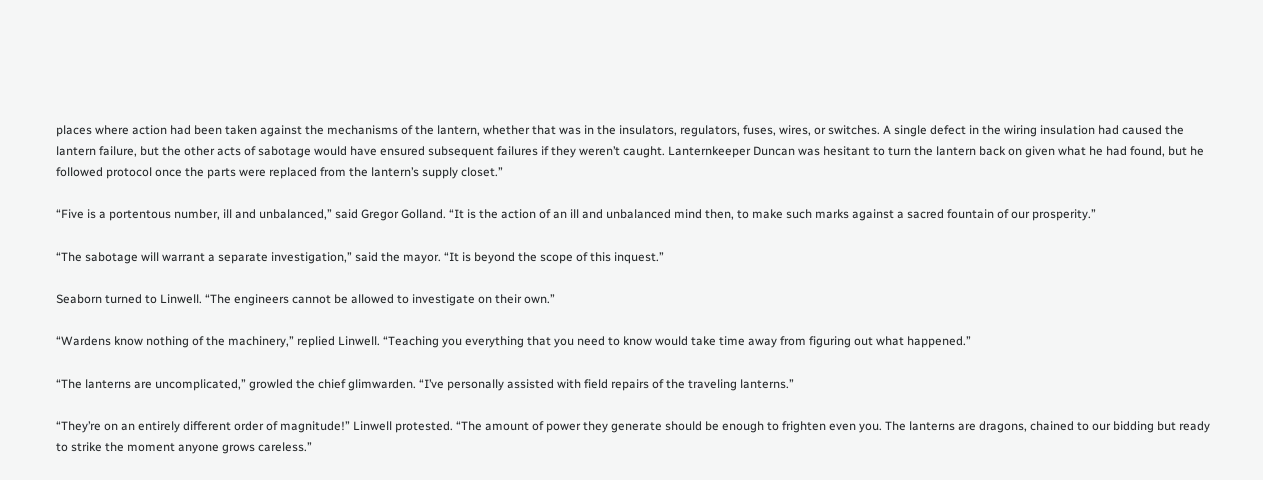places where action had been taken against the mechanisms of the lantern, whether that was in the insulators, regulators, fuses, wires, or switches. A single defect in the wiring insulation had caused the lantern failure, but the other acts of sabotage would have ensured subsequent failures if they weren’t caught. Lanternkeeper Duncan was hesitant to turn the lantern back on given what he had found, but he followed protocol once the parts were replaced from the lantern’s supply closet.”

“Five is a portentous number, ill and unbalanced,” said Gregor Golland. “It is the action of an ill and unbalanced mind then, to make such marks against a sacred fountain of our prosperity.”

“The sabotage will warrant a separate investigation,” said the mayor. “It is beyond the scope of this inquest.”

Seaborn turned to Linwell. “The engineers cannot be allowed to investigate on their own.”

“Wardens know nothing of the machinery,” replied Linwell. “Teaching you everything that you need to know would take time away from figuring out what happened.”

“The lanterns are uncomplicated,” growled the chief glimwarden. “I’ve personally assisted with field repairs of the traveling lanterns.”

“They’re on an entirely different order of magnitude!” Linwell protested. “The amount of power they generate should be enough to frighten even you. The lanterns are dragons, chained to our bidding but ready to strike the moment anyone grows careless.”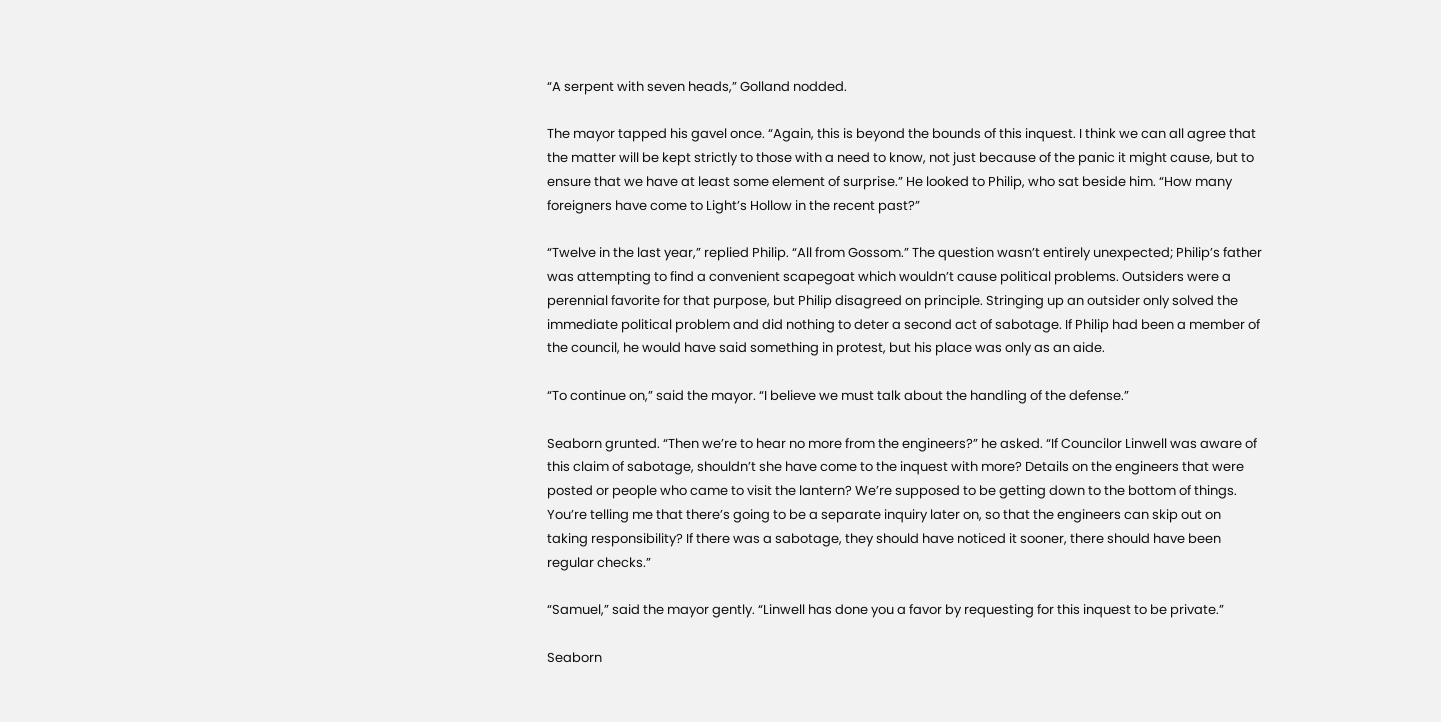“A serpent with seven heads,” Golland nodded.

The mayor tapped his gavel once. “Again, this is beyond the bounds of this inquest. I think we can all agree that the matter will be kept strictly to those with a need to know, not just because of the panic it might cause, but to ensure that we have at least some element of surprise.” He looked to Philip, who sat beside him. “How many foreigners have come to Light’s Hollow in the recent past?”

“Twelve in the last year,” replied Philip. “All from Gossom.” The question wasn’t entirely unexpected; Philip’s father was attempting to find a convenient scapegoat which wouldn’t cause political problems. Outsiders were a perennial favorite for that purpose, but Philip disagreed on principle. Stringing up an outsider only solved the immediate political problem and did nothing to deter a second act of sabotage. If Philip had been a member of the council, he would have said something in protest, but his place was only as an aide.

“To continue on,” said the mayor. “I believe we must talk about the handling of the defense.”

Seaborn grunted. “Then we’re to hear no more from the engineers?” he asked. “If Councilor Linwell was aware of this claim of sabotage, shouldn’t she have come to the inquest with more? Details on the engineers that were posted or people who came to visit the lantern? We’re supposed to be getting down to the bottom of things. You’re telling me that there’s going to be a separate inquiry later on, so that the engineers can skip out on taking responsibility? If there was a sabotage, they should have noticed it sooner, there should have been regular checks.”

“Samuel,” said the mayor gently. “Linwell has done you a favor by requesting for this inquest to be private.”

Seaborn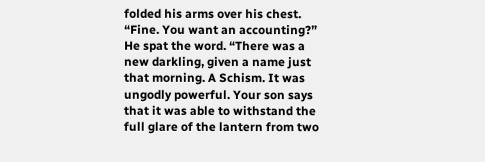folded his arms over his chest. “Fine. You want an accounting?” He spat the word. “There was a new darkling, given a name just that morning. A Schism. It was ungodly powerful. Your son says that it was able to withstand the full glare of the lantern from two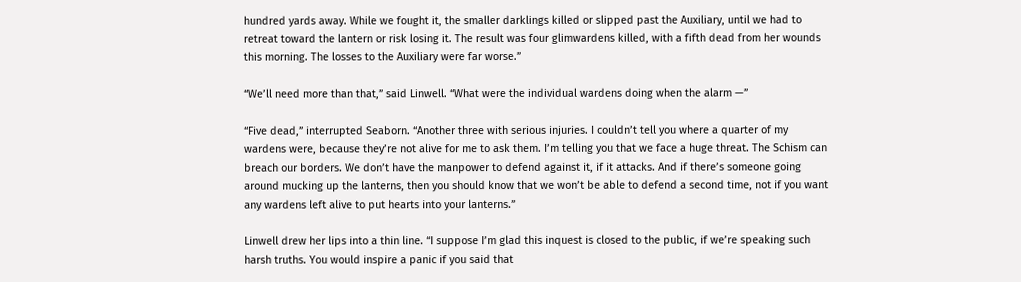hundred yards away. While we fought it, the smaller darklings killed or slipped past the Auxiliary, until we had to retreat toward the lantern or risk losing it. The result was four glimwardens killed, with a fifth dead from her wounds this morning. The losses to the Auxiliary were far worse.”

“We’ll need more than that,” said Linwell. “What were the individual wardens doing when the alarm —”

“Five dead,” interrupted Seaborn. “Another three with serious injuries. I couldn’t tell you where a quarter of my wardens were, because they’re not alive for me to ask them. I’m telling you that we face a huge threat. The Schism can breach our borders. We don’t have the manpower to defend against it, if it attacks. And if there’s someone going around mucking up the lanterns, then you should know that we won’t be able to defend a second time, not if you want any wardens left alive to put hearts into your lanterns.”

Linwell drew her lips into a thin line. “I suppose I’m glad this inquest is closed to the public, if we’re speaking such harsh truths. You would inspire a panic if you said that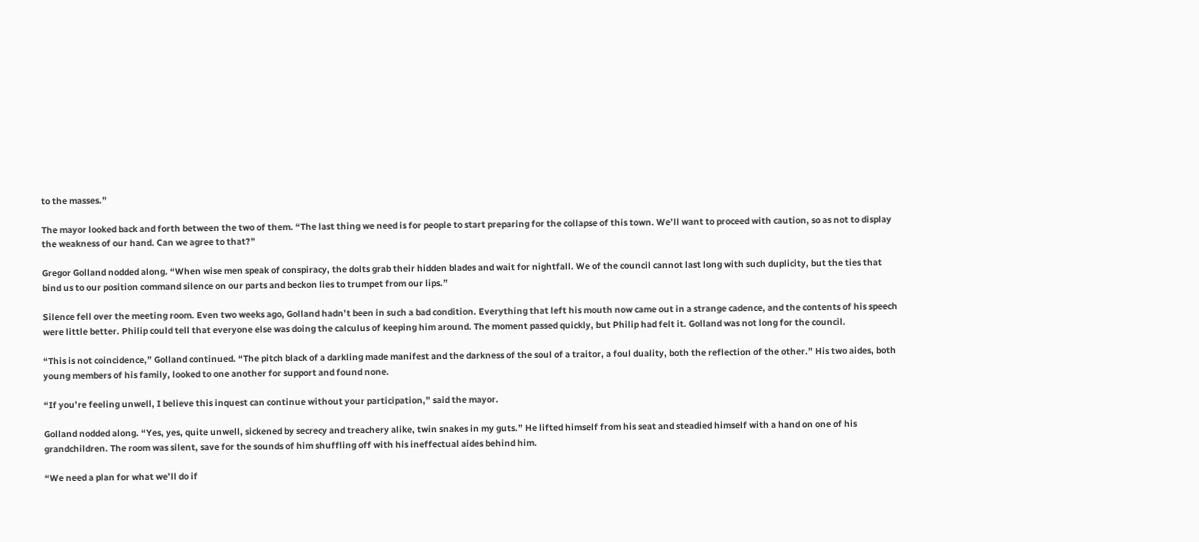to the masses.”

The mayor looked back and forth between the two of them. “The last thing we need is for people to start preparing for the collapse of this town. We’ll want to proceed with caution, so as not to display the weakness of our hand. Can we agree to that?”

Gregor Golland nodded along. “When wise men speak of conspiracy, the dolts grab their hidden blades and wait for nightfall. We of the council cannot last long with such duplicity, but the ties that bind us to our position command silence on our parts and beckon lies to trumpet from our lips.”

Silence fell over the meeting room. Even two weeks ago, Golland hadn’t been in such a bad condition. Everything that left his mouth now came out in a strange cadence, and the contents of his speech were little better. Philip could tell that everyone else was doing the calculus of keeping him around. The moment passed quickly, but Philip had felt it. Golland was not long for the council.

“This is not coincidence,” Golland continued. “The pitch black of a darkling made manifest and the darkness of the soul of a traitor, a foul duality, both the reflection of the other.” His two aides, both young members of his family, looked to one another for support and found none.

“If you’re feeling unwell, I believe this inquest can continue without your participation,” said the mayor.

Golland nodded along. “Yes, yes, quite unwell, sickened by secrecy and treachery alike, twin snakes in my guts.” He lifted himself from his seat and steadied himself with a hand on one of his grandchildren. The room was silent, save for the sounds of him shuffling off with his ineffectual aides behind him.

“We need a plan for what we’ll do if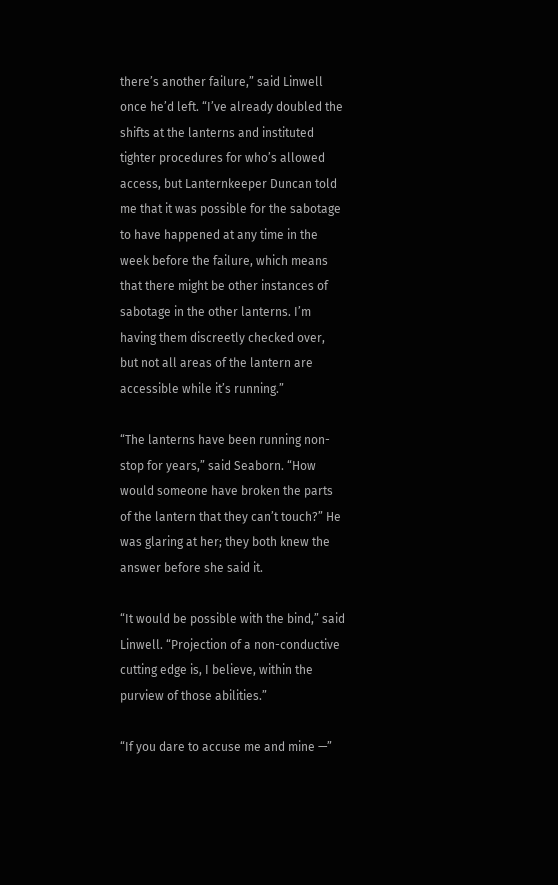there’s another failure,” said Linwell once he’d left. “I’ve already doubled the shifts at the lanterns and instituted tighter procedures for who’s allowed access, but Lanternkeeper Duncan told me that it was possible for the sabotage to have happened at any time in the week before the failure, which means that there might be other instances of sabotage in the other lanterns. I’m having them discreetly checked over, but not all areas of the lantern are accessible while it’s running.”

“The lanterns have been running non-stop for years,” said Seaborn. “How would someone have broken the parts of the lantern that they can’t touch?” He was glaring at her; they both knew the answer before she said it.

“It would be possible with the bind,” said Linwell. “Projection of a non-conductive cutting edge is, I believe, within the purview of those abilities.”

“If you dare to accuse me and mine —”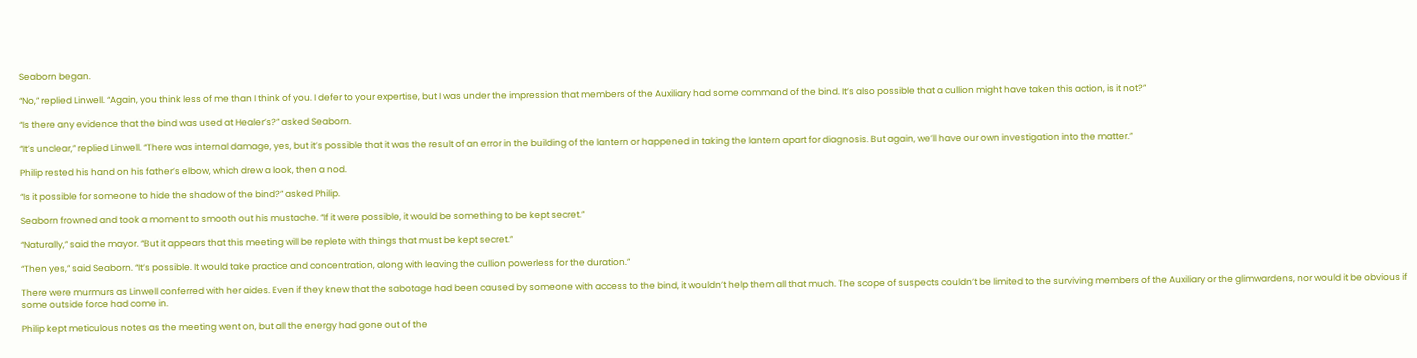Seaborn began.

“No,” replied Linwell. “Again, you think less of me than I think of you. I defer to your expertise, but I was under the impression that members of the Auxiliary had some command of the bind. It’s also possible that a cullion might have taken this action, is it not?”

“Is there any evidence that the bind was used at Healer’s?” asked Seaborn.

“It’s unclear,” replied Linwell. “There was internal damage, yes, but it’s possible that it was the result of an error in the building of the lantern or happened in taking the lantern apart for diagnosis. But again, we’ll have our own investigation into the matter.”

Philip rested his hand on his father’s elbow, which drew a look, then a nod.

“Is it possible for someone to hide the shadow of the bind?” asked Philip.

Seaborn frowned and took a moment to smooth out his mustache. “If it were possible, it would be something to be kept secret.”

“Naturally,” said the mayor. “But it appears that this meeting will be replete with things that must be kept secret.”

“Then yes,” said Seaborn. “It’s possible. It would take practice and concentration, along with leaving the cullion powerless for the duration.”

There were murmurs as Linwell conferred with her aides. Even if they knew that the sabotage had been caused by someone with access to the bind, it wouldn’t help them all that much. The scope of suspects couldn’t be limited to the surviving members of the Auxiliary or the glimwardens, nor would it be obvious if some outside force had come in.

Philip kept meticulous notes as the meeting went on, but all the energy had gone out of the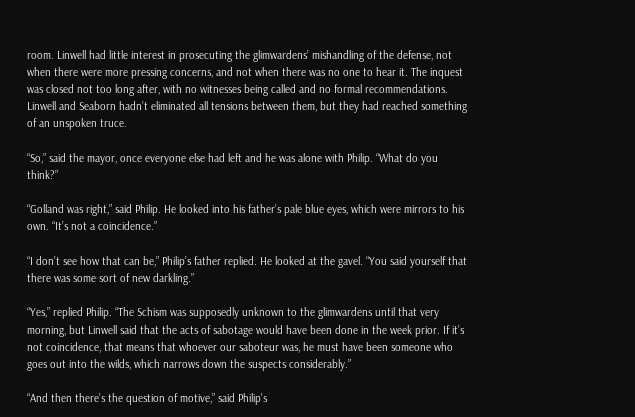room. Linwell had little interest in prosecuting the glimwardens’ mishandling of the defense, not when there were more pressing concerns, and not when there was no one to hear it. The inquest was closed not too long after, with no witnesses being called and no formal recommendations. Linwell and Seaborn hadn’t eliminated all tensions between them, but they had reached something of an unspoken truce.

“So,” said the mayor, once everyone else had left and he was alone with Philip. “What do you think?”

“Golland was right,” said Philip. He looked into his father’s pale blue eyes, which were mirrors to his own. “It’s not a coincidence.”

“I don’t see how that can be,” Philip’s father replied. He looked at the gavel. “You said yourself that there was some sort of new darkling.”

“Yes,” replied Philip. “The Schism was supposedly unknown to the glimwardens until that very morning, but Linwell said that the acts of sabotage would have been done in the week prior. If it’s not coincidence, that means that whoever our saboteur was, he must have been someone who goes out into the wilds, which narrows down the suspects considerably.”

“And then there’s the question of motive,” said Philip’s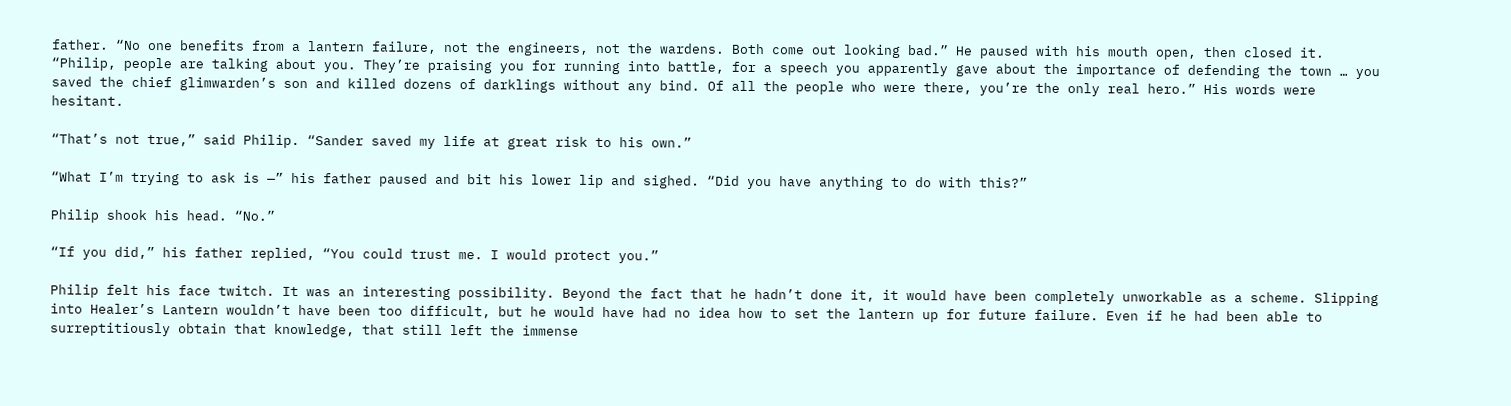father. “No one benefits from a lantern failure, not the engineers, not the wardens. Both come out looking bad.” He paused with his mouth open, then closed it. “Philip, people are talking about you. They’re praising you for running into battle, for a speech you apparently gave about the importance of defending the town … you saved the chief glimwarden’s son and killed dozens of darklings without any bind. Of all the people who were there, you’re the only real hero.” His words were hesitant.

“That’s not true,” said Philip. “Sander saved my life at great risk to his own.”

“What I’m trying to ask is —” his father paused and bit his lower lip and sighed. “Did you have anything to do with this?”

Philip shook his head. “No.”

“If you did,” his father replied, “You could trust me. I would protect you.”

Philip felt his face twitch. It was an interesting possibility. Beyond the fact that he hadn’t done it, it would have been completely unworkable as a scheme. Slipping into Healer’s Lantern wouldn’t have been too difficult, but he would have had no idea how to set the lantern up for future failure. Even if he had been able to surreptitiously obtain that knowledge, that still left the immense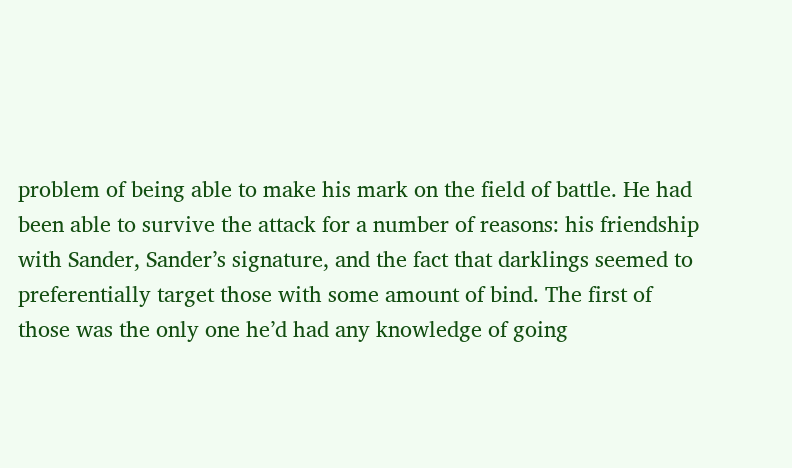problem of being able to make his mark on the field of battle. He had been able to survive the attack for a number of reasons: his friendship with Sander, Sander’s signature, and the fact that darklings seemed to preferentially target those with some amount of bind. The first of those was the only one he’d had any knowledge of going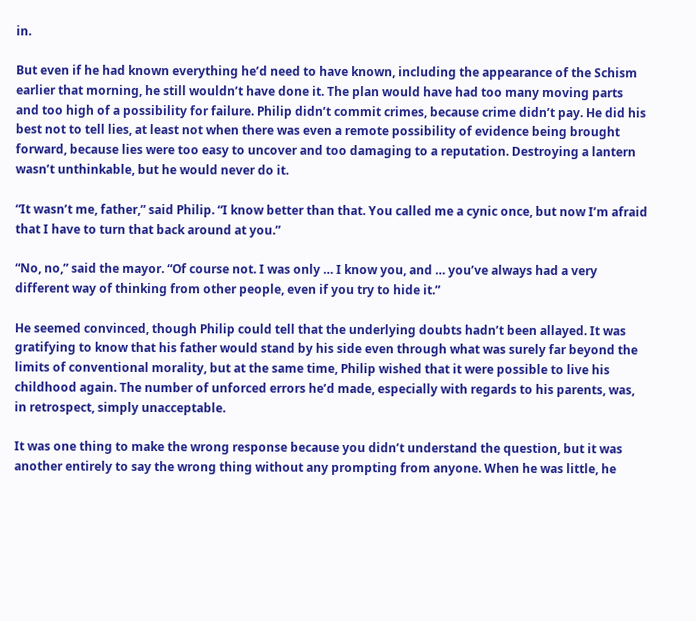in.

But even if he had known everything he’d need to have known, including the appearance of the Schism earlier that morning, he still wouldn’t have done it. The plan would have had too many moving parts and too high of a possibility for failure. Philip didn’t commit crimes, because crime didn’t pay. He did his best not to tell lies, at least not when there was even a remote possibility of evidence being brought forward, because lies were too easy to uncover and too damaging to a reputation. Destroying a lantern wasn’t unthinkable, but he would never do it.

“It wasn’t me, father,” said Philip. “I know better than that. You called me a cynic once, but now I’m afraid that I have to turn that back around at you.”

“No, no,” said the mayor. “Of course not. I was only … I know you, and … you’ve always had a very different way of thinking from other people, even if you try to hide it.”

He seemed convinced, though Philip could tell that the underlying doubts hadn’t been allayed. It was gratifying to know that his father would stand by his side even through what was surely far beyond the limits of conventional morality, but at the same time, Philip wished that it were possible to live his childhood again. The number of unforced errors he’d made, especially with regards to his parents, was, in retrospect, simply unacceptable.

It was one thing to make the wrong response because you didn’t understand the question, but it was another entirely to say the wrong thing without any prompting from anyone. When he was little, he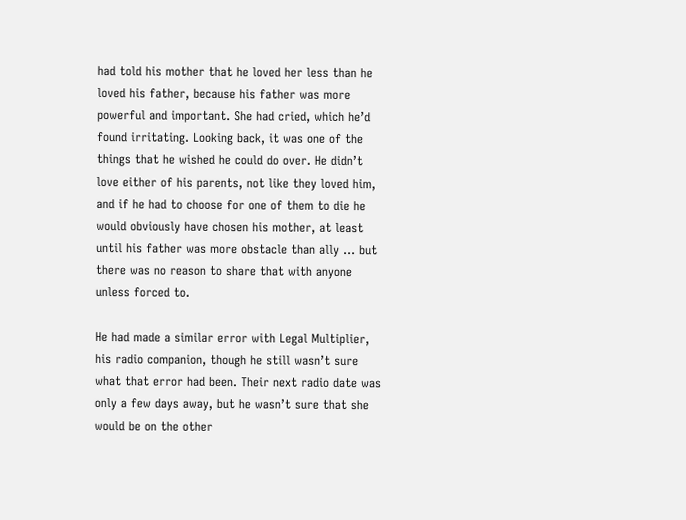had told his mother that he loved her less than he loved his father, because his father was more powerful and important. She had cried, which he’d found irritating. Looking back, it was one of the things that he wished he could do over. He didn’t love either of his parents, not like they loved him, and if he had to choose for one of them to die he would obviously have chosen his mother, at least until his father was more obstacle than ally … but there was no reason to share that with anyone unless forced to.

He had made a similar error with Legal Multiplier, his radio companion, though he still wasn’t sure what that error had been. Their next radio date was only a few days away, but he wasn’t sure that she would be on the other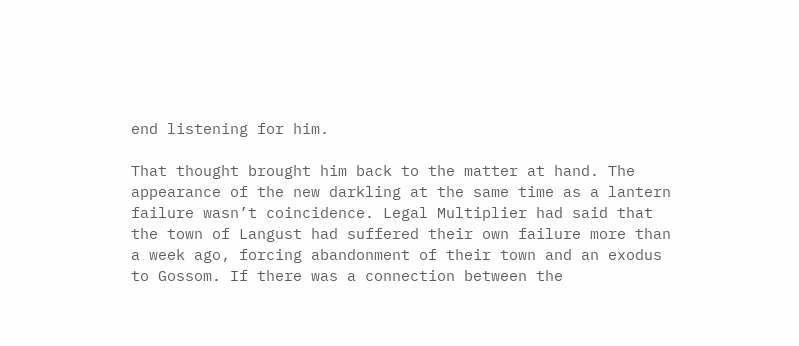end listening for him.

That thought brought him back to the matter at hand. The appearance of the new darkling at the same time as a lantern failure wasn’t coincidence. Legal Multiplier had said that the town of Langust had suffered their own failure more than a week ago, forcing abandonment of their town and an exodus to Gossom. If there was a connection between the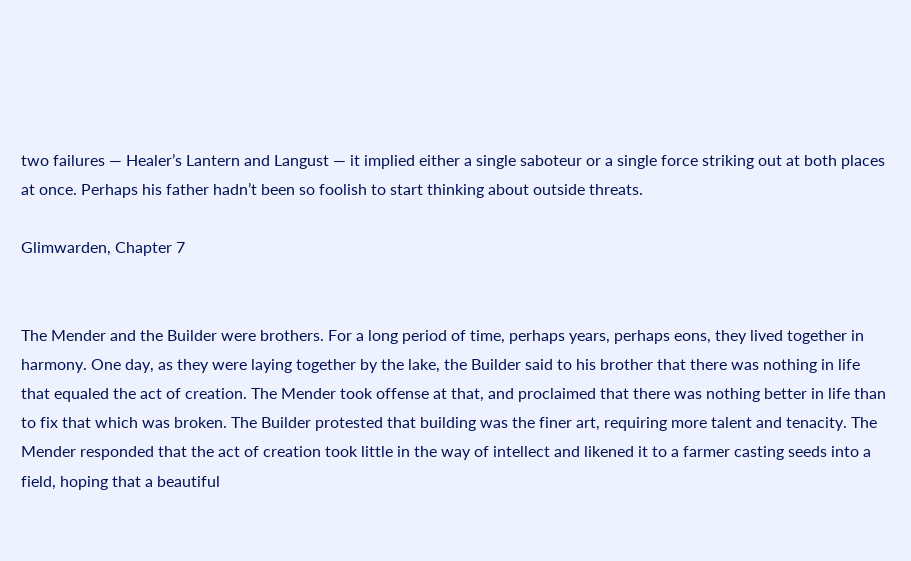two failures — Healer’s Lantern and Langust — it implied either a single saboteur or a single force striking out at both places at once. Perhaps his father hadn’t been so foolish to start thinking about outside threats.

Glimwarden, Chapter 7


The Mender and the Builder were brothers. For a long period of time, perhaps years, perhaps eons, they lived together in harmony. One day, as they were laying together by the lake, the Builder said to his brother that there was nothing in life that equaled the act of creation. The Mender took offense at that, and proclaimed that there was nothing better in life than to fix that which was broken. The Builder protested that building was the finer art, requiring more talent and tenacity. The Mender responded that the act of creation took little in the way of intellect and likened it to a farmer casting seeds into a field, hoping that a beautiful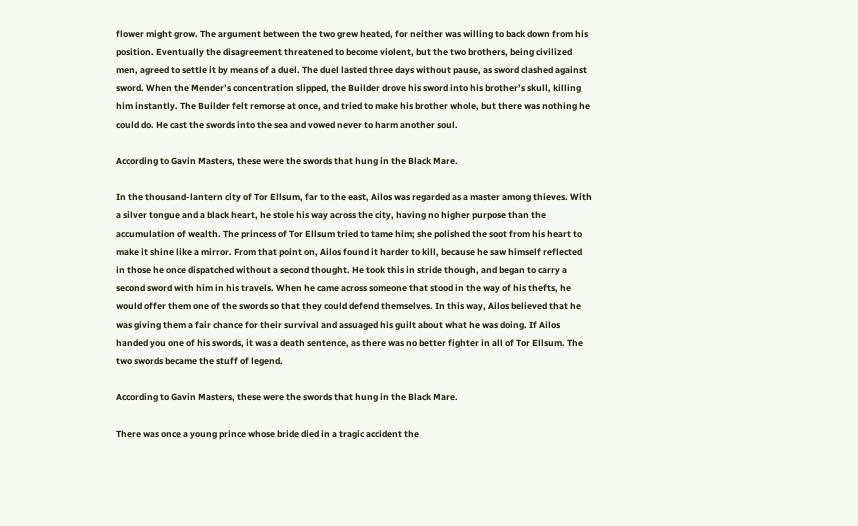flower might grow. The argument between the two grew heated, for neither was willing to back down from his position. Eventually the disagreement threatened to become violent, but the two brothers, being civilized men, agreed to settle it by means of a duel. The duel lasted three days without pause, as sword clashed against sword. When the Mender’s concentration slipped, the Builder drove his sword into his brother’s skull, killing him instantly. The Builder felt remorse at once, and tried to make his brother whole, but there was nothing he could do. He cast the swords into the sea and vowed never to harm another soul.

According to Gavin Masters, these were the swords that hung in the Black Mare.

In the thousand-lantern city of Tor Ellsum, far to the east, Ailos was regarded as a master among thieves. With a silver tongue and a black heart, he stole his way across the city, having no higher purpose than the accumulation of wealth. The princess of Tor Ellsum tried to tame him; she polished the soot from his heart to make it shine like a mirror. From that point on, Ailos found it harder to kill, because he saw himself reflected in those he once dispatched without a second thought. He took this in stride though, and began to carry a second sword with him in his travels. When he came across someone that stood in the way of his thefts, he would offer them one of the swords so that they could defend themselves. In this way, Ailos believed that he was giving them a fair chance for their survival and assuaged his guilt about what he was doing. If Ailos handed you one of his swords, it was a death sentence, as there was no better fighter in all of Tor Ellsum. The two swords became the stuff of legend.

According to Gavin Masters, these were the swords that hung in the Black Mare.

There was once a young prince whose bride died in a tragic accident the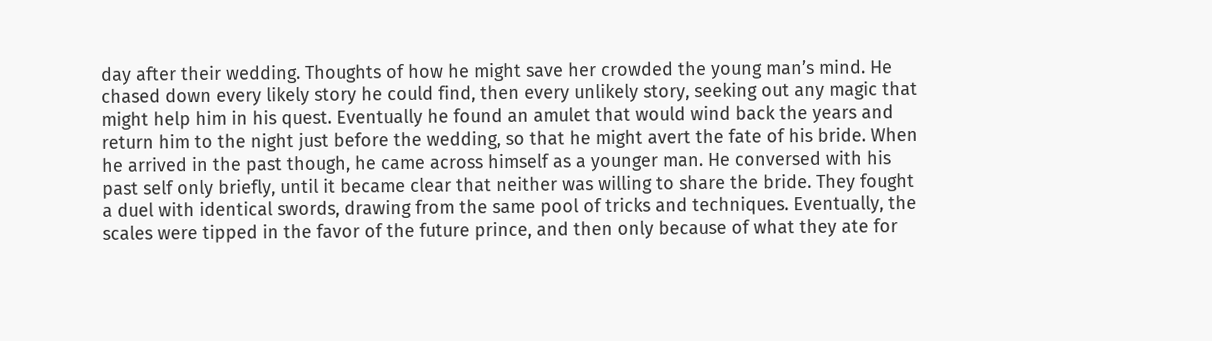day after their wedding. Thoughts of how he might save her crowded the young man’s mind. He chased down every likely story he could find, then every unlikely story, seeking out any magic that might help him in his quest. Eventually he found an amulet that would wind back the years and return him to the night just before the wedding, so that he might avert the fate of his bride. When he arrived in the past though, he came across himself as a younger man. He conversed with his past self only briefly, until it became clear that neither was willing to share the bride. They fought a duel with identical swords, drawing from the same pool of tricks and techniques. Eventually, the scales were tipped in the favor of the future prince, and then only because of what they ate for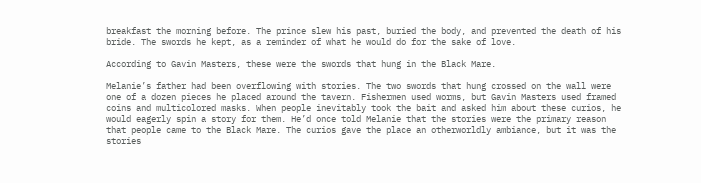breakfast the morning before. The prince slew his past, buried the body, and prevented the death of his bride. The swords he kept, as a reminder of what he would do for the sake of love.

According to Gavin Masters, these were the swords that hung in the Black Mare.

Melanie’s father had been overflowing with stories. The two swords that hung crossed on the wall were one of a dozen pieces he placed around the tavern. Fishermen used worms, but Gavin Masters used framed coins and multicolored masks. When people inevitably took the bait and asked him about these curios, he would eagerly spin a story for them. He’d once told Melanie that the stories were the primary reason that people came to the Black Mare. The curios gave the place an otherworldly ambiance, but it was the stories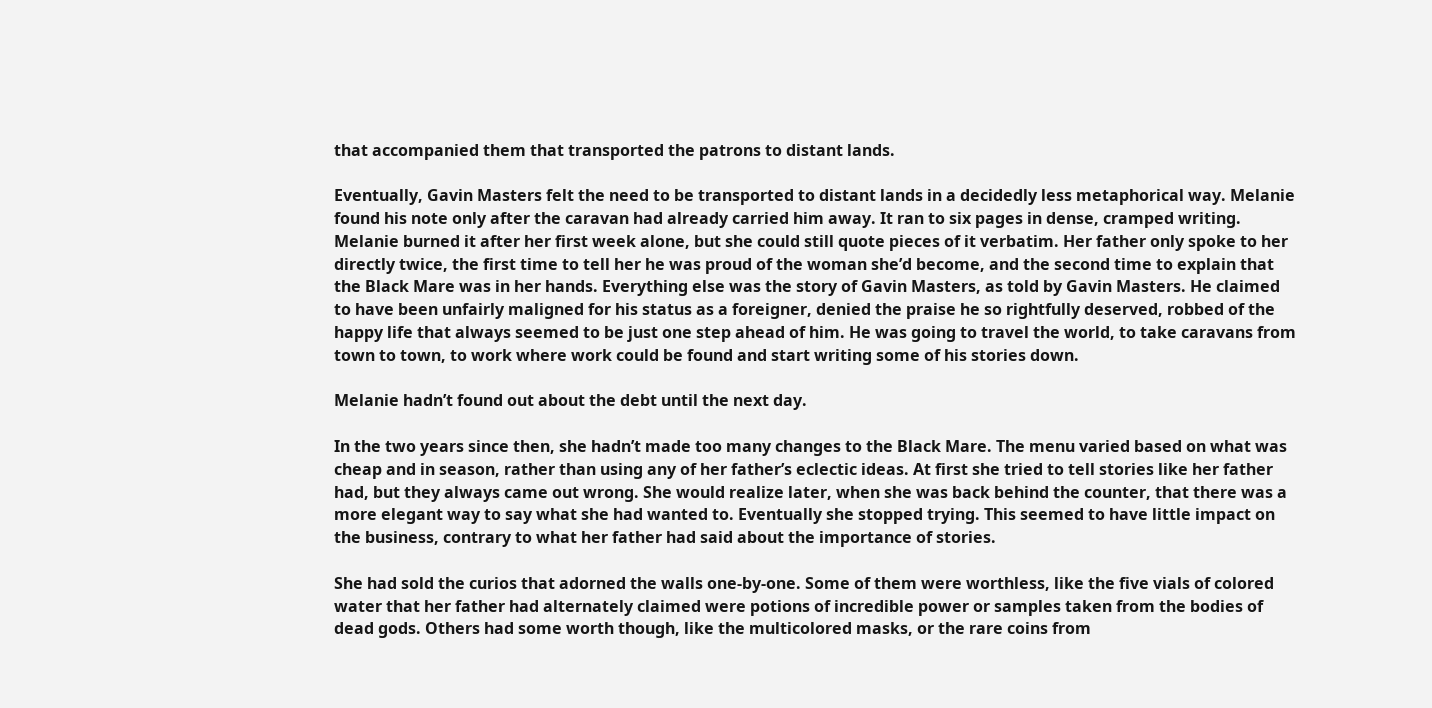that accompanied them that transported the patrons to distant lands.

Eventually, Gavin Masters felt the need to be transported to distant lands in a decidedly less metaphorical way. Melanie found his note only after the caravan had already carried him away. It ran to six pages in dense, cramped writing. Melanie burned it after her first week alone, but she could still quote pieces of it verbatim. Her father only spoke to her directly twice, the first time to tell her he was proud of the woman she’d become, and the second time to explain that the Black Mare was in her hands. Everything else was the story of Gavin Masters, as told by Gavin Masters. He claimed to have been unfairly maligned for his status as a foreigner, denied the praise he so rightfully deserved, robbed of the happy life that always seemed to be just one step ahead of him. He was going to travel the world, to take caravans from town to town, to work where work could be found and start writing some of his stories down.

Melanie hadn’t found out about the debt until the next day.

In the two years since then, she hadn’t made too many changes to the Black Mare. The menu varied based on what was cheap and in season, rather than using any of her father’s eclectic ideas. At first she tried to tell stories like her father had, but they always came out wrong. She would realize later, when she was back behind the counter, that there was a more elegant way to say what she had wanted to. Eventually she stopped trying. This seemed to have little impact on the business, contrary to what her father had said about the importance of stories.

She had sold the curios that adorned the walls one-by-one. Some of them were worthless, like the five vials of colored water that her father had alternately claimed were potions of incredible power or samples taken from the bodies of dead gods. Others had some worth though, like the multicolored masks, or the rare coins from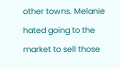other towns. Melanie hated going to the market to sell those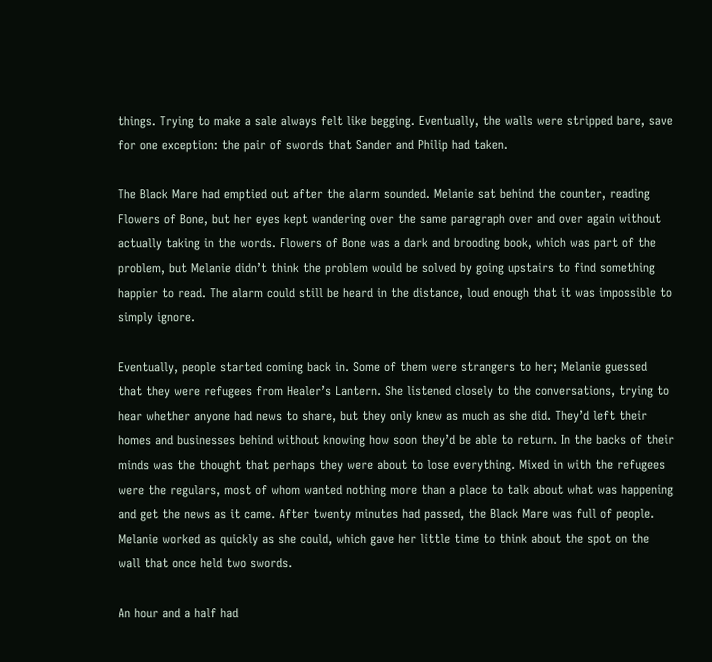things. Trying to make a sale always felt like begging. Eventually, the walls were stripped bare, save for one exception: the pair of swords that Sander and Philip had taken.

The Black Mare had emptied out after the alarm sounded. Melanie sat behind the counter, reading Flowers of Bone, but her eyes kept wandering over the same paragraph over and over again without actually taking in the words. Flowers of Bone was a dark and brooding book, which was part of the problem, but Melanie didn’t think the problem would be solved by going upstairs to find something happier to read. The alarm could still be heard in the distance, loud enough that it was impossible to simply ignore.

Eventually, people started coming back in. Some of them were strangers to her; Melanie guessed that they were refugees from Healer’s Lantern. She listened closely to the conversations, trying to hear whether anyone had news to share, but they only knew as much as she did. They’d left their homes and businesses behind without knowing how soon they’d be able to return. In the backs of their minds was the thought that perhaps they were about to lose everything. Mixed in with the refugees were the regulars, most of whom wanted nothing more than a place to talk about what was happening and get the news as it came. After twenty minutes had passed, the Black Mare was full of people. Melanie worked as quickly as she could, which gave her little time to think about the spot on the wall that once held two swords.

An hour and a half had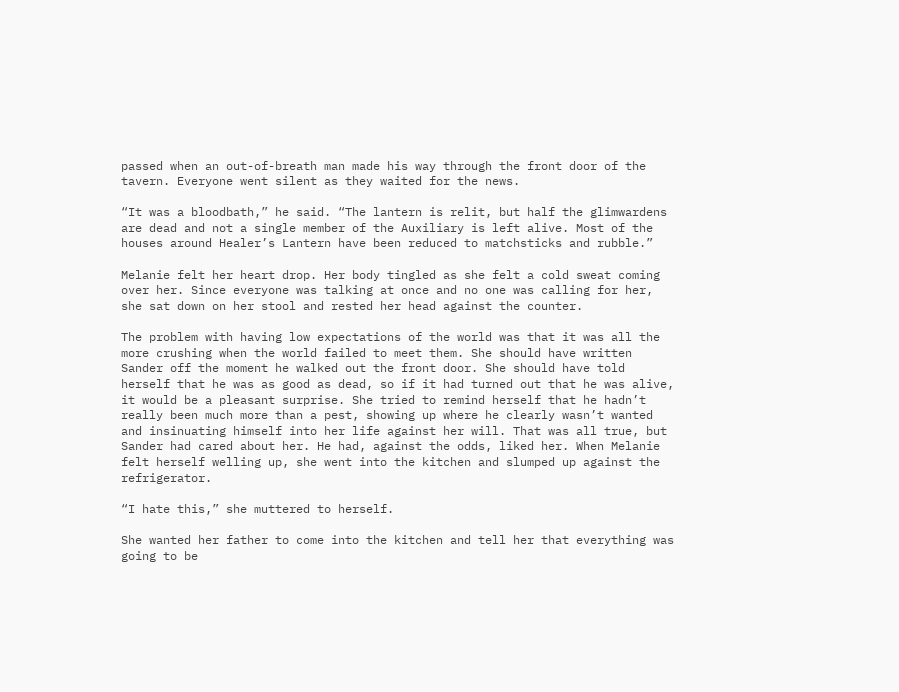passed when an out-of-breath man made his way through the front door of the tavern. Everyone went silent as they waited for the news.

“It was a bloodbath,” he said. “The lantern is relit, but half the glimwardens are dead and not a single member of the Auxiliary is left alive. Most of the houses around Healer’s Lantern have been reduced to matchsticks and rubble.”

Melanie felt her heart drop. Her body tingled as she felt a cold sweat coming over her. Since everyone was talking at once and no one was calling for her, she sat down on her stool and rested her head against the counter.

The problem with having low expectations of the world was that it was all the more crushing when the world failed to meet them. She should have written Sander off the moment he walked out the front door. She should have told herself that he was as good as dead, so if it had turned out that he was alive, it would be a pleasant surprise. She tried to remind herself that he hadn’t really been much more than a pest, showing up where he clearly wasn’t wanted and insinuating himself into her life against her will. That was all true, but Sander had cared about her. He had, against the odds, liked her. When Melanie felt herself welling up, she went into the kitchen and slumped up against the refrigerator.

“I hate this,” she muttered to herself.

She wanted her father to come into the kitchen and tell her that everything was going to be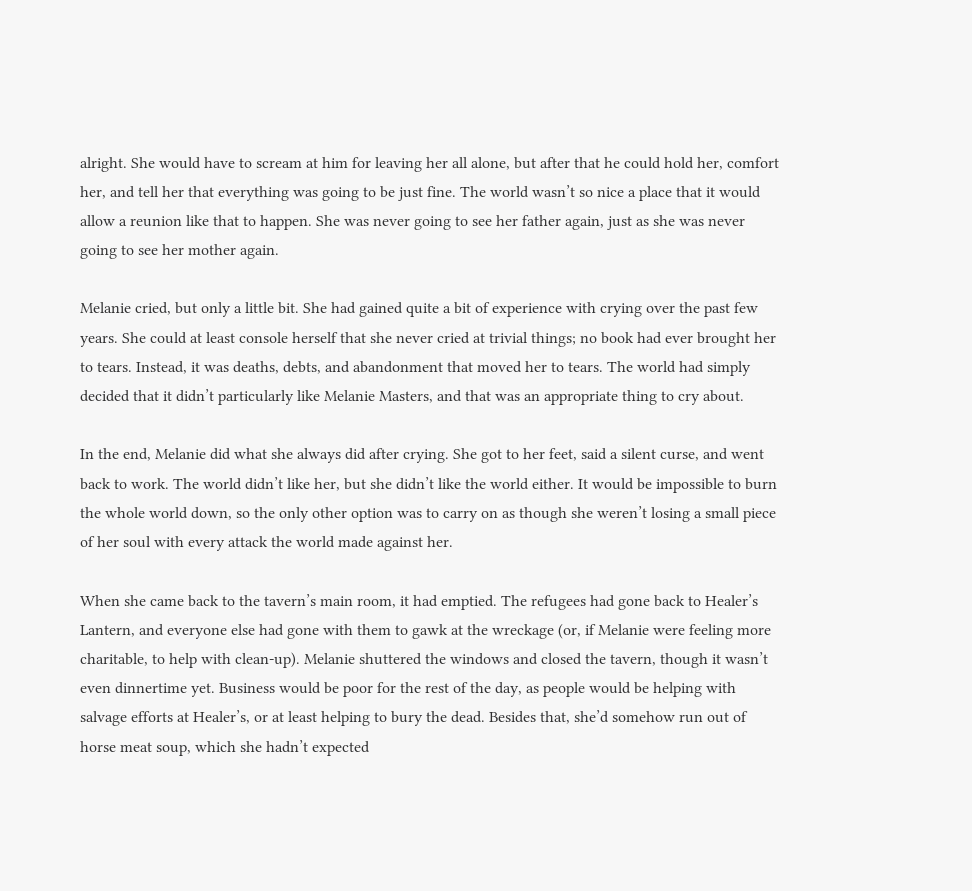alright. She would have to scream at him for leaving her all alone, but after that he could hold her, comfort her, and tell her that everything was going to be just fine. The world wasn’t so nice a place that it would allow a reunion like that to happen. She was never going to see her father again, just as she was never going to see her mother again.

Melanie cried, but only a little bit. She had gained quite a bit of experience with crying over the past few years. She could at least console herself that she never cried at trivial things; no book had ever brought her to tears. Instead, it was deaths, debts, and abandonment that moved her to tears. The world had simply decided that it didn’t particularly like Melanie Masters, and that was an appropriate thing to cry about.

In the end, Melanie did what she always did after crying. She got to her feet, said a silent curse, and went back to work. The world didn’t like her, but she didn’t like the world either. It would be impossible to burn the whole world down, so the only other option was to carry on as though she weren’t losing a small piece of her soul with every attack the world made against her.

When she came back to the tavern’s main room, it had emptied. The refugees had gone back to Healer’s Lantern, and everyone else had gone with them to gawk at the wreckage (or, if Melanie were feeling more charitable, to help with clean-up). Melanie shuttered the windows and closed the tavern, though it wasn’t even dinnertime yet. Business would be poor for the rest of the day, as people would be helping with salvage efforts at Healer’s, or at least helping to bury the dead. Besides that, she’d somehow run out of horse meat soup, which she hadn’t expected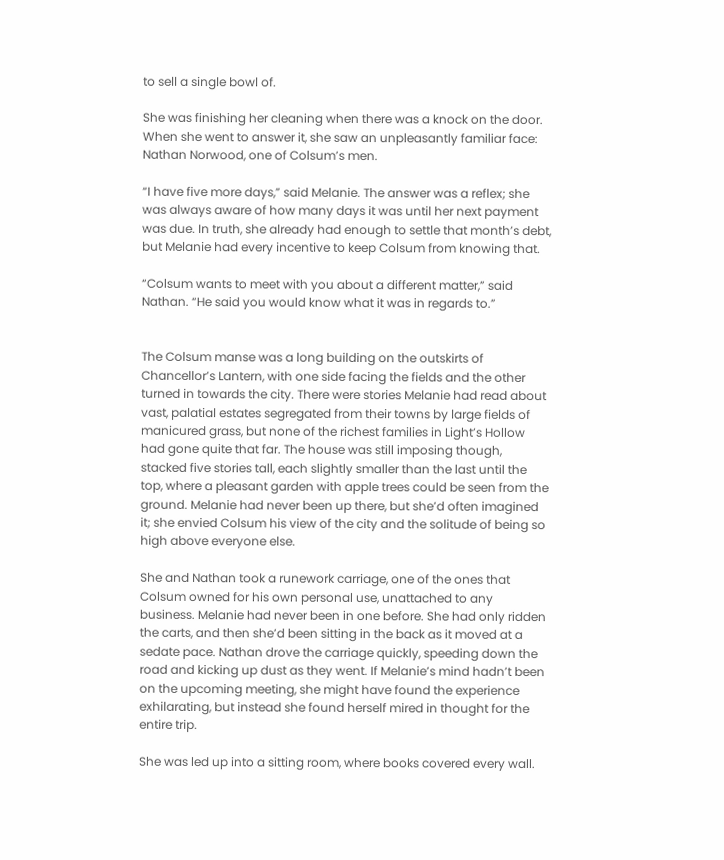to sell a single bowl of.

She was finishing her cleaning when there was a knock on the door. When she went to answer it, she saw an unpleasantly familiar face: Nathan Norwood, one of Colsum’s men.

“I have five more days,” said Melanie. The answer was a reflex; she was always aware of how many days it was until her next payment was due. In truth, she already had enough to settle that month’s debt, but Melanie had every incentive to keep Colsum from knowing that.

“Colsum wants to meet with you about a different matter,” said Nathan. “He said you would know what it was in regards to.”


The Colsum manse was a long building on the outskirts of Chancellor’s Lantern, with one side facing the fields and the other turned in towards the city. There were stories Melanie had read about vast, palatial estates segregated from their towns by large fields of manicured grass, but none of the richest families in Light’s Hollow had gone quite that far. The house was still imposing though, stacked five stories tall, each slightly smaller than the last until the top, where a pleasant garden with apple trees could be seen from the ground. Melanie had never been up there, but she’d often imagined it; she envied Colsum his view of the city and the solitude of being so high above everyone else.

She and Nathan took a runework carriage, one of the ones that Colsum owned for his own personal use, unattached to any business. Melanie had never been in one before. She had only ridden the carts, and then she’d been sitting in the back as it moved at a sedate pace. Nathan drove the carriage quickly, speeding down the road and kicking up dust as they went. If Melanie’s mind hadn’t been on the upcoming meeting, she might have found the experience exhilarating, but instead she found herself mired in thought for the entire trip.

She was led up into a sitting room, where books covered every wall.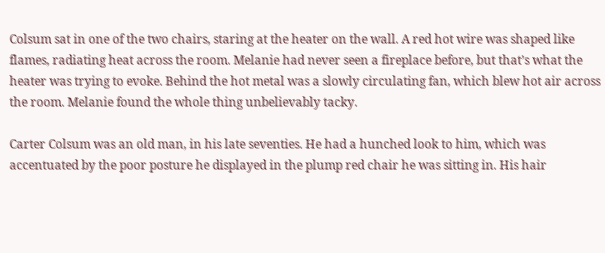Colsum sat in one of the two chairs, staring at the heater on the wall. A red hot wire was shaped like flames, radiating heat across the room. Melanie had never seen a fireplace before, but that’s what the heater was trying to evoke. Behind the hot metal was a slowly circulating fan, which blew hot air across the room. Melanie found the whole thing unbelievably tacky.

Carter Colsum was an old man, in his late seventies. He had a hunched look to him, which was accentuated by the poor posture he displayed in the plump red chair he was sitting in. His hair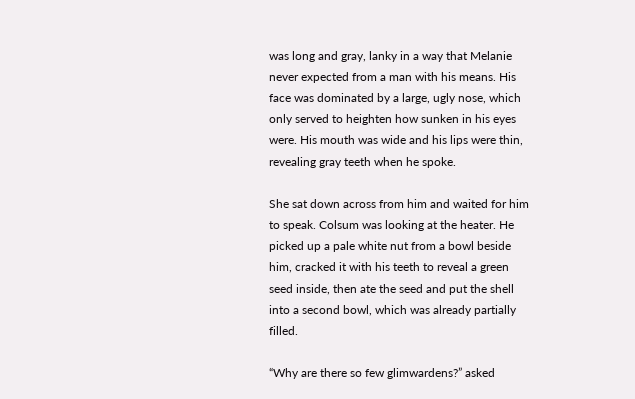was long and gray, lanky in a way that Melanie never expected from a man with his means. His face was dominated by a large, ugly nose, which only served to heighten how sunken in his eyes were. His mouth was wide and his lips were thin, revealing gray teeth when he spoke.

She sat down across from him and waited for him to speak. Colsum was looking at the heater. He picked up a pale white nut from a bowl beside him, cracked it with his teeth to reveal a green seed inside, then ate the seed and put the shell into a second bowl, which was already partially filled.

“Why are there so few glimwardens?” asked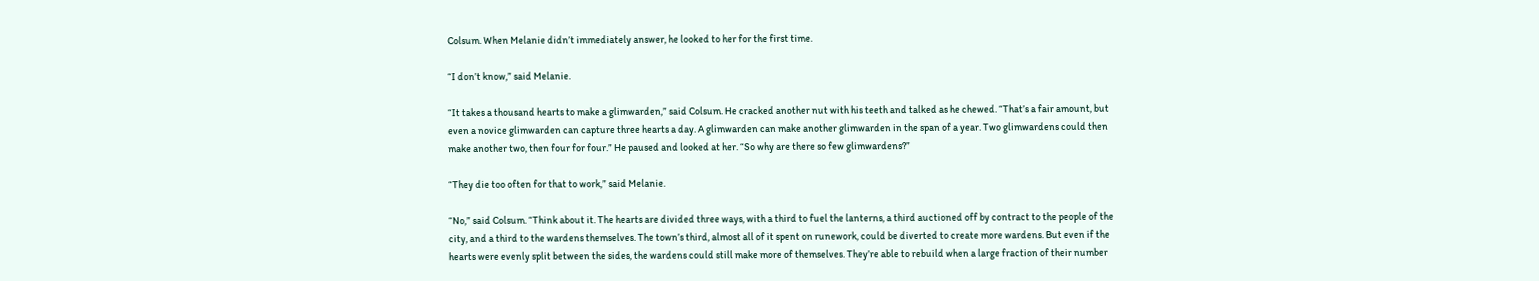Colsum. When Melanie didn’t immediately answer, he looked to her for the first time.

“I don’t know,” said Melanie.

“It takes a thousand hearts to make a glimwarden,” said Colsum. He cracked another nut with his teeth and talked as he chewed. “That’s a fair amount, but even a novice glimwarden can capture three hearts a day. A glimwarden can make another glimwarden in the span of a year. Two glimwardens could then make another two, then four for four.” He paused and looked at her. “So why are there so few glimwardens?”

“They die too often for that to work,” said Melanie.

“No,” said Colsum. “Think about it. The hearts are divided three ways, with a third to fuel the lanterns, a third auctioned off by contract to the people of the city, and a third to the wardens themselves. The town’s third, almost all of it spent on runework, could be diverted to create more wardens. But even if the hearts were evenly split between the sides, the wardens could still make more of themselves. They’re able to rebuild when a large fraction of their number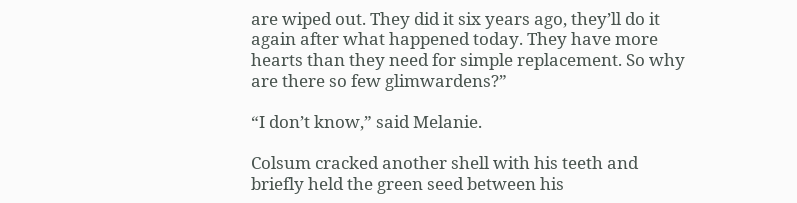are wiped out. They did it six years ago, they’ll do it again after what happened today. They have more hearts than they need for simple replacement. So why are there so few glimwardens?”

“I don’t know,” said Melanie.

Colsum cracked another shell with his teeth and briefly held the green seed between his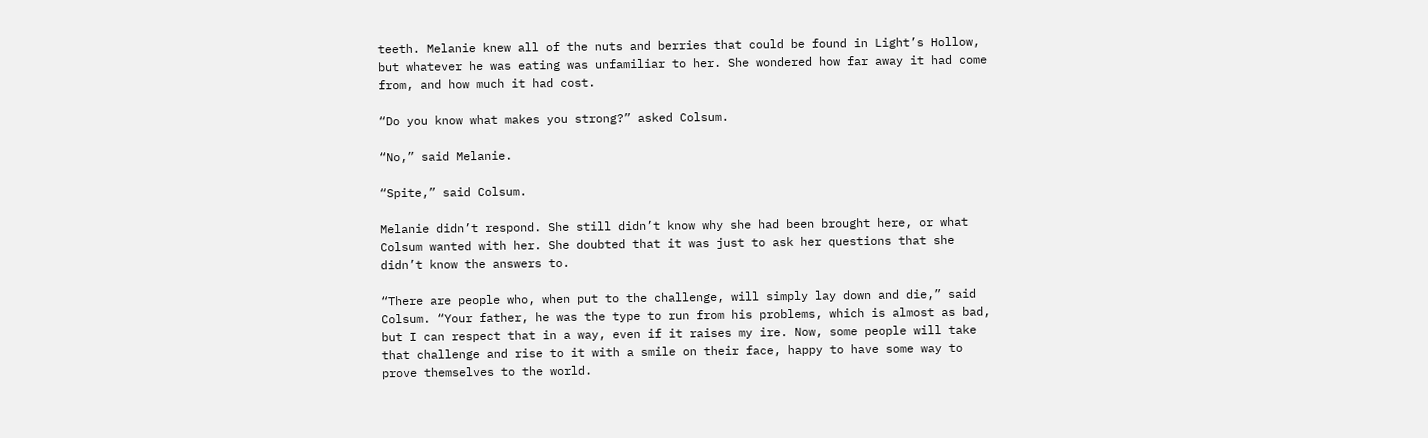teeth. Melanie knew all of the nuts and berries that could be found in Light’s Hollow, but whatever he was eating was unfamiliar to her. She wondered how far away it had come from, and how much it had cost.

“Do you know what makes you strong?” asked Colsum.

“No,” said Melanie.

“Spite,” said Colsum.

Melanie didn’t respond. She still didn’t know why she had been brought here, or what Colsum wanted with her. She doubted that it was just to ask her questions that she didn’t know the answers to.

“There are people who, when put to the challenge, will simply lay down and die,” said Colsum. “Your father, he was the type to run from his problems, which is almost as bad, but I can respect that in a way, even if it raises my ire. Now, some people will take that challenge and rise to it with a smile on their face, happy to have some way to prove themselves to the world.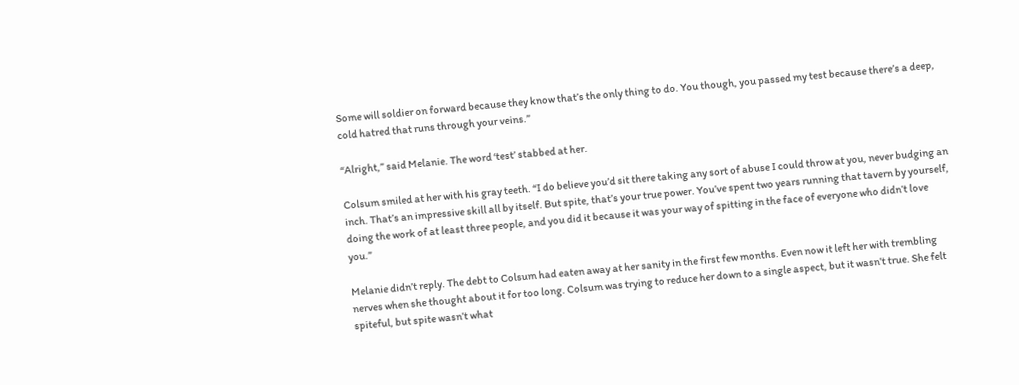Some will soldier on forward because they know that’s the only thing to do. You though, you passed my test because there’s a deep, cold hatred that runs through your veins.”

“Alright,” said Melanie. The word ‘test’ stabbed at her.

Colsum smiled at her with his gray teeth. “I do believe you’d sit there taking any sort of abuse I could throw at you, never budging an inch. That’s an impressive skill all by itself. But spite, that’s your true power. You’ve spent two years running that tavern by yourself, doing the work of at least three people, and you did it because it was your way of spitting in the face of everyone who didn’t love you.”

Melanie didn’t reply. The debt to Colsum had eaten away at her sanity in the first few months. Even now it left her with trembling nerves when she thought about it for too long. Colsum was trying to reduce her down to a single aspect, but it wasn’t true. She felt spiteful, but spite wasn’t what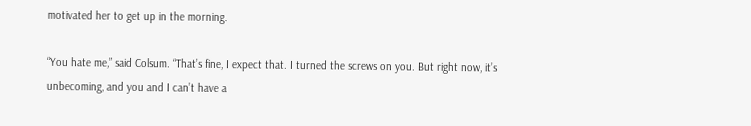motivated her to get up in the morning.

“You hate me,” said Colsum. “That’s fine, I expect that. I turned the screws on you. But right now, it’s unbecoming, and you and I can’t have a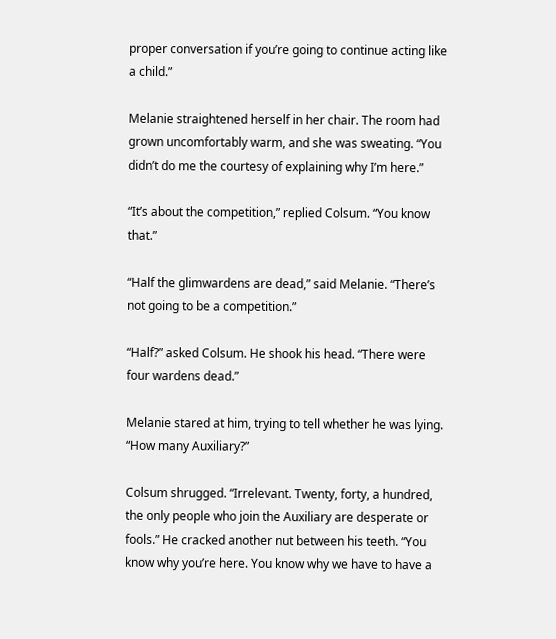proper conversation if you’re going to continue acting like a child.”

Melanie straightened herself in her chair. The room had grown uncomfortably warm, and she was sweating. “You didn’t do me the courtesy of explaining why I’m here.”

“It’s about the competition,” replied Colsum. “You know that.”

“Half the glimwardens are dead,” said Melanie. “There’s not going to be a competition.”

“Half?” asked Colsum. He shook his head. “There were four wardens dead.”

Melanie stared at him, trying to tell whether he was lying. “How many Auxiliary?”

Colsum shrugged. “Irrelevant. Twenty, forty, a hundred, the only people who join the Auxiliary are desperate or fools.” He cracked another nut between his teeth. “You know why you’re here. You know why we have to have a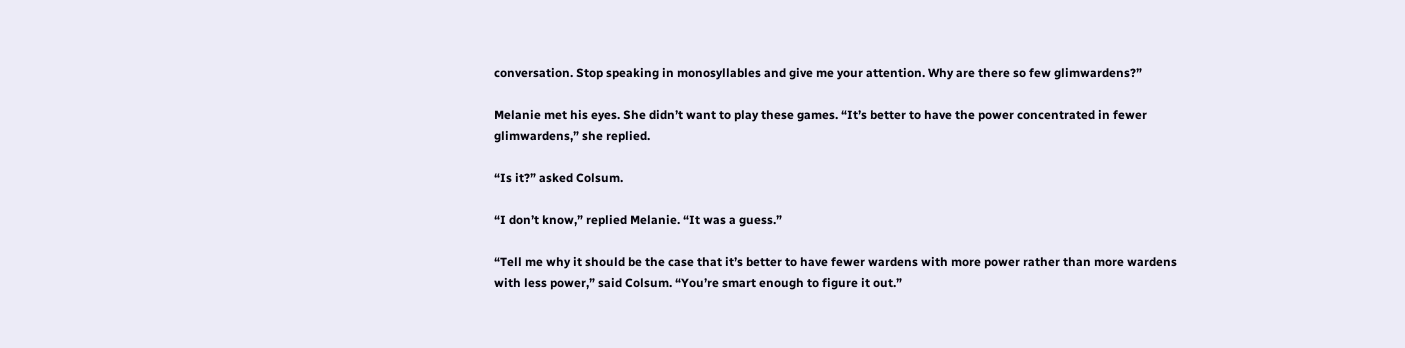conversation. Stop speaking in monosyllables and give me your attention. Why are there so few glimwardens?”

Melanie met his eyes. She didn’t want to play these games. “It’s better to have the power concentrated in fewer glimwardens,” she replied.

“Is it?” asked Colsum.

“I don’t know,” replied Melanie. “It was a guess.”

“Tell me why it should be the case that it’s better to have fewer wardens with more power rather than more wardens with less power,” said Colsum. “You’re smart enough to figure it out.”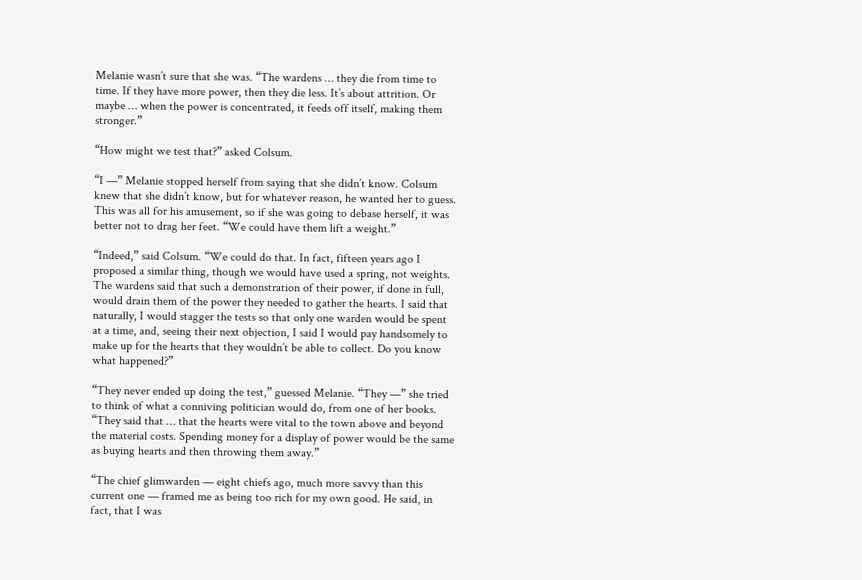Melanie wasn’t sure that she was. “The wardens … they die from time to time. If they have more power, then they die less. It’s about attrition. Or maybe … when the power is concentrated, it feeds off itself, making them stronger.”

“How might we test that?” asked Colsum.

“I —” Melanie stopped herself from saying that she didn’t know. Colsum knew that she didn’t know, but for whatever reason, he wanted her to guess. This was all for his amusement, so if she was going to debase herself, it was better not to drag her feet. “We could have them lift a weight.”

“Indeed,” said Colsum. “We could do that. In fact, fifteen years ago I proposed a similar thing, though we would have used a spring, not weights. The wardens said that such a demonstration of their power, if done in full, would drain them of the power they needed to gather the hearts. I said that naturally, I would stagger the tests so that only one warden would be spent at a time, and, seeing their next objection, I said I would pay handsomely to make up for the hearts that they wouldn’t be able to collect. Do you know what happened?”

“They never ended up doing the test,” guessed Melanie. “They —” she tried to think of what a conniving politician would do, from one of her books. “They said that … that the hearts were vital to the town above and beyond the material costs. Spending money for a display of power would be the same as buying hearts and then throwing them away.”

“The chief glimwarden — eight chiefs ago, much more savvy than this current one — framed me as being too rich for my own good. He said, in fact, that I was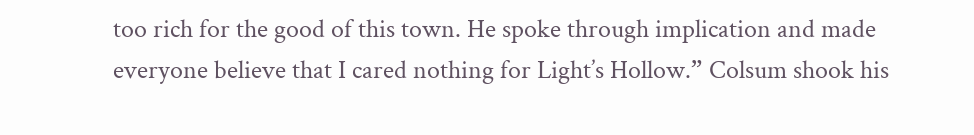too rich for the good of this town. He spoke through implication and made everyone believe that I cared nothing for Light’s Hollow.” Colsum shook his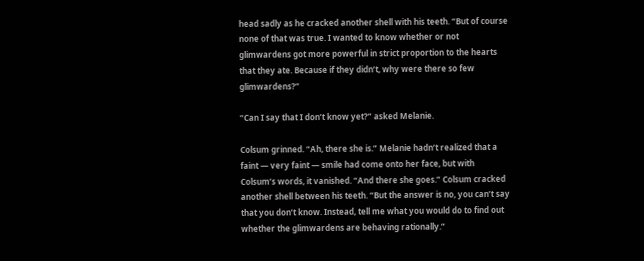head sadly as he cracked another shell with his teeth. “But of course none of that was true. I wanted to know whether or not glimwardens got more powerful in strict proportion to the hearts that they ate. Because if they didn’t, why were there so few glimwardens?”

“Can I say that I don’t know yet?” asked Melanie.

Colsum grinned. “Ah, there she is.” Melanie hadn’t realized that a faint — very faint — smile had come onto her face, but with Colsum’s words, it vanished. “And there she goes.” Colsum cracked another shell between his teeth. “But the answer is no, you can’t say that you don’t know. Instead, tell me what you would do to find out whether the glimwardens are behaving rationally.”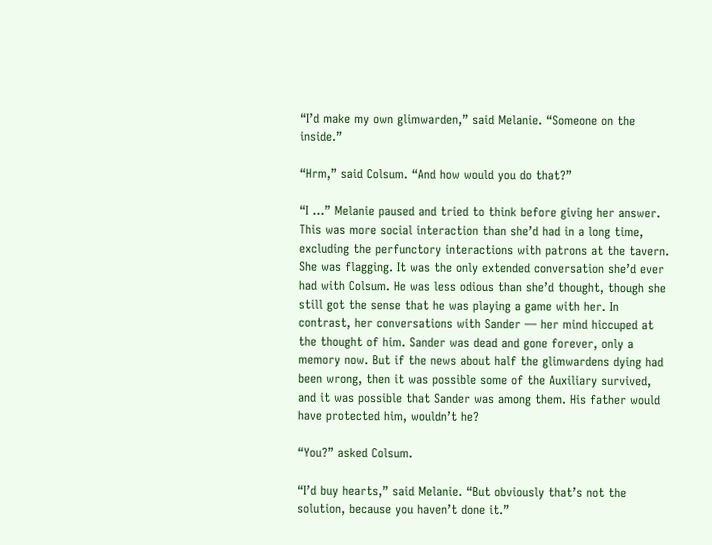“I’d make my own glimwarden,” said Melanie. “Someone on the inside.”

“Hrm,” said Colsum. “And how would you do that?”

“I …” Melanie paused and tried to think before giving her answer. This was more social interaction than she’d had in a long time, excluding the perfunctory interactions with patrons at the tavern. She was flagging. It was the only extended conversation she’d ever had with Colsum. He was less odious than she’d thought, though she still got the sense that he was playing a game with her. In contrast, her conversations with Sander — her mind hiccuped at the thought of him. Sander was dead and gone forever, only a memory now. But if the news about half the glimwardens dying had been wrong, then it was possible some of the Auxiliary survived, and it was possible that Sander was among them. His father would have protected him, wouldn’t he?

“You?” asked Colsum.

“I’d buy hearts,” said Melanie. “But obviously that’s not the solution, because you haven’t done it.”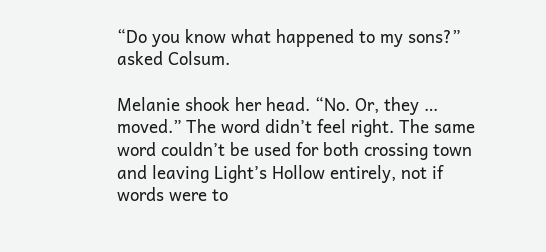“Do you know what happened to my sons?” asked Colsum.

Melanie shook her head. “No. Or, they … moved.” The word didn’t feel right. The same word couldn’t be used for both crossing town and leaving Light’s Hollow entirely, not if words were to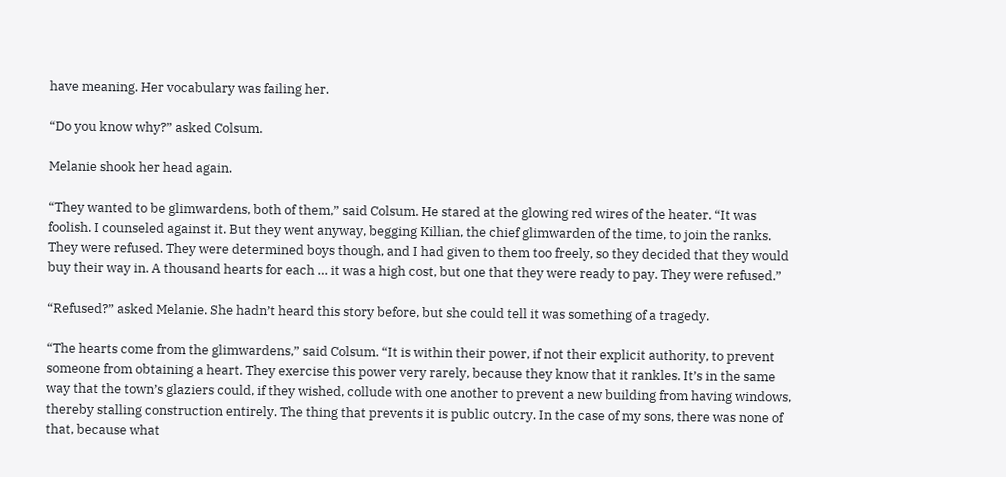have meaning. Her vocabulary was failing her.

“Do you know why?” asked Colsum.

Melanie shook her head again.

“They wanted to be glimwardens, both of them,” said Colsum. He stared at the glowing red wires of the heater. “It was foolish. I counseled against it. But they went anyway, begging Killian, the chief glimwarden of the time, to join the ranks. They were refused. They were determined boys though, and I had given to them too freely, so they decided that they would buy their way in. A thousand hearts for each … it was a high cost, but one that they were ready to pay. They were refused.”

“Refused?” asked Melanie. She hadn’t heard this story before, but she could tell it was something of a tragedy.

“The hearts come from the glimwardens,” said Colsum. “It is within their power, if not their explicit authority, to prevent someone from obtaining a heart. They exercise this power very rarely, because they know that it rankles. It’s in the same way that the town’s glaziers could, if they wished, collude with one another to prevent a new building from having windows, thereby stalling construction entirely. The thing that prevents it is public outcry. In the case of my sons, there was none of that, because what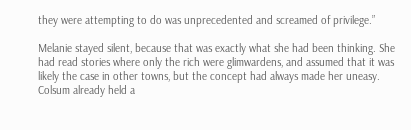they were attempting to do was unprecedented and screamed of privilege.”

Melanie stayed silent, because that was exactly what she had been thinking. She had read stories where only the rich were glimwardens, and assumed that it was likely the case in other towns, but the concept had always made her uneasy. Colsum already held a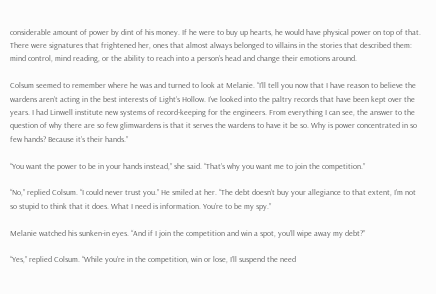considerable amount of power by dint of his money. If he were to buy up hearts, he would have physical power on top of that. There were signatures that frightened her, ones that almost always belonged to villains in the stories that described them: mind control, mind reading, or the ability to reach into a person’s head and change their emotions around.

Colsum seemed to remember where he was and turned to look at Melanie. “I’ll tell you now that I have reason to believe the wardens aren’t acting in the best interests of Light’s Hollow. I’ve looked into the paltry records that have been kept over the years. I had Linwell institute new systems of record-keeping for the engineers. From everything I can see, the answer to the question of why there are so few glimwardens is that it serves the wardens to have it be so. Why is power concentrated in so few hands? Because it’s their hands.”

“You want the power to be in your hands instead,” she said. “That’s why you want me to join the competition.”

“No,” replied Colsum. “I could never trust you.” He smiled at her. “The debt doesn’t buy your allegiance to that extent, I’m not so stupid to think that it does. What I need is information. You’re to be my spy.”

Melanie watched his sunken-in eyes. “And if I join the competition and win a spot, you’ll wipe away my debt?”

“Yes,” replied Colsum. “While you’re in the competition, win or lose, I’ll suspend the need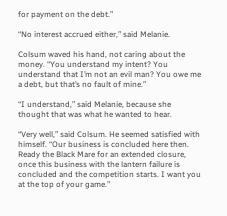for payment on the debt.”

“No interest accrued either,” said Melanie.

Colsum waved his hand, not caring about the money. “You understand my intent? You understand that I’m not an evil man? You owe me a debt, but that’s no fault of mine.”

“I understand,” said Melanie, because she thought that was what he wanted to hear.

“Very well,” said Colsum. He seemed satisfied with himself. “Our business is concluded here then. Ready the Black Mare for an extended closure, once this business with the lantern failure is concluded and the competition starts. I want you at the top of your game.”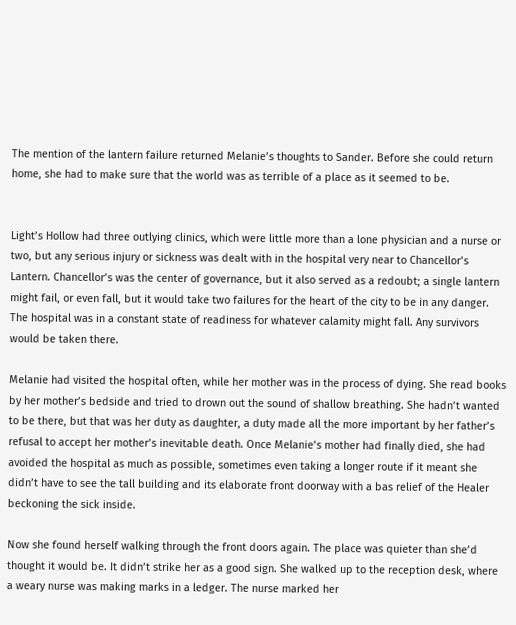The mention of the lantern failure returned Melanie’s thoughts to Sander. Before she could return home, she had to make sure that the world was as terrible of a place as it seemed to be.


Light’s Hollow had three outlying clinics, which were little more than a lone physician and a nurse or two, but any serious injury or sickness was dealt with in the hospital very near to Chancellor’s Lantern. Chancellor’s was the center of governance, but it also served as a redoubt; a single lantern might fail, or even fall, but it would take two failures for the heart of the city to be in any danger. The hospital was in a constant state of readiness for whatever calamity might fall. Any survivors would be taken there.

Melanie had visited the hospital often, while her mother was in the process of dying. She read books by her mother’s bedside and tried to drown out the sound of shallow breathing. She hadn’t wanted to be there, but that was her duty as daughter, a duty made all the more important by her father’s refusal to accept her mother’s inevitable death. Once Melanie’s mother had finally died, she had avoided the hospital as much as possible, sometimes even taking a longer route if it meant she didn’t have to see the tall building and its elaborate front doorway with a bas relief of the Healer beckoning the sick inside.

Now she found herself walking through the front doors again. The place was quieter than she’d thought it would be. It didn’t strike her as a good sign. She walked up to the reception desk, where a weary nurse was making marks in a ledger. The nurse marked her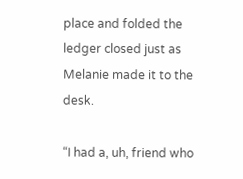place and folded the ledger closed just as Melanie made it to the desk.

“I had a, uh, friend who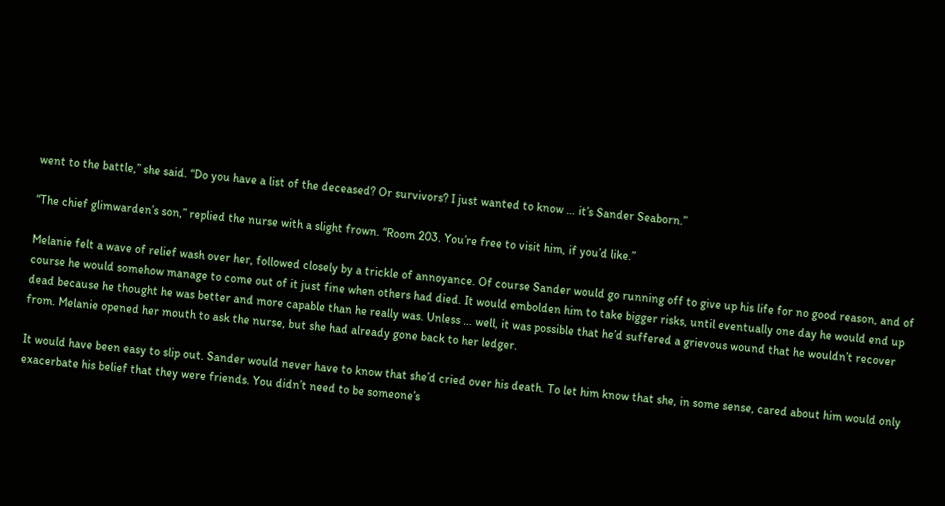went to the battle,” she said. “Do you have a list of the deceased? Or survivors? I just wanted to know … it’s Sander Seaborn.”

“The chief glimwarden’s son,” replied the nurse with a slight frown. “Room 203. You’re free to visit him, if you’d like.”

Melanie felt a wave of relief wash over her, followed closely by a trickle of annoyance. Of course Sander would go running off to give up his life for no good reason, and of course he would somehow manage to come out of it just fine when others had died. It would embolden him to take bigger risks, until eventually one day he would end up dead because he thought he was better and more capable than he really was. Unless … well, it was possible that he’d suffered a grievous wound that he wouldn’t recover from. Melanie opened her mouth to ask the nurse, but she had already gone back to her ledger.

It would have been easy to slip out. Sander would never have to know that she’d cried over his death. To let him know that she, in some sense, cared about him would only exacerbate his belief that they were friends. You didn’t need to be someone’s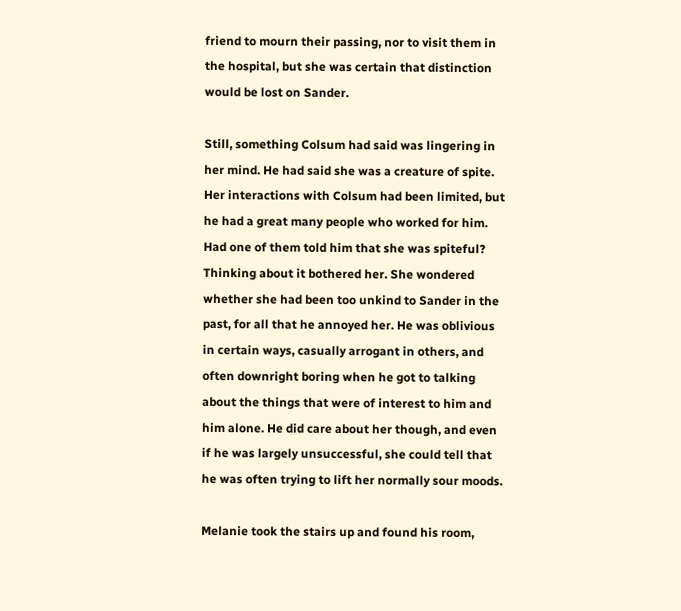friend to mourn their passing, nor to visit them in the hospital, but she was certain that distinction would be lost on Sander.

Still, something Colsum had said was lingering in her mind. He had said she was a creature of spite. Her interactions with Colsum had been limited, but he had a great many people who worked for him. Had one of them told him that she was spiteful? Thinking about it bothered her. She wondered whether she had been too unkind to Sander in the past, for all that he annoyed her. He was oblivious in certain ways, casually arrogant in others, and often downright boring when he got to talking about the things that were of interest to him and him alone. He did care about her though, and even if he was largely unsuccessful, she could tell that he was often trying to lift her normally sour moods.

Melanie took the stairs up and found his room,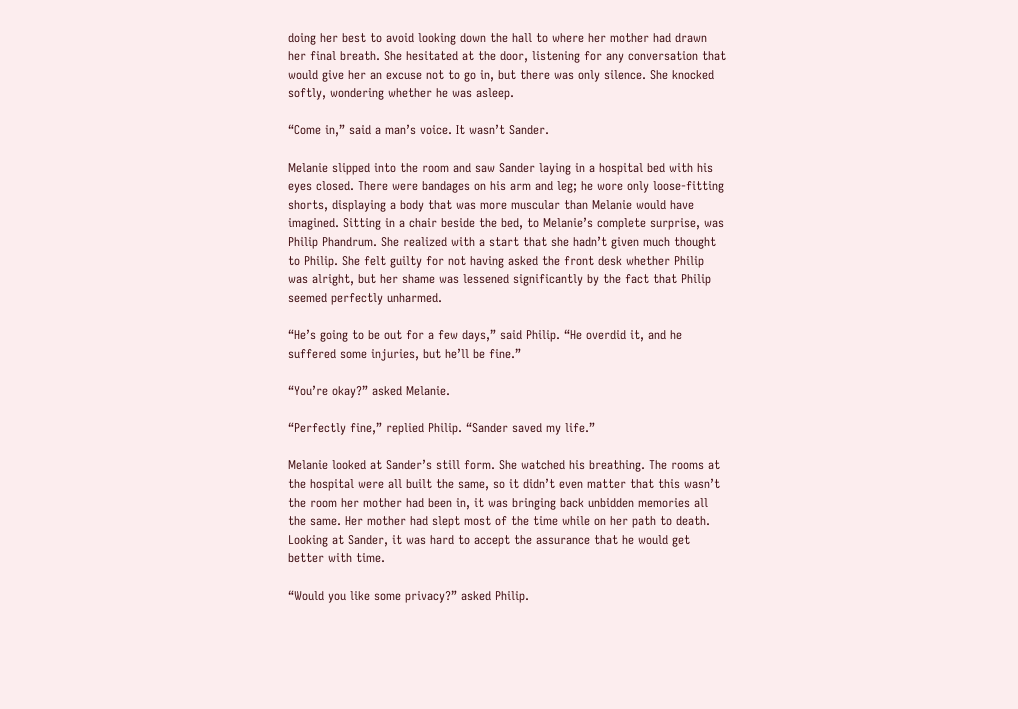doing her best to avoid looking down the hall to where her mother had drawn her final breath. She hesitated at the door, listening for any conversation that would give her an excuse not to go in, but there was only silence. She knocked softly, wondering whether he was asleep.

“Come in,” said a man’s voice. It wasn’t Sander.

Melanie slipped into the room and saw Sander laying in a hospital bed with his eyes closed. There were bandages on his arm and leg; he wore only loose-fitting shorts, displaying a body that was more muscular than Melanie would have imagined. Sitting in a chair beside the bed, to Melanie’s complete surprise, was Philip Phandrum. She realized with a start that she hadn’t given much thought to Philip. She felt guilty for not having asked the front desk whether Philip was alright, but her shame was lessened significantly by the fact that Philip seemed perfectly unharmed.

“He’s going to be out for a few days,” said Philip. “He overdid it, and he suffered some injuries, but he’ll be fine.”

“You’re okay?” asked Melanie.

“Perfectly fine,” replied Philip. “Sander saved my life.”

Melanie looked at Sander’s still form. She watched his breathing. The rooms at the hospital were all built the same, so it didn’t even matter that this wasn’t the room her mother had been in, it was bringing back unbidden memories all the same. Her mother had slept most of the time while on her path to death. Looking at Sander, it was hard to accept the assurance that he would get better with time.

“Would you like some privacy?” asked Philip.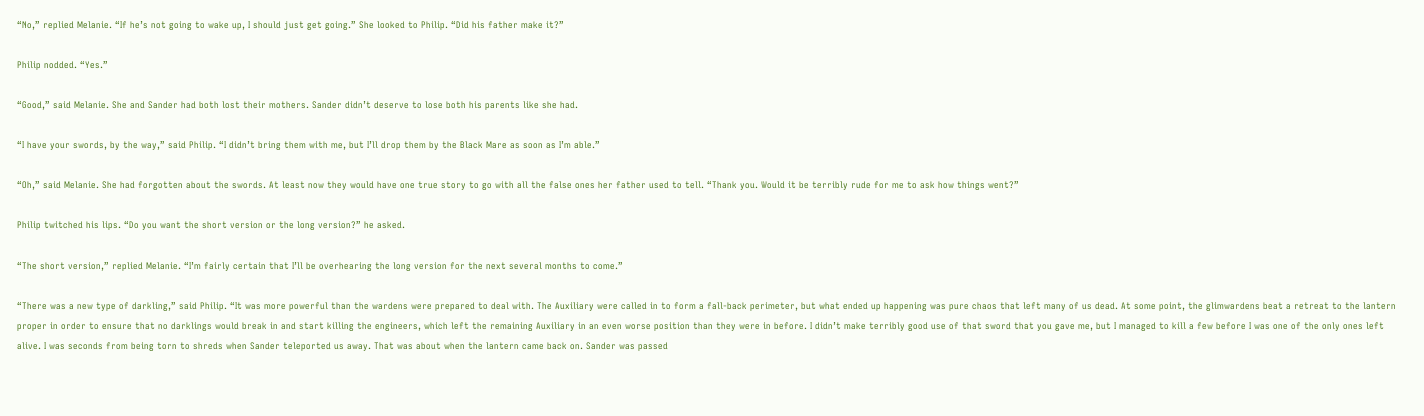“No,” replied Melanie. “If he’s not going to wake up, I should just get going.” She looked to Philip. “Did his father make it?”

Philip nodded. “Yes.”

“Good,” said Melanie. She and Sander had both lost their mothers. Sander didn’t deserve to lose both his parents like she had.

“I have your swords, by the way,” said Philip. “I didn’t bring them with me, but I’ll drop them by the Black Mare as soon as I’m able.”

“Oh,” said Melanie. She had forgotten about the swords. At least now they would have one true story to go with all the false ones her father used to tell. “Thank you. Would it be terribly rude for me to ask how things went?”

Philip twitched his lips. “Do you want the short version or the long version?” he asked.

“The short version,” replied Melanie. “I’m fairly certain that I’ll be overhearing the long version for the next several months to come.”

“There was a new type of darkling,” said Philip. “It was more powerful than the wardens were prepared to deal with. The Auxiliary were called in to form a fall-back perimeter, but what ended up happening was pure chaos that left many of us dead. At some point, the glimwardens beat a retreat to the lantern proper in order to ensure that no darklings would break in and start killing the engineers, which left the remaining Auxiliary in an even worse position than they were in before. I didn’t make terribly good use of that sword that you gave me, but I managed to kill a few before I was one of the only ones left alive. I was seconds from being torn to shreds when Sander teleported us away. That was about when the lantern came back on. Sander was passed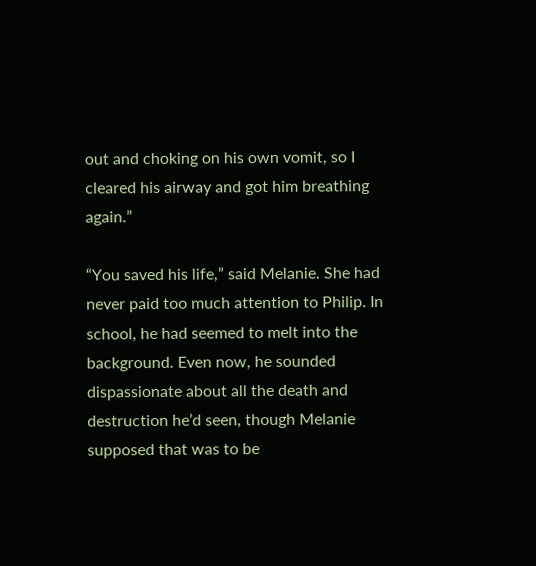out and choking on his own vomit, so I cleared his airway and got him breathing again.”

“You saved his life,” said Melanie. She had never paid too much attention to Philip. In school, he had seemed to melt into the background. Even now, he sounded dispassionate about all the death and destruction he’d seen, though Melanie supposed that was to be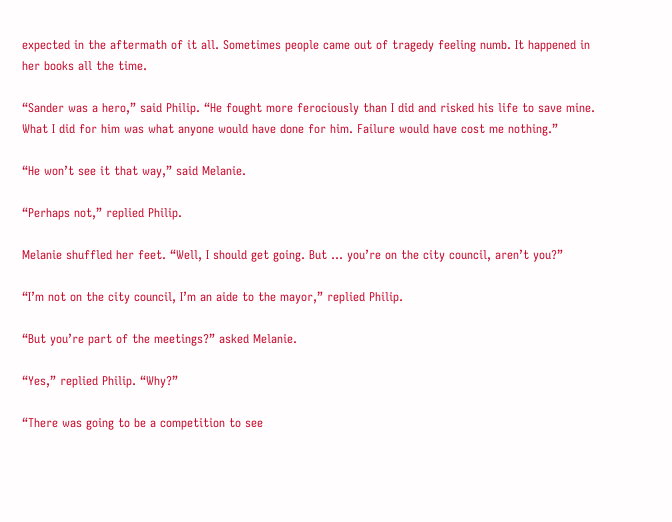expected in the aftermath of it all. Sometimes people came out of tragedy feeling numb. It happened in her books all the time.

“Sander was a hero,” said Philip. “He fought more ferociously than I did and risked his life to save mine. What I did for him was what anyone would have done for him. Failure would have cost me nothing.”

“He won’t see it that way,” said Melanie.

“Perhaps not,” replied Philip.

Melanie shuffled her feet. “Well, I should get going. But … you’re on the city council, aren’t you?”

“I’m not on the city council, I’m an aide to the mayor,” replied Philip.

“But you’re part of the meetings?” asked Melanie.

“Yes,” replied Philip. “Why?”

“There was going to be a competition to see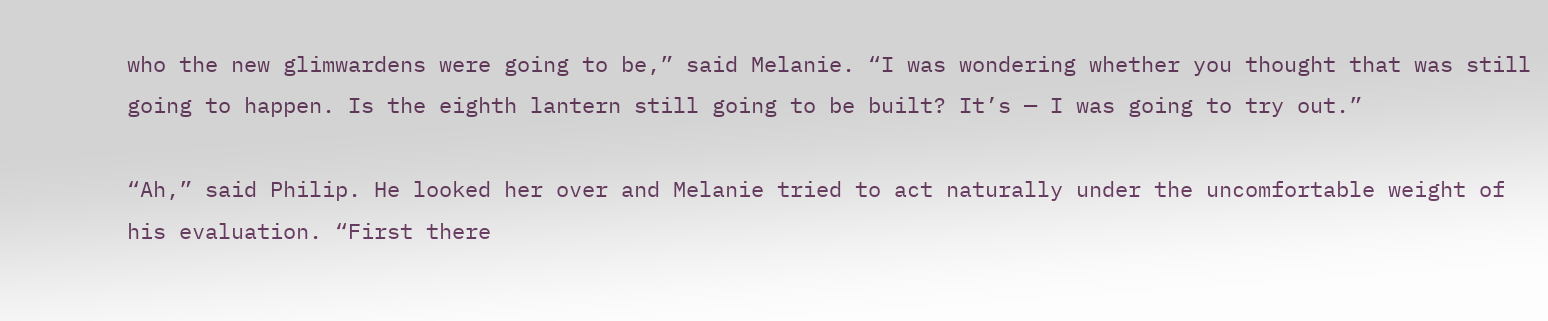who the new glimwardens were going to be,” said Melanie. “I was wondering whether you thought that was still going to happen. Is the eighth lantern still going to be built? It’s — I was going to try out.”

“Ah,” said Philip. He looked her over and Melanie tried to act naturally under the uncomfortable weight of his evaluation. “First there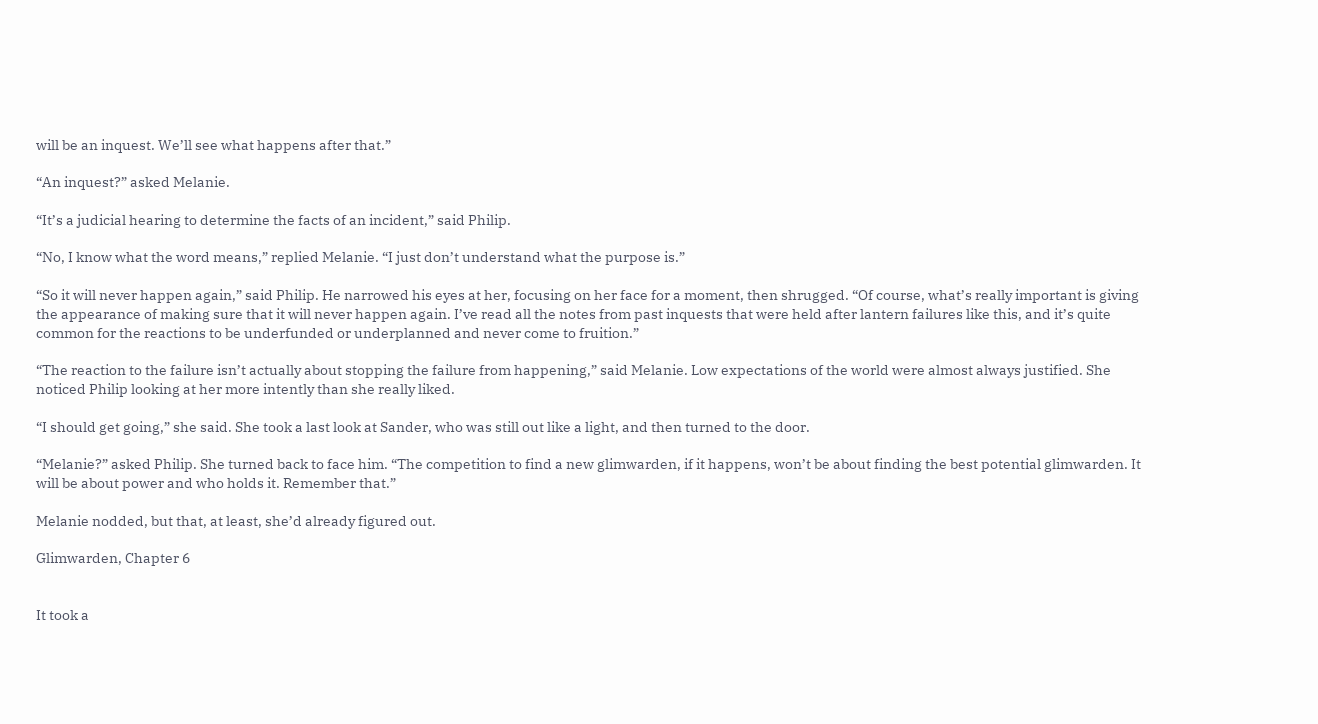will be an inquest. We’ll see what happens after that.”

“An inquest?” asked Melanie.

“It’s a judicial hearing to determine the facts of an incident,” said Philip.

“No, I know what the word means,” replied Melanie. “I just don’t understand what the purpose is.”

“So it will never happen again,” said Philip. He narrowed his eyes at her, focusing on her face for a moment, then shrugged. “Of course, what’s really important is giving the appearance of making sure that it will never happen again. I’ve read all the notes from past inquests that were held after lantern failures like this, and it’s quite common for the reactions to be underfunded or underplanned and never come to fruition.”

“The reaction to the failure isn’t actually about stopping the failure from happening,” said Melanie. Low expectations of the world were almost always justified. She noticed Philip looking at her more intently than she really liked.

“I should get going,” she said. She took a last look at Sander, who was still out like a light, and then turned to the door.

“Melanie?” asked Philip. She turned back to face him. “The competition to find a new glimwarden, if it happens, won’t be about finding the best potential glimwarden. It will be about power and who holds it. Remember that.”

Melanie nodded, but that, at least, she’d already figured out.

Glimwarden, Chapter 6


It took a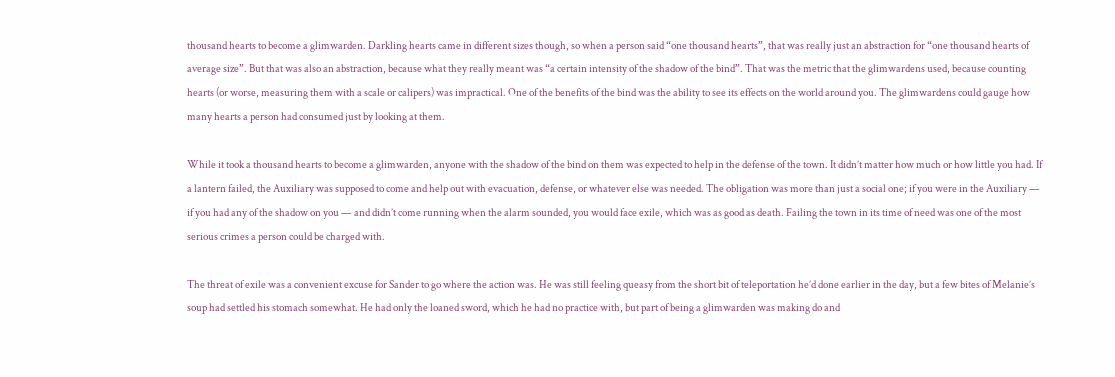thousand hearts to become a glimwarden. Darkling hearts came in different sizes though, so when a person said “one thousand hearts”, that was really just an abstraction for “one thousand hearts of average size”. But that was also an abstraction, because what they really meant was “a certain intensity of the shadow of the bind”. That was the metric that the glimwardens used, because counting hearts (or worse, measuring them with a scale or calipers) was impractical. One of the benefits of the bind was the ability to see its effects on the world around you. The glimwardens could gauge how many hearts a person had consumed just by looking at them.

While it took a thousand hearts to become a glimwarden, anyone with the shadow of the bind on them was expected to help in the defense of the town. It didn’t matter how much or how little you had. If a lantern failed, the Auxiliary was supposed to come and help out with evacuation, defense, or whatever else was needed. The obligation was more than just a social one; if you were in the Auxiliary — if you had any of the shadow on you — and didn’t come running when the alarm sounded, you would face exile, which was as good as death. Failing the town in its time of need was one of the most serious crimes a person could be charged with.

The threat of exile was a convenient excuse for Sander to go where the action was. He was still feeling queasy from the short bit of teleportation he’d done earlier in the day, but a few bites of Melanie’s soup had settled his stomach somewhat. He had only the loaned sword, which he had no practice with, but part of being a glimwarden was making do and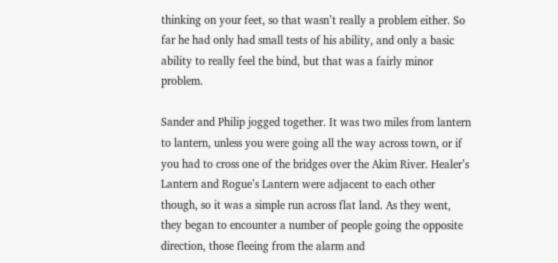thinking on your feet, so that wasn’t really a problem either. So far he had only had small tests of his ability, and only a basic ability to really feel the bind, but that was a fairly minor problem.

Sander and Philip jogged together. It was two miles from lantern to lantern, unless you were going all the way across town, or if you had to cross one of the bridges over the Akim River. Healer’s Lantern and Rogue’s Lantern were adjacent to each other though, so it was a simple run across flat land. As they went, they began to encounter a number of people going the opposite direction, those fleeing from the alarm and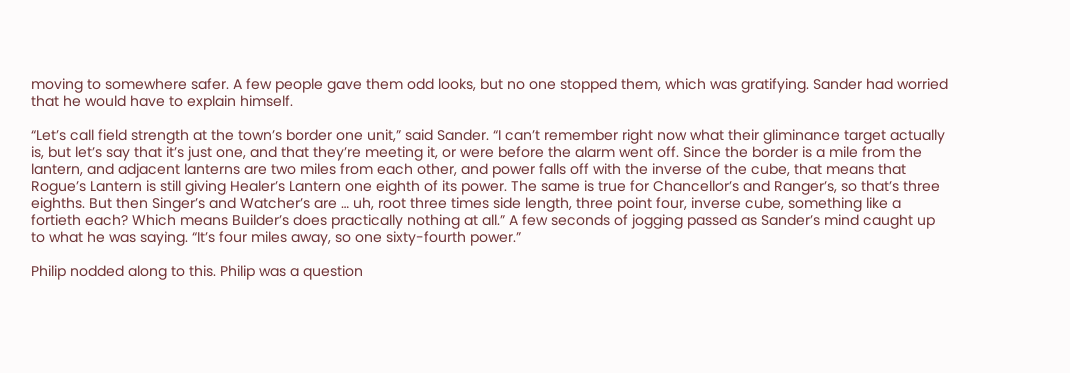moving to somewhere safer. A few people gave them odd looks, but no one stopped them, which was gratifying. Sander had worried that he would have to explain himself.

“Let’s call field strength at the town’s border one unit,” said Sander. “I can’t remember right now what their gliminance target actually is, but let’s say that it’s just one, and that they’re meeting it, or were before the alarm went off. Since the border is a mile from the lantern, and adjacent lanterns are two miles from each other, and power falls off with the inverse of the cube, that means that Rogue’s Lantern is still giving Healer’s Lantern one eighth of its power. The same is true for Chancellor’s and Ranger’s, so that’s three eighths. But then Singer’s and Watcher’s are … uh, root three times side length, three point four, inverse cube, something like a fortieth each? Which means Builder’s does practically nothing at all.” A few seconds of jogging passed as Sander’s mind caught up to what he was saying. “It’s four miles away, so one sixty-fourth power.”

Philip nodded along to this. Philip was a question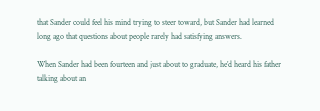that Sander could feel his mind trying to steer toward, but Sander had learned long ago that questions about people rarely had satisfying answers.

When Sander had been fourteen and just about to graduate, he’d heard his father talking about an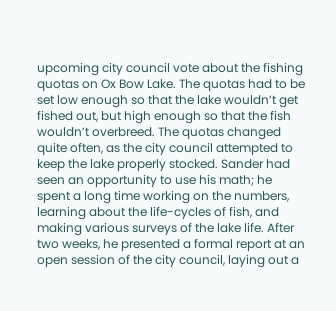upcoming city council vote about the fishing quotas on Ox Bow Lake. The quotas had to be set low enough so that the lake wouldn’t get fished out, but high enough so that the fish wouldn’t overbreed. The quotas changed quite often, as the city council attempted to keep the lake properly stocked. Sander had seen an opportunity to use his math; he spent a long time working on the numbers, learning about the life-cycles of fish, and making various surveys of the lake life. After two weeks, he presented a formal report at an open session of the city council, laying out a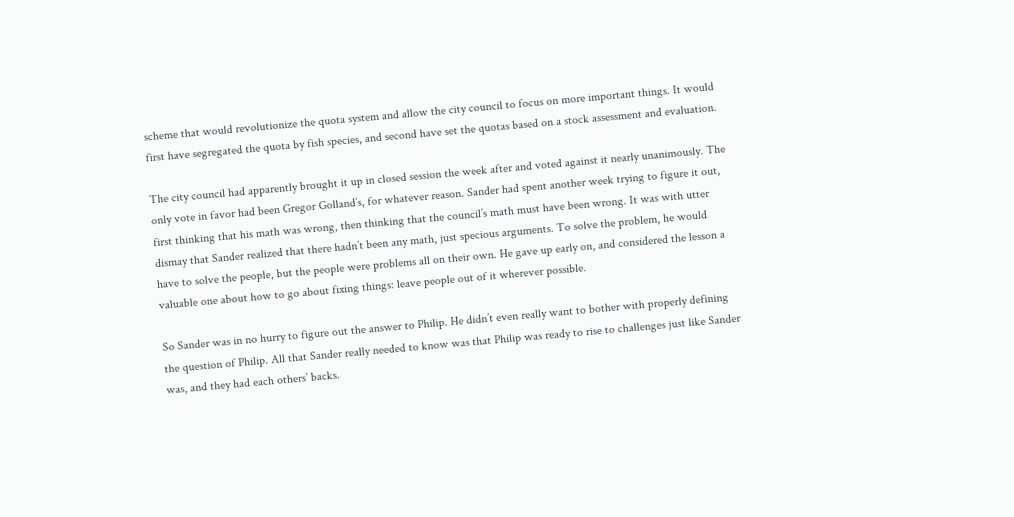scheme that would revolutionize the quota system and allow the city council to focus on more important things. It would first have segregated the quota by fish species, and second have set the quotas based on a stock assessment and evaluation.

The city council had apparently brought it up in closed session the week after and voted against it nearly unanimously. The only vote in favor had been Gregor Golland’s, for whatever reason. Sander had spent another week trying to figure it out, first thinking that his math was wrong, then thinking that the council’s math must have been wrong. It was with utter dismay that Sander realized that there hadn’t been any math, just specious arguments. To solve the problem, he would have to solve the people, but the people were problems all on their own. He gave up early on, and considered the lesson a valuable one about how to go about fixing things: leave people out of it wherever possible.

So Sander was in no hurry to figure out the answer to Philip. He didn’t even really want to bother with properly defining the question of Philip. All that Sander really needed to know was that Philip was ready to rise to challenges just like Sander was, and they had each others’ backs.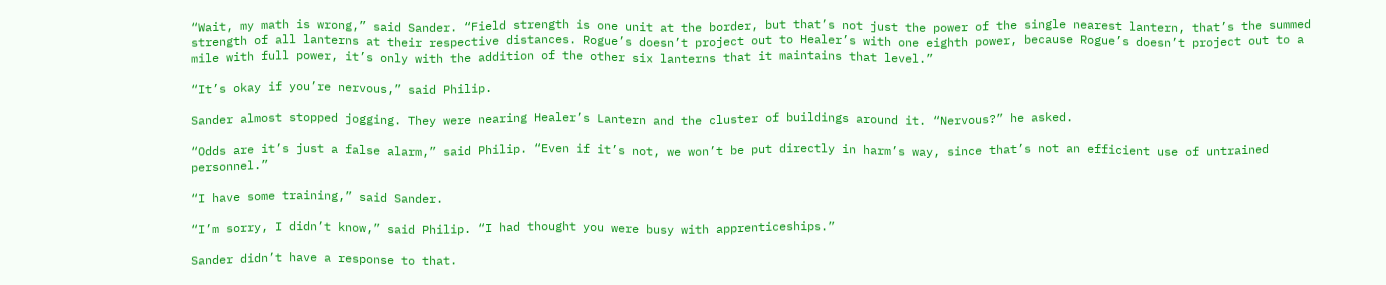“Wait, my math is wrong,” said Sander. “Field strength is one unit at the border, but that’s not just the power of the single nearest lantern, that’s the summed strength of all lanterns at their respective distances. Rogue’s doesn’t project out to Healer’s with one eighth power, because Rogue’s doesn’t project out to a mile with full power, it’s only with the addition of the other six lanterns that it maintains that level.”

“It’s okay if you’re nervous,” said Philip.

Sander almost stopped jogging. They were nearing Healer’s Lantern and the cluster of buildings around it. “Nervous?” he asked.

“Odds are it’s just a false alarm,” said Philip. “Even if it’s not, we won’t be put directly in harm’s way, since that’s not an efficient use of untrained personnel.”

“I have some training,” said Sander.

“I’m sorry, I didn’t know,” said Philip. “I had thought you were busy with apprenticeships.”

Sander didn’t have a response to that.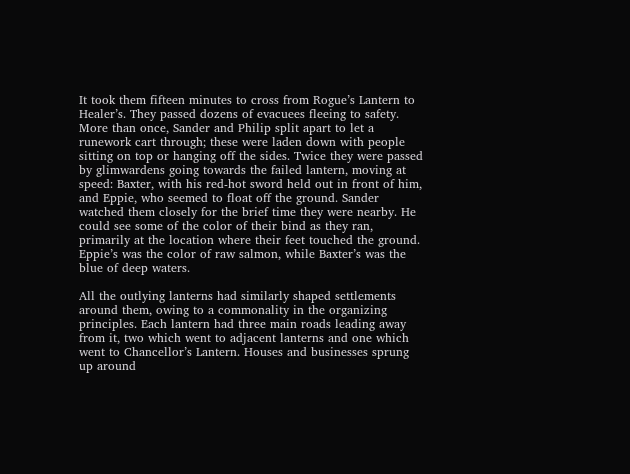It took them fifteen minutes to cross from Rogue’s Lantern to Healer’s. They passed dozens of evacuees fleeing to safety. More than once, Sander and Philip split apart to let a runework cart through; these were laden down with people sitting on top or hanging off the sides. Twice they were passed by glimwardens going towards the failed lantern, moving at speed: Baxter, with his red-hot sword held out in front of him, and Eppie, who seemed to float off the ground. Sander watched them closely for the brief time they were nearby. He could see some of the color of their bind as they ran, primarily at the location where their feet touched the ground. Eppie’s was the color of raw salmon, while Baxter’s was the blue of deep waters.

All the outlying lanterns had similarly shaped settlements around them, owing to a commonality in the organizing principles. Each lantern had three main roads leading away from it, two which went to adjacent lanterns and one which went to Chancellor’s Lantern. Houses and businesses sprung up around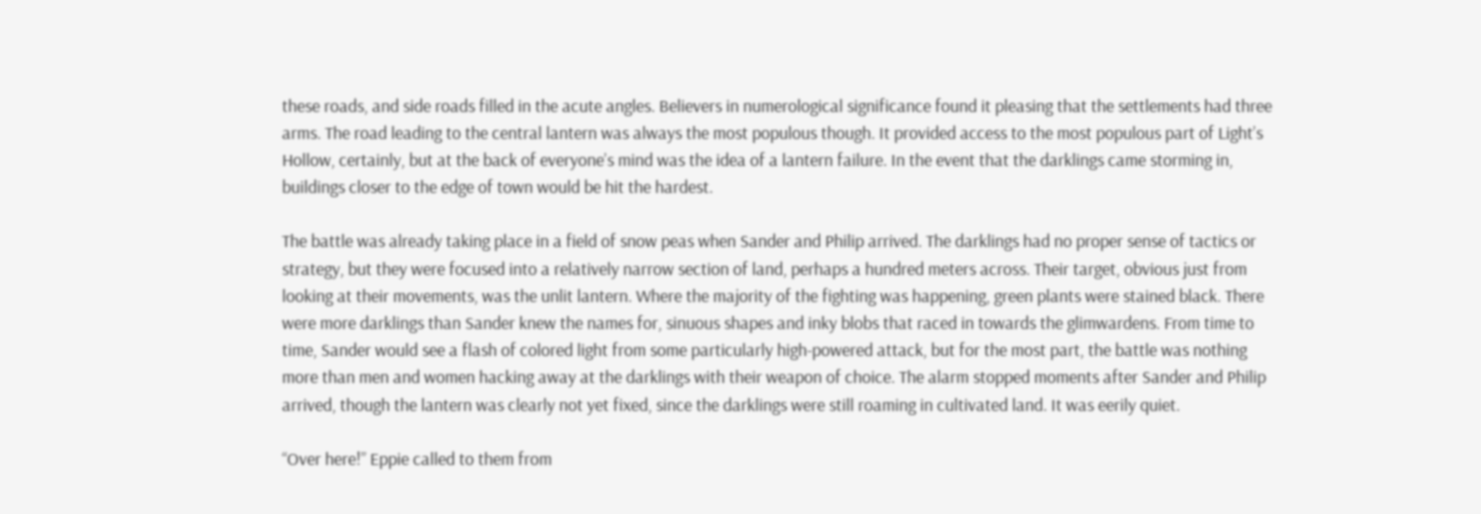these roads, and side roads filled in the acute angles. Believers in numerological significance found it pleasing that the settlements had three arms. The road leading to the central lantern was always the most populous though. It provided access to the most populous part of Light’s Hollow, certainly, but at the back of everyone’s mind was the idea of a lantern failure. In the event that the darklings came storming in, buildings closer to the edge of town would be hit the hardest.

The battle was already taking place in a field of snow peas when Sander and Philip arrived. The darklings had no proper sense of tactics or strategy, but they were focused into a relatively narrow section of land, perhaps a hundred meters across. Their target, obvious just from looking at their movements, was the unlit lantern. Where the majority of the fighting was happening, green plants were stained black. There were more darklings than Sander knew the names for, sinuous shapes and inky blobs that raced in towards the glimwardens. From time to time, Sander would see a flash of colored light from some particularly high-powered attack, but for the most part, the battle was nothing more than men and women hacking away at the darklings with their weapon of choice. The alarm stopped moments after Sander and Philip arrived, though the lantern was clearly not yet fixed, since the darklings were still roaming in cultivated land. It was eerily quiet.

“Over here!” Eppie called to them from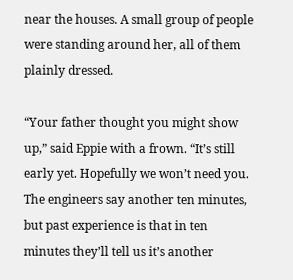near the houses. A small group of people were standing around her, all of them plainly dressed.

“Your father thought you might show up,” said Eppie with a frown. “It’s still early yet. Hopefully we won’t need you. The engineers say another ten minutes, but past experience is that in ten minutes they’ll tell us it’s another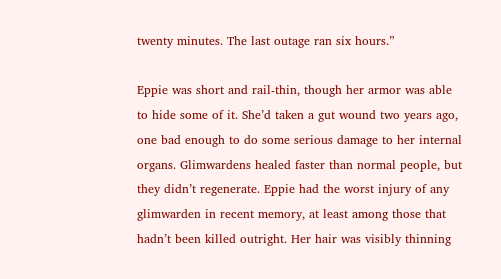twenty minutes. The last outage ran six hours.”

Eppie was short and rail-thin, though her armor was able to hide some of it. She’d taken a gut wound two years ago, one bad enough to do some serious damage to her internal organs. Glimwardens healed faster than normal people, but they didn’t regenerate. Eppie had the worst injury of any glimwarden in recent memory, at least among those that hadn’t been killed outright. Her hair was visibly thinning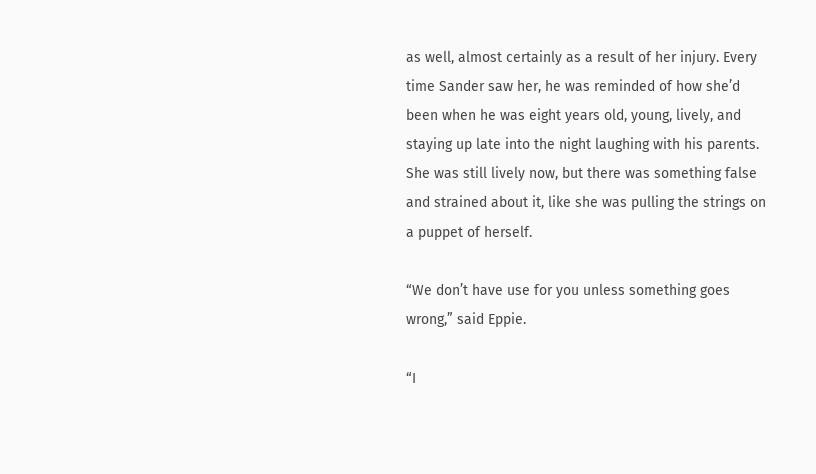as well, almost certainly as a result of her injury. Every time Sander saw her, he was reminded of how she’d been when he was eight years old, young, lively, and staying up late into the night laughing with his parents. She was still lively now, but there was something false and strained about it, like she was pulling the strings on a puppet of herself.

“We don’t have use for you unless something goes wrong,” said Eppie.

“I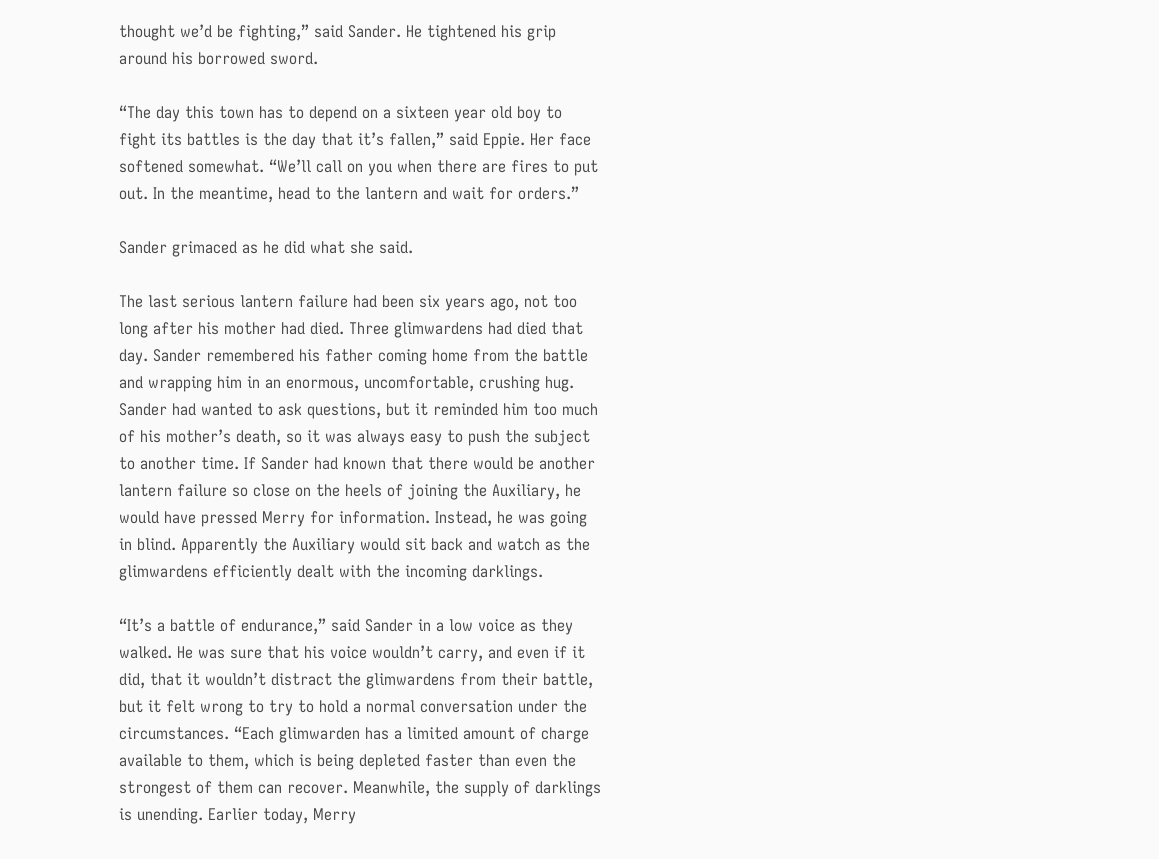thought we’d be fighting,” said Sander. He tightened his grip around his borrowed sword.

“The day this town has to depend on a sixteen year old boy to fight its battles is the day that it’s fallen,” said Eppie. Her face softened somewhat. “We’ll call on you when there are fires to put out. In the meantime, head to the lantern and wait for orders.”

Sander grimaced as he did what she said.

The last serious lantern failure had been six years ago, not too long after his mother had died. Three glimwardens had died that day. Sander remembered his father coming home from the battle and wrapping him in an enormous, uncomfortable, crushing hug. Sander had wanted to ask questions, but it reminded him too much of his mother’s death, so it was always easy to push the subject to another time. If Sander had known that there would be another lantern failure so close on the heels of joining the Auxiliary, he would have pressed Merry for information. Instead, he was going in blind. Apparently the Auxiliary would sit back and watch as the glimwardens efficiently dealt with the incoming darklings.

“It’s a battle of endurance,” said Sander in a low voice as they walked. He was sure that his voice wouldn’t carry, and even if it did, that it wouldn’t distract the glimwardens from their battle, but it felt wrong to try to hold a normal conversation under the circumstances. “Each glimwarden has a limited amount of charge available to them, which is being depleted faster than even the strongest of them can recover. Meanwhile, the supply of darklings is unending. Earlier today, Merry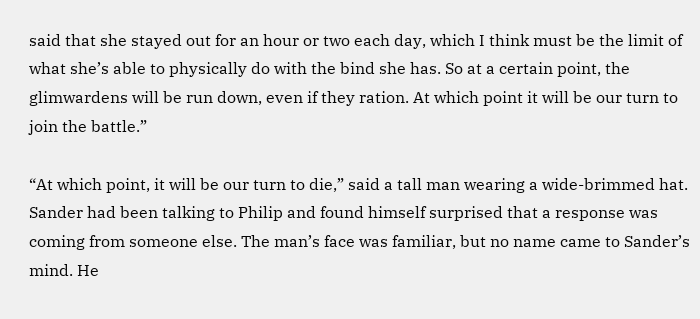said that she stayed out for an hour or two each day, which I think must be the limit of what she’s able to physically do with the bind she has. So at a certain point, the glimwardens will be run down, even if they ration. At which point it will be our turn to join the battle.”

“At which point, it will be our turn to die,” said a tall man wearing a wide-brimmed hat. Sander had been talking to Philip and found himself surprised that a response was coming from someone else. The man’s face was familiar, but no name came to Sander’s mind. He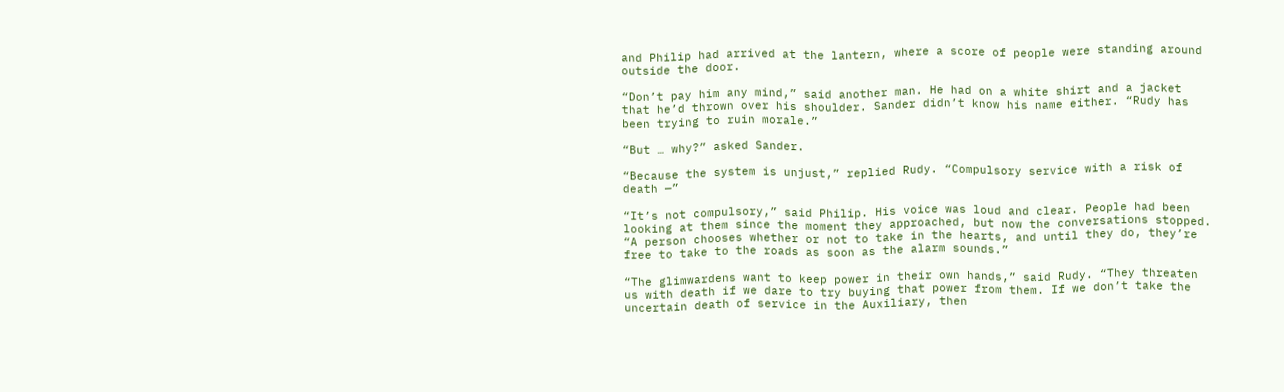and Philip had arrived at the lantern, where a score of people were standing around outside the door.

“Don’t pay him any mind,” said another man. He had on a white shirt and a jacket that he’d thrown over his shoulder. Sander didn’t know his name either. “Rudy has been trying to ruin morale.”

“But … why?” asked Sander.

“Because the system is unjust,” replied Rudy. “Compulsory service with a risk of death —”

“It’s not compulsory,” said Philip. His voice was loud and clear. People had been looking at them since the moment they approached, but now the conversations stopped. “A person chooses whether or not to take in the hearts, and until they do, they’re free to take to the roads as soon as the alarm sounds.”

“The glimwardens want to keep power in their own hands,” said Rudy. “They threaten us with death if we dare to try buying that power from them. If we don’t take the uncertain death of service in the Auxiliary, then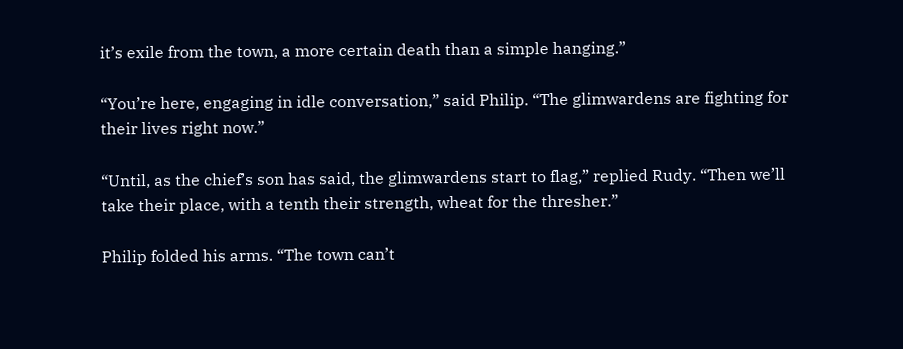it’s exile from the town, a more certain death than a simple hanging.”

“You’re here, engaging in idle conversation,” said Philip. “The glimwardens are fighting for their lives right now.”

“Until, as the chief’s son has said, the glimwardens start to flag,” replied Rudy. “Then we’ll take their place, with a tenth their strength, wheat for the thresher.”

Philip folded his arms. “The town can’t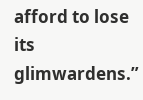afford to lose its glimwardens.”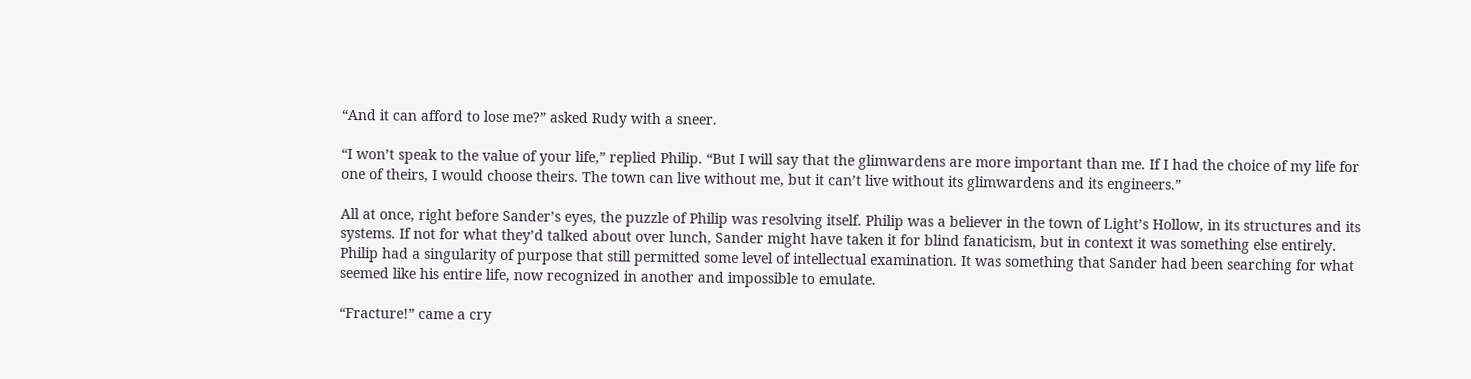“And it can afford to lose me?” asked Rudy with a sneer.

“I won’t speak to the value of your life,” replied Philip. “But I will say that the glimwardens are more important than me. If I had the choice of my life for one of theirs, I would choose theirs. The town can live without me, but it can’t live without its glimwardens and its engineers.”

All at once, right before Sander’s eyes, the puzzle of Philip was resolving itself. Philip was a believer in the town of Light’s Hollow, in its structures and its systems. If not for what they’d talked about over lunch, Sander might have taken it for blind fanaticism, but in context it was something else entirely. Philip had a singularity of purpose that still permitted some level of intellectual examination. It was something that Sander had been searching for what seemed like his entire life, now recognized in another and impossible to emulate.

“Fracture!” came a cry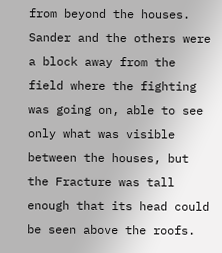from beyond the houses. Sander and the others were a block away from the field where the fighting was going on, able to see only what was visible between the houses, but the Fracture was tall enough that its head could be seen above the roofs.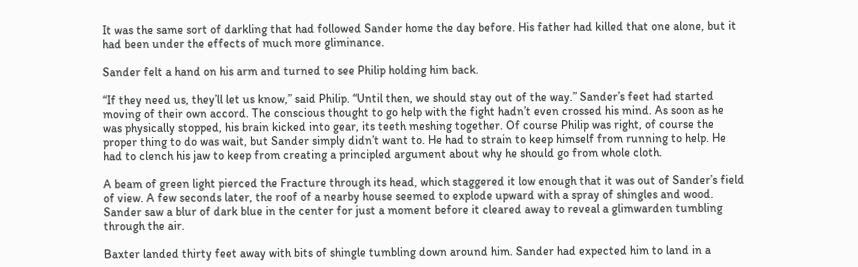It was the same sort of darkling that had followed Sander home the day before. His father had killed that one alone, but it had been under the effects of much more gliminance.

Sander felt a hand on his arm and turned to see Philip holding him back.

“If they need us, they’ll let us know,” said Philip. “Until then, we should stay out of the way.” Sander’s feet had started moving of their own accord. The conscious thought to go help with the fight hadn’t even crossed his mind. As soon as he was physically stopped, his brain kicked into gear, its teeth meshing together. Of course Philip was right, of course the proper thing to do was wait, but Sander simply didn’t want to. He had to strain to keep himself from running to help. He had to clench his jaw to keep from creating a principled argument about why he should go from whole cloth.

A beam of green light pierced the Fracture through its head, which staggered it low enough that it was out of Sander’s field of view. A few seconds later, the roof of a nearby house seemed to explode upward with a spray of shingles and wood. Sander saw a blur of dark blue in the center for just a moment before it cleared away to reveal a glimwarden tumbling through the air.

Baxter landed thirty feet away with bits of shingle tumbling down around him. Sander had expected him to land in a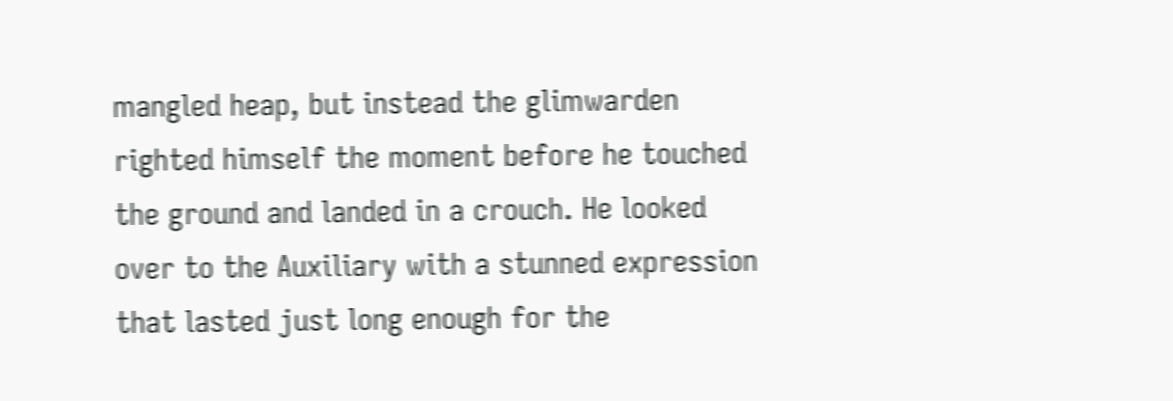mangled heap, but instead the glimwarden righted himself the moment before he touched the ground and landed in a crouch. He looked over to the Auxiliary with a stunned expression that lasted just long enough for the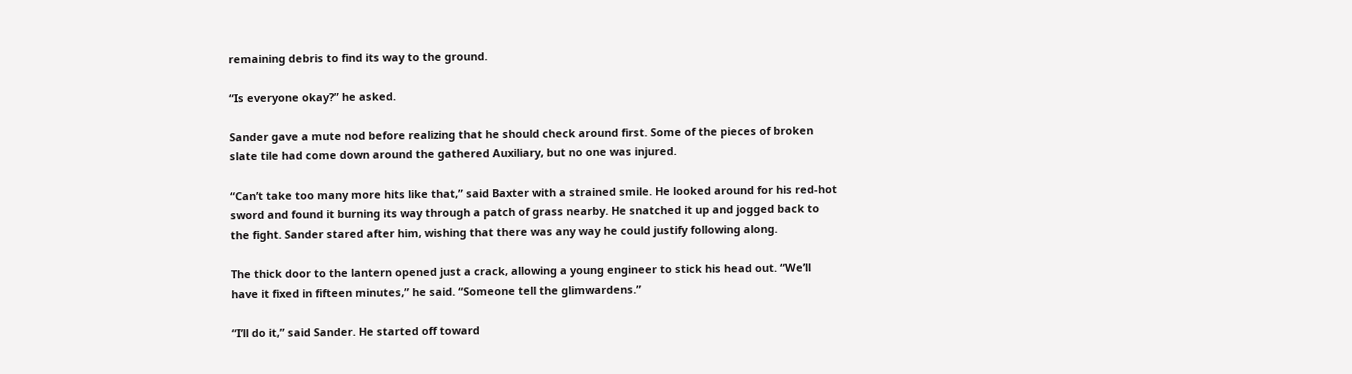remaining debris to find its way to the ground.

“Is everyone okay?” he asked.

Sander gave a mute nod before realizing that he should check around first. Some of the pieces of broken slate tile had come down around the gathered Auxiliary, but no one was injured.

“Can’t take too many more hits like that,” said Baxter with a strained smile. He looked around for his red-hot sword and found it burning its way through a patch of grass nearby. He snatched it up and jogged back to the fight. Sander stared after him, wishing that there was any way he could justify following along.

The thick door to the lantern opened just a crack, allowing a young engineer to stick his head out. “We’ll have it fixed in fifteen minutes,” he said. “Someone tell the glimwardens.”

“I’ll do it,” said Sander. He started off toward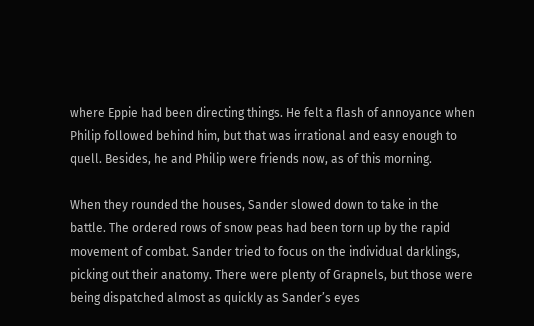where Eppie had been directing things. He felt a flash of annoyance when Philip followed behind him, but that was irrational and easy enough to quell. Besides, he and Philip were friends now, as of this morning.

When they rounded the houses, Sander slowed down to take in the battle. The ordered rows of snow peas had been torn up by the rapid movement of combat. Sander tried to focus on the individual darklings, picking out their anatomy. There were plenty of Grapnels, but those were being dispatched almost as quickly as Sander’s eyes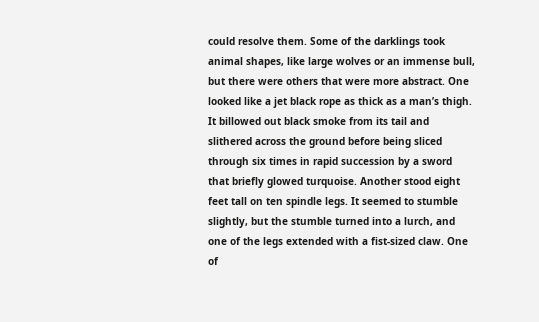could resolve them. Some of the darklings took animal shapes, like large wolves or an immense bull, but there were others that were more abstract. One looked like a jet black rope as thick as a man’s thigh. It billowed out black smoke from its tail and slithered across the ground before being sliced through six times in rapid succession by a sword that briefly glowed turquoise. Another stood eight feet tall on ten spindle legs. It seemed to stumble slightly, but the stumble turned into a lurch, and one of the legs extended with a fist-sized claw. One of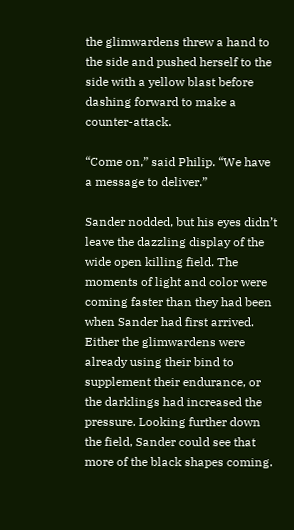the glimwardens threw a hand to the side and pushed herself to the side with a yellow blast before dashing forward to make a counter-attack.

“Come on,” said Philip. “We have a message to deliver.”

Sander nodded, but his eyes didn’t leave the dazzling display of the wide open killing field. The moments of light and color were coming faster than they had been when Sander had first arrived. Either the glimwardens were already using their bind to supplement their endurance, or the darklings had increased the pressure. Looking further down the field, Sander could see that more of the black shapes coming.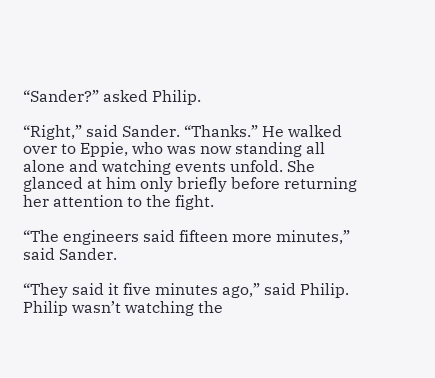“Sander?” asked Philip.

“Right,” said Sander. “Thanks.” He walked over to Eppie, who was now standing all alone and watching events unfold. She glanced at him only briefly before returning her attention to the fight.

“The engineers said fifteen more minutes,” said Sander.

“They said it five minutes ago,” said Philip. Philip wasn’t watching the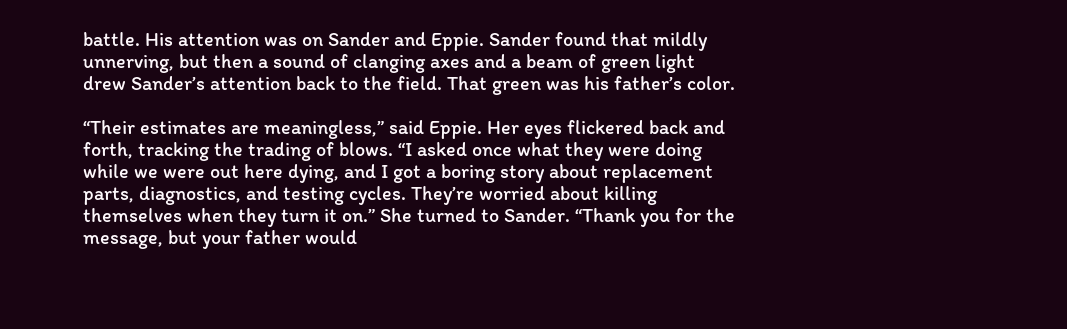battle. His attention was on Sander and Eppie. Sander found that mildly unnerving, but then a sound of clanging axes and a beam of green light drew Sander’s attention back to the field. That green was his father’s color.

“Their estimates are meaningless,” said Eppie. Her eyes flickered back and forth, tracking the trading of blows. “I asked once what they were doing while we were out here dying, and I got a boring story about replacement parts, diagnostics, and testing cycles. They’re worried about killing themselves when they turn it on.” She turned to Sander. “Thank you for the message, but your father would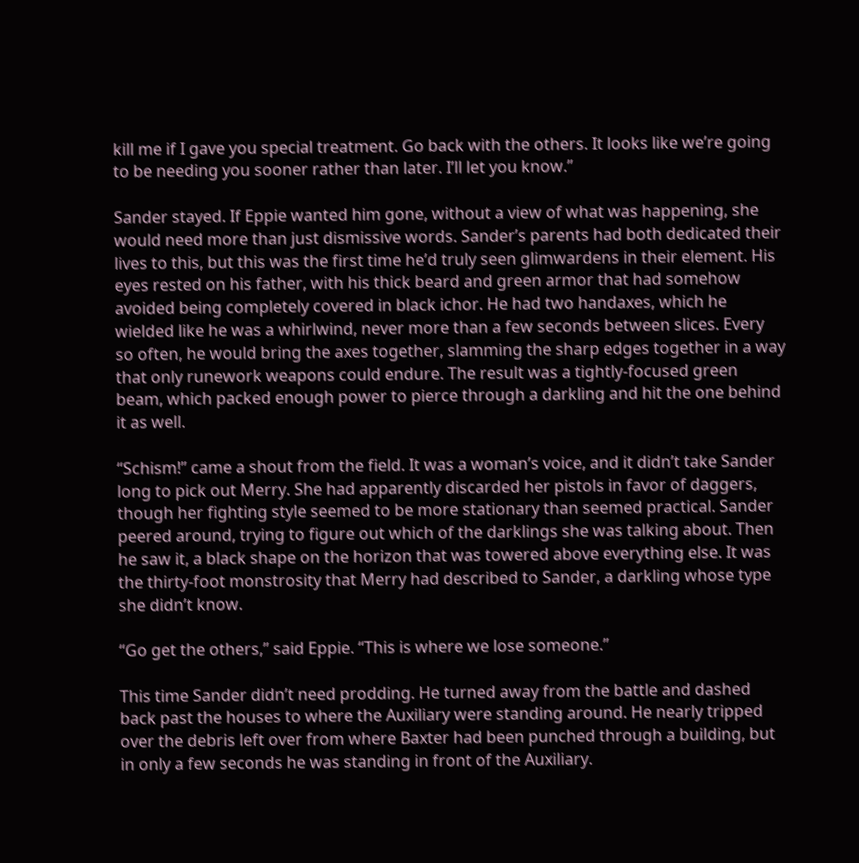kill me if I gave you special treatment. Go back with the others. It looks like we’re going to be needing you sooner rather than later. I’ll let you know.”

Sander stayed. If Eppie wanted him gone, without a view of what was happening, she would need more than just dismissive words. Sander’s parents had both dedicated their lives to this, but this was the first time he’d truly seen glimwardens in their element. His eyes rested on his father, with his thick beard and green armor that had somehow avoided being completely covered in black ichor. He had two handaxes, which he wielded like he was a whirlwind, never more than a few seconds between slices. Every so often, he would bring the axes together, slamming the sharp edges together in a way that only runework weapons could endure. The result was a tightly-focused green beam, which packed enough power to pierce through a darkling and hit the one behind it as well.

“Schism!” came a shout from the field. It was a woman’s voice, and it didn’t take Sander long to pick out Merry. She had apparently discarded her pistols in favor of daggers, though her fighting style seemed to be more stationary than seemed practical. Sander peered around, trying to figure out which of the darklings she was talking about. Then he saw it, a black shape on the horizon that was towered above everything else. It was the thirty-foot monstrosity that Merry had described to Sander, a darkling whose type she didn’t know.

“Go get the others,” said Eppie. “This is where we lose someone.”

This time Sander didn’t need prodding. He turned away from the battle and dashed back past the houses to where the Auxiliary were standing around. He nearly tripped over the debris left over from where Baxter had been punched through a building, but in only a few seconds he was standing in front of the Auxiliary.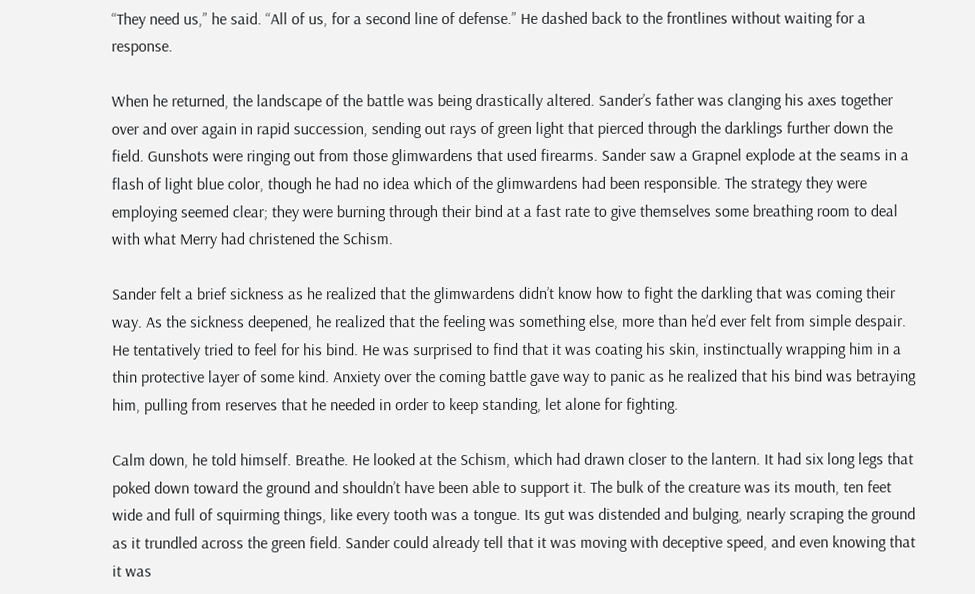“They need us,” he said. “All of us, for a second line of defense.” He dashed back to the frontlines without waiting for a response.

When he returned, the landscape of the battle was being drastically altered. Sander’s father was clanging his axes together over and over again in rapid succession, sending out rays of green light that pierced through the darklings further down the field. Gunshots were ringing out from those glimwardens that used firearms. Sander saw a Grapnel explode at the seams in a flash of light blue color, though he had no idea which of the glimwardens had been responsible. The strategy they were employing seemed clear; they were burning through their bind at a fast rate to give themselves some breathing room to deal with what Merry had christened the Schism.

Sander felt a brief sickness as he realized that the glimwardens didn’t know how to fight the darkling that was coming their way. As the sickness deepened, he realized that the feeling was something else, more than he’d ever felt from simple despair. He tentatively tried to feel for his bind. He was surprised to find that it was coating his skin, instinctually wrapping him in a thin protective layer of some kind. Anxiety over the coming battle gave way to panic as he realized that his bind was betraying him, pulling from reserves that he needed in order to keep standing, let alone for fighting.

Calm down, he told himself. Breathe. He looked at the Schism, which had drawn closer to the lantern. It had six long legs that poked down toward the ground and shouldn’t have been able to support it. The bulk of the creature was its mouth, ten feet wide and full of squirming things, like every tooth was a tongue. Its gut was distended and bulging, nearly scraping the ground as it trundled across the green field. Sander could already tell that it was moving with deceptive speed, and even knowing that it was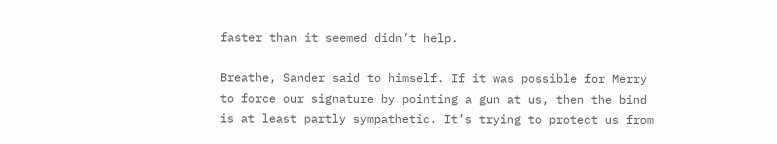faster than it seemed didn’t help.

Breathe, Sander said to himself. If it was possible for Merry to force our signature by pointing a gun at us, then the bind is at least partly sympathetic. It’s trying to protect us from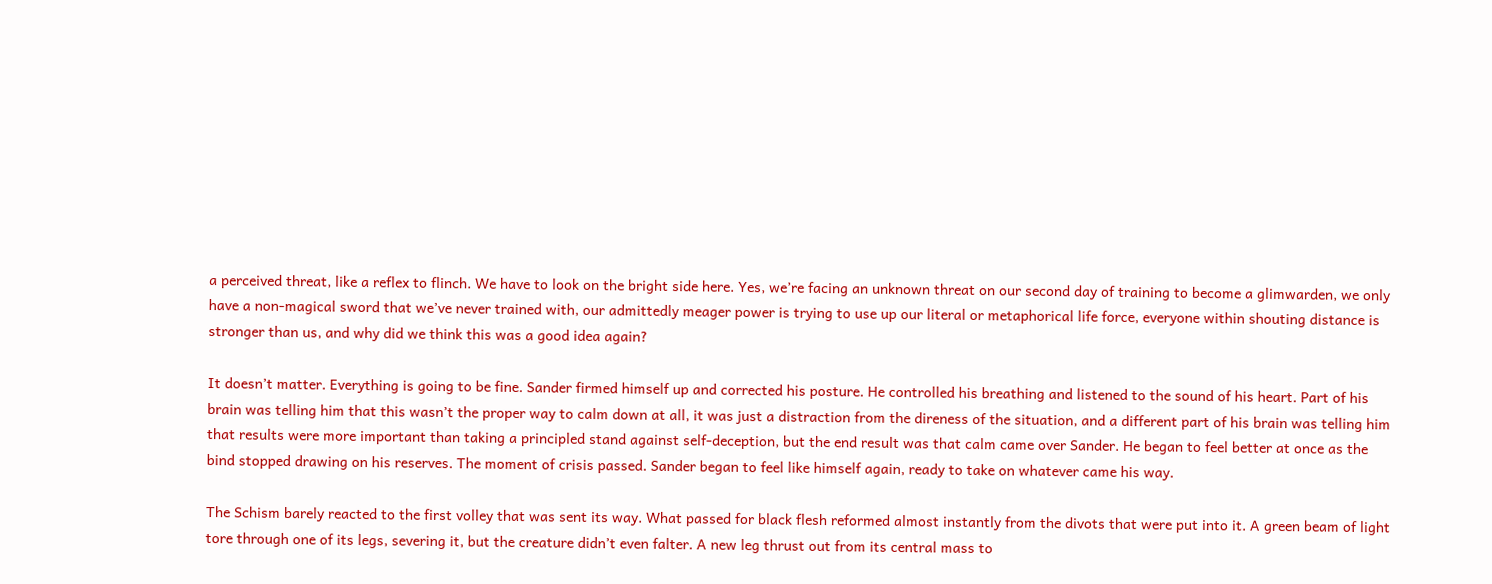a perceived threat, like a reflex to flinch. We have to look on the bright side here. Yes, we’re facing an unknown threat on our second day of training to become a glimwarden, we only have a non-magical sword that we’ve never trained with, our admittedly meager power is trying to use up our literal or metaphorical life force, everyone within shouting distance is stronger than us, and why did we think this was a good idea again?

It doesn’t matter. Everything is going to be fine. Sander firmed himself up and corrected his posture. He controlled his breathing and listened to the sound of his heart. Part of his brain was telling him that this wasn’t the proper way to calm down at all, it was just a distraction from the direness of the situation, and a different part of his brain was telling him that results were more important than taking a principled stand against self-deception, but the end result was that calm came over Sander. He began to feel better at once as the bind stopped drawing on his reserves. The moment of crisis passed. Sander began to feel like himself again, ready to take on whatever came his way.

The Schism barely reacted to the first volley that was sent its way. What passed for black flesh reformed almost instantly from the divots that were put into it. A green beam of light tore through one of its legs, severing it, but the creature didn’t even falter. A new leg thrust out from its central mass to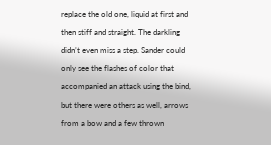replace the old one, liquid at first and then stiff and straight. The darkling didn’t even miss a step. Sander could only see the flashes of color that accompanied an attack using the bind, but there were others as well, arrows from a bow and a few thrown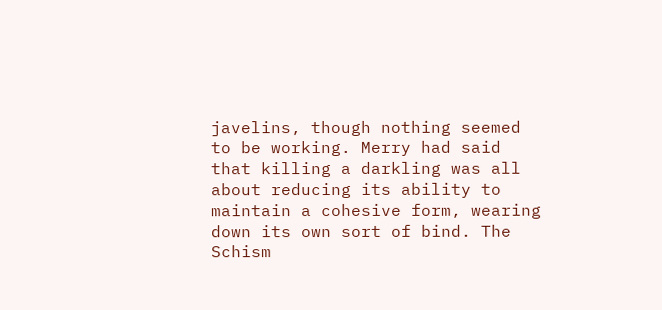javelins, though nothing seemed to be working. Merry had said that killing a darkling was all about reducing its ability to maintain a cohesive form, wearing down its own sort of bind. The Schism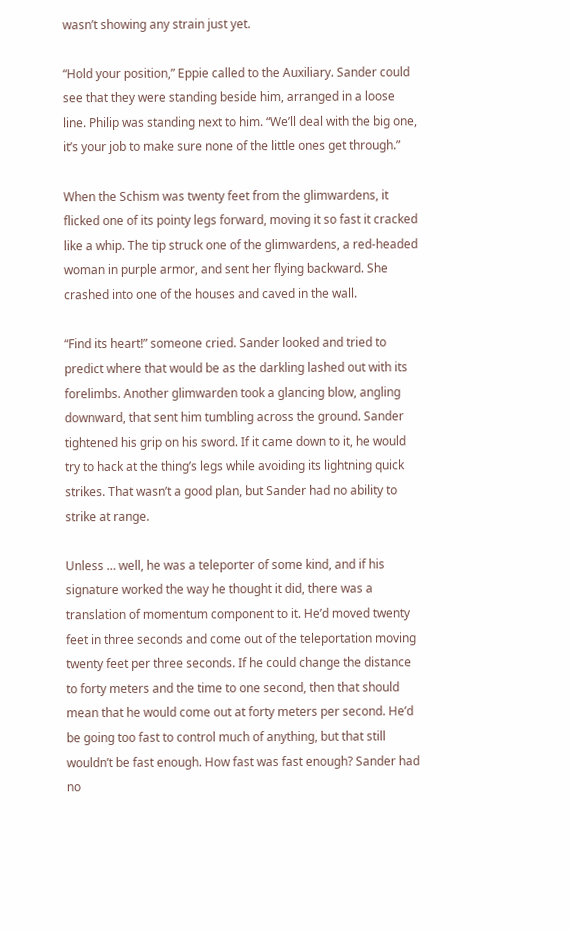wasn’t showing any strain just yet.

“Hold your position,” Eppie called to the Auxiliary. Sander could see that they were standing beside him, arranged in a loose line. Philip was standing next to him. “We’ll deal with the big one, it’s your job to make sure none of the little ones get through.”

When the Schism was twenty feet from the glimwardens, it flicked one of its pointy legs forward, moving it so fast it cracked like a whip. The tip struck one of the glimwardens, a red-headed woman in purple armor, and sent her flying backward. She crashed into one of the houses and caved in the wall.

“Find its heart!” someone cried. Sander looked and tried to predict where that would be as the darkling lashed out with its forelimbs. Another glimwarden took a glancing blow, angling downward, that sent him tumbling across the ground. Sander tightened his grip on his sword. If it came down to it, he would try to hack at the thing’s legs while avoiding its lightning quick strikes. That wasn’t a good plan, but Sander had no ability to strike at range.

Unless … well, he was a teleporter of some kind, and if his signature worked the way he thought it did, there was a translation of momentum component to it. He’d moved twenty feet in three seconds and come out of the teleportation moving twenty feet per three seconds. If he could change the distance to forty meters and the time to one second, then that should mean that he would come out at forty meters per second. He’d be going too fast to control much of anything, but that still wouldn’t be fast enough. How fast was fast enough? Sander had no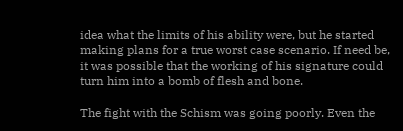idea what the limits of his ability were, but he started making plans for a true worst case scenario. If need be, it was possible that the working of his signature could turn him into a bomb of flesh and bone.

The fight with the Schism was going poorly. Even the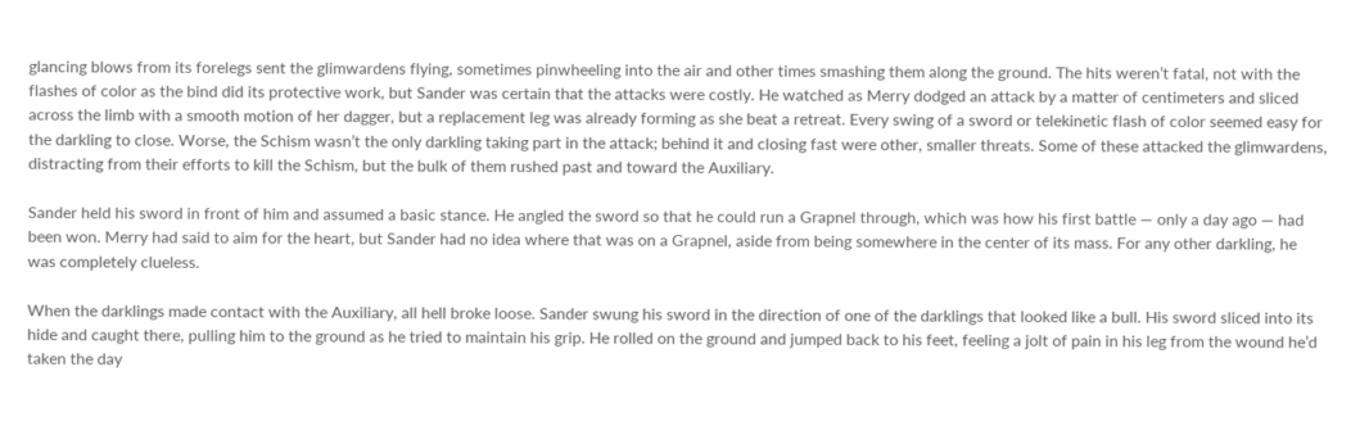glancing blows from its forelegs sent the glimwardens flying, sometimes pinwheeling into the air and other times smashing them along the ground. The hits weren’t fatal, not with the flashes of color as the bind did its protective work, but Sander was certain that the attacks were costly. He watched as Merry dodged an attack by a matter of centimeters and sliced across the limb with a smooth motion of her dagger, but a replacement leg was already forming as she beat a retreat. Every swing of a sword or telekinetic flash of color seemed easy for the darkling to close. Worse, the Schism wasn’t the only darkling taking part in the attack; behind it and closing fast were other, smaller threats. Some of these attacked the glimwardens, distracting from their efforts to kill the Schism, but the bulk of them rushed past and toward the Auxiliary.

Sander held his sword in front of him and assumed a basic stance. He angled the sword so that he could run a Grapnel through, which was how his first battle — only a day ago — had been won. Merry had said to aim for the heart, but Sander had no idea where that was on a Grapnel, aside from being somewhere in the center of its mass. For any other darkling, he was completely clueless.

When the darklings made contact with the Auxiliary, all hell broke loose. Sander swung his sword in the direction of one of the darklings that looked like a bull. His sword sliced into its hide and caught there, pulling him to the ground as he tried to maintain his grip. He rolled on the ground and jumped back to his feet, feeling a jolt of pain in his leg from the wound he’d taken the day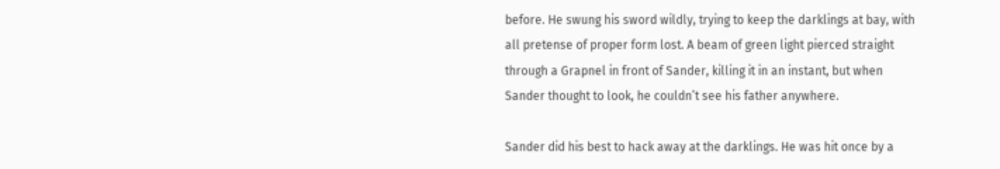before. He swung his sword wildly, trying to keep the darklings at bay, with all pretense of proper form lost. A beam of green light pierced straight through a Grapnel in front of Sander, killing it in an instant, but when Sander thought to look, he couldn’t see his father anywhere.

Sander did his best to hack away at the darklings. He was hit once by a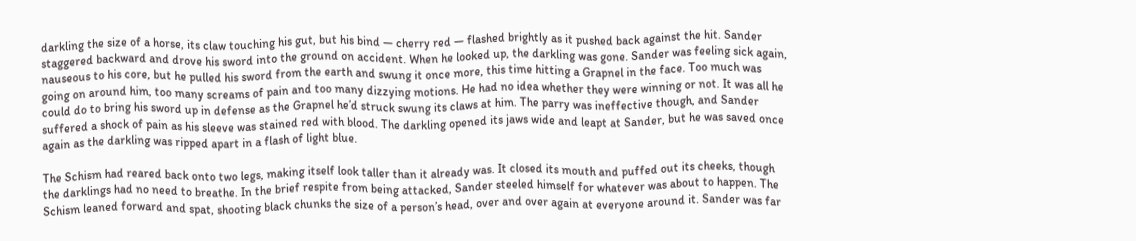darkling the size of a horse, its claw touching his gut, but his bind — cherry red — flashed brightly as it pushed back against the hit. Sander staggered backward and drove his sword into the ground on accident. When he looked up, the darkling was gone. Sander was feeling sick again, nauseous to his core, but he pulled his sword from the earth and swung it once more, this time hitting a Grapnel in the face. Too much was going on around him, too many screams of pain and too many dizzying motions. He had no idea whether they were winning or not. It was all he could do to bring his sword up in defense as the Grapnel he’d struck swung its claws at him. The parry was ineffective though, and Sander suffered a shock of pain as his sleeve was stained red with blood. The darkling opened its jaws wide and leapt at Sander, but he was saved once again as the darkling was ripped apart in a flash of light blue.

The Schism had reared back onto two legs, making itself look taller than it already was. It closed its mouth and puffed out its cheeks, though the darklings had no need to breathe. In the brief respite from being attacked, Sander steeled himself for whatever was about to happen. The Schism leaned forward and spat, shooting black chunks the size of a person’s head, over and over again at everyone around it. Sander was far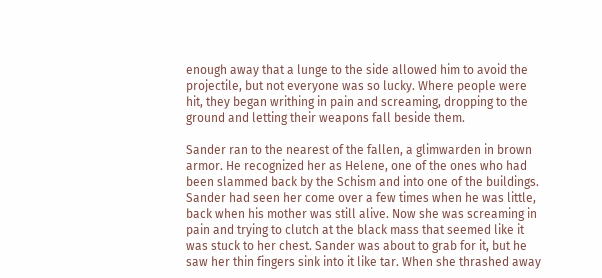enough away that a lunge to the side allowed him to avoid the projectile, but not everyone was so lucky. Where people were hit, they began writhing in pain and screaming, dropping to the ground and letting their weapons fall beside them.

Sander ran to the nearest of the fallen, a glimwarden in brown armor. He recognized her as Helene, one of the ones who had been slammed back by the Schism and into one of the buildings. Sander had seen her come over a few times when he was little, back when his mother was still alive. Now she was screaming in pain and trying to clutch at the black mass that seemed like it was stuck to her chest. Sander was about to grab for it, but he saw her thin fingers sink into it like tar. When she thrashed away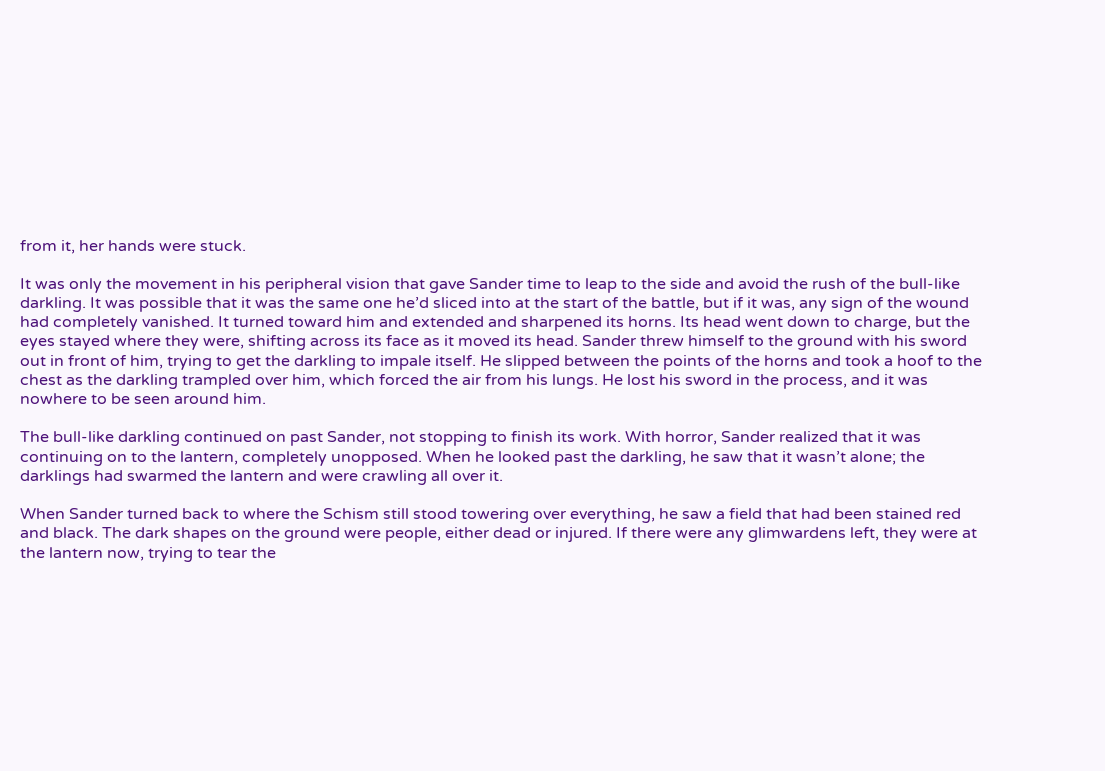from it, her hands were stuck.

It was only the movement in his peripheral vision that gave Sander time to leap to the side and avoid the rush of the bull-like darkling. It was possible that it was the same one he’d sliced into at the start of the battle, but if it was, any sign of the wound had completely vanished. It turned toward him and extended and sharpened its horns. Its head went down to charge, but the eyes stayed where they were, shifting across its face as it moved its head. Sander threw himself to the ground with his sword out in front of him, trying to get the darkling to impale itself. He slipped between the points of the horns and took a hoof to the chest as the darkling trampled over him, which forced the air from his lungs. He lost his sword in the process, and it was nowhere to be seen around him.

The bull-like darkling continued on past Sander, not stopping to finish its work. With horror, Sander realized that it was continuing on to the lantern, completely unopposed. When he looked past the darkling, he saw that it wasn’t alone; the darklings had swarmed the lantern and were crawling all over it.

When Sander turned back to where the Schism still stood towering over everything, he saw a field that had been stained red and black. The dark shapes on the ground were people, either dead or injured. If there were any glimwardens left, they were at the lantern now, trying to tear the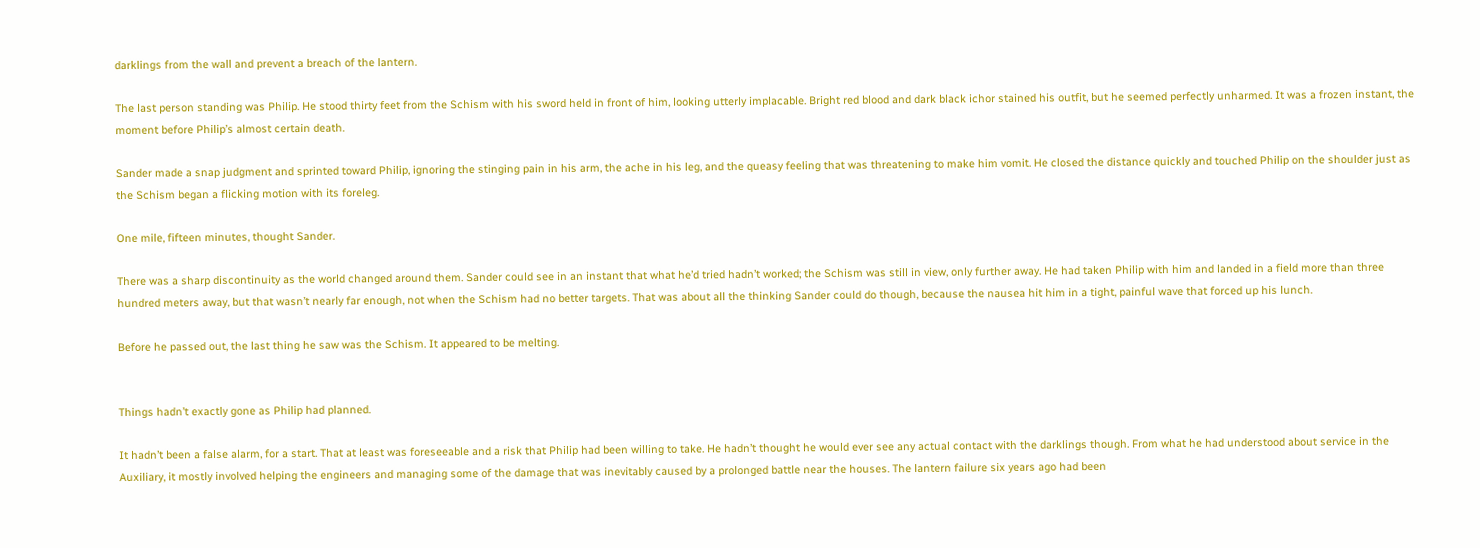darklings from the wall and prevent a breach of the lantern.

The last person standing was Philip. He stood thirty feet from the Schism with his sword held in front of him, looking utterly implacable. Bright red blood and dark black ichor stained his outfit, but he seemed perfectly unharmed. It was a frozen instant, the moment before Philip’s almost certain death.

Sander made a snap judgment and sprinted toward Philip, ignoring the stinging pain in his arm, the ache in his leg, and the queasy feeling that was threatening to make him vomit. He closed the distance quickly and touched Philip on the shoulder just as the Schism began a flicking motion with its foreleg.

One mile, fifteen minutes, thought Sander.

There was a sharp discontinuity as the world changed around them. Sander could see in an instant that what he’d tried hadn’t worked; the Schism was still in view, only further away. He had taken Philip with him and landed in a field more than three hundred meters away, but that wasn’t nearly far enough, not when the Schism had no better targets. That was about all the thinking Sander could do though, because the nausea hit him in a tight, painful wave that forced up his lunch.

Before he passed out, the last thing he saw was the Schism. It appeared to be melting.


Things hadn’t exactly gone as Philip had planned.

It hadn’t been a false alarm, for a start. That at least was foreseeable and a risk that Philip had been willing to take. He hadn’t thought he would ever see any actual contact with the darklings though. From what he had understood about service in the Auxiliary, it mostly involved helping the engineers and managing some of the damage that was inevitably caused by a prolonged battle near the houses. The lantern failure six years ago had been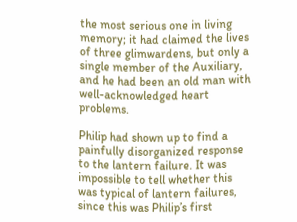the most serious one in living memory; it had claimed the lives of three glimwardens, but only a single member of the Auxiliary, and he had been an old man with well-acknowledged heart problems.

Philip had shown up to find a painfully disorganized response to the lantern failure. It was impossible to tell whether this was typical of lantern failures, since this was Philip’s first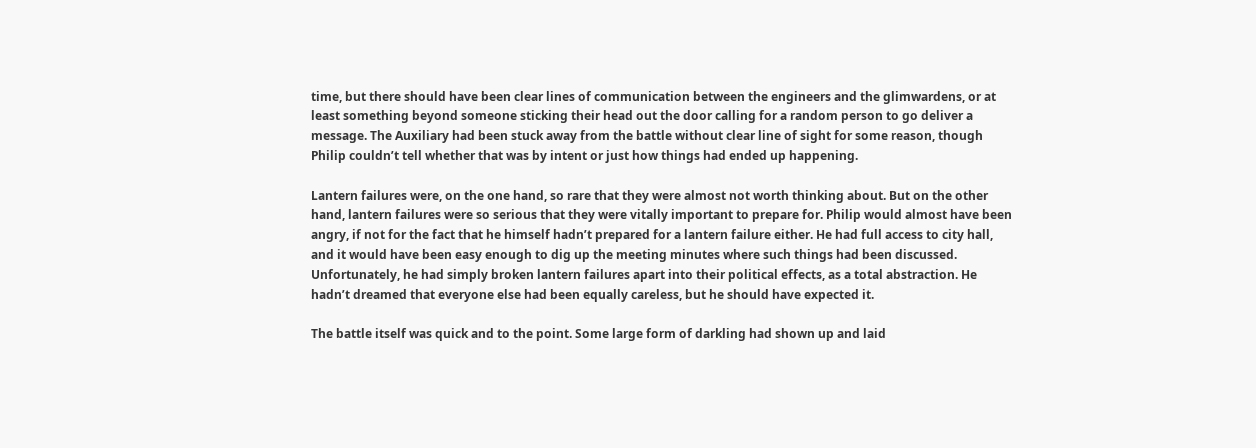time, but there should have been clear lines of communication between the engineers and the glimwardens, or at least something beyond someone sticking their head out the door calling for a random person to go deliver a message. The Auxiliary had been stuck away from the battle without clear line of sight for some reason, though Philip couldn’t tell whether that was by intent or just how things had ended up happening.

Lantern failures were, on the one hand, so rare that they were almost not worth thinking about. But on the other hand, lantern failures were so serious that they were vitally important to prepare for. Philip would almost have been angry, if not for the fact that he himself hadn’t prepared for a lantern failure either. He had full access to city hall, and it would have been easy enough to dig up the meeting minutes where such things had been discussed. Unfortunately, he had simply broken lantern failures apart into their political effects, as a total abstraction. He hadn’t dreamed that everyone else had been equally careless, but he should have expected it.

The battle itself was quick and to the point. Some large form of darkling had shown up and laid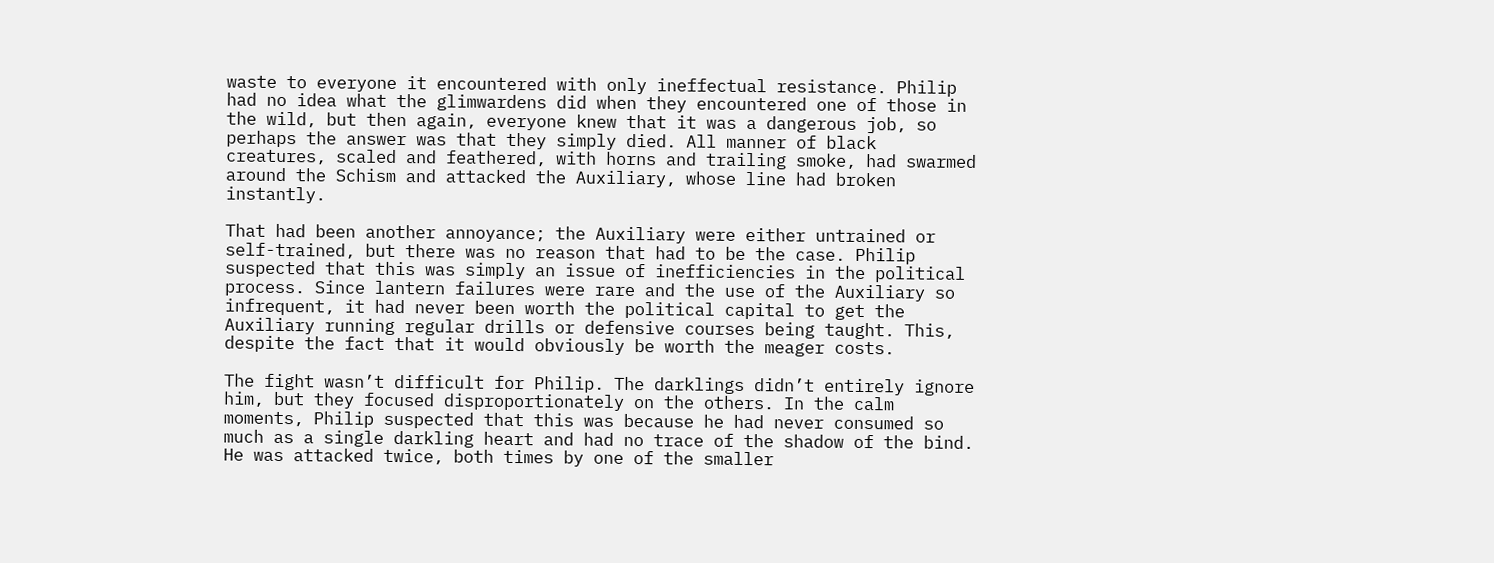waste to everyone it encountered with only ineffectual resistance. Philip had no idea what the glimwardens did when they encountered one of those in the wild, but then again, everyone knew that it was a dangerous job, so perhaps the answer was that they simply died. All manner of black creatures, scaled and feathered, with horns and trailing smoke, had swarmed around the Schism and attacked the Auxiliary, whose line had broken instantly.

That had been another annoyance; the Auxiliary were either untrained or self-trained, but there was no reason that had to be the case. Philip suspected that this was simply an issue of inefficiencies in the political process. Since lantern failures were rare and the use of the Auxiliary so infrequent, it had never been worth the political capital to get the Auxiliary running regular drills or defensive courses being taught. This, despite the fact that it would obviously be worth the meager costs.

The fight wasn’t difficult for Philip. The darklings didn’t entirely ignore him, but they focused disproportionately on the others. In the calm moments, Philip suspected that this was because he had never consumed so much as a single darkling heart and had no trace of the shadow of the bind. He was attacked twice, both times by one of the smaller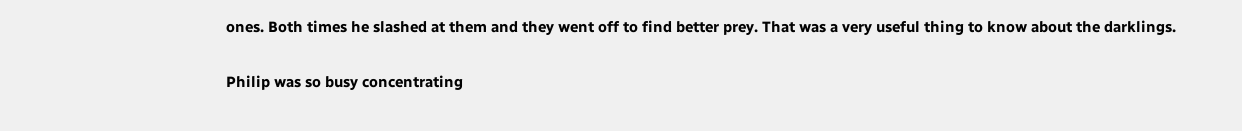ones. Both times he slashed at them and they went off to find better prey. That was a very useful thing to know about the darklings.

Philip was so busy concentrating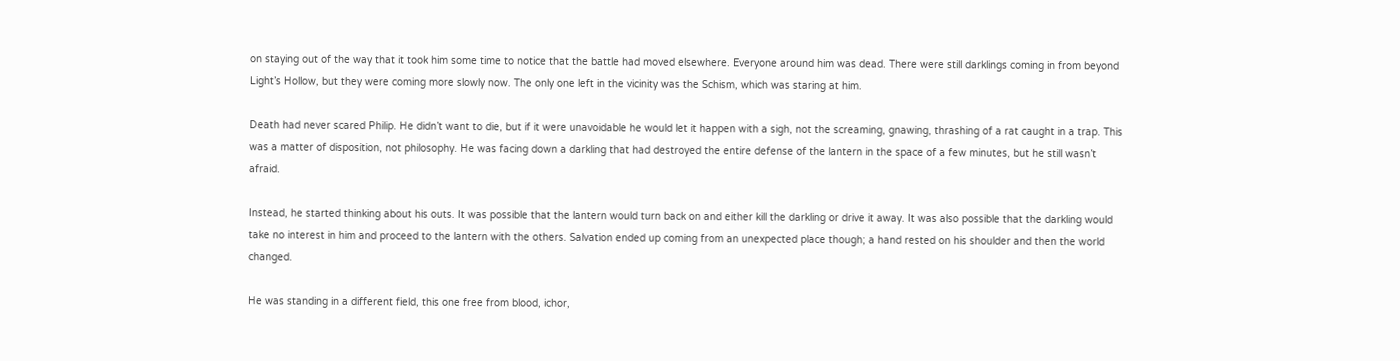on staying out of the way that it took him some time to notice that the battle had moved elsewhere. Everyone around him was dead. There were still darklings coming in from beyond Light’s Hollow, but they were coming more slowly now. The only one left in the vicinity was the Schism, which was staring at him.

Death had never scared Philip. He didn’t want to die, but if it were unavoidable he would let it happen with a sigh, not the screaming, gnawing, thrashing of a rat caught in a trap. This was a matter of disposition, not philosophy. He was facing down a darkling that had destroyed the entire defense of the lantern in the space of a few minutes, but he still wasn’t afraid.

Instead, he started thinking about his outs. It was possible that the lantern would turn back on and either kill the darkling or drive it away. It was also possible that the darkling would take no interest in him and proceed to the lantern with the others. Salvation ended up coming from an unexpected place though; a hand rested on his shoulder and then the world changed.

He was standing in a different field, this one free from blood, ichor,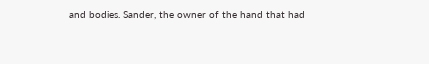and bodies. Sander, the owner of the hand that had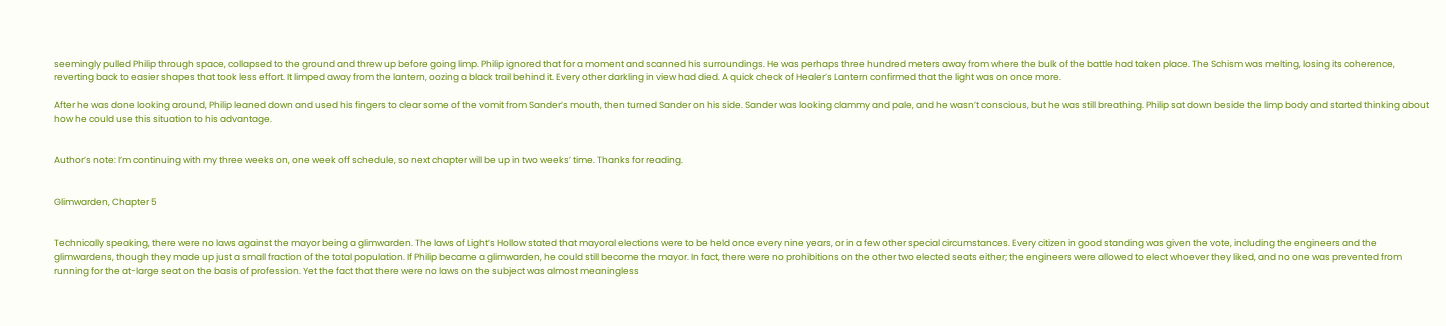seemingly pulled Philip through space, collapsed to the ground and threw up before going limp. Philip ignored that for a moment and scanned his surroundings. He was perhaps three hundred meters away from where the bulk of the battle had taken place. The Schism was melting, losing its coherence, reverting back to easier shapes that took less effort. It limped away from the lantern, oozing a black trail behind it. Every other darkling in view had died. A quick check of Healer’s Lantern confirmed that the light was on once more.

After he was done looking around, Philip leaned down and used his fingers to clear some of the vomit from Sander’s mouth, then turned Sander on his side. Sander was looking clammy and pale, and he wasn’t conscious, but he was still breathing. Philip sat down beside the limp body and started thinking about how he could use this situation to his advantage.


Author’s note: I’m continuing with my three weeks on, one week off schedule, so next chapter will be up in two weeks’ time. Thanks for reading.


Glimwarden, Chapter 5


Technically speaking, there were no laws against the mayor being a glimwarden. The laws of Light’s Hollow stated that mayoral elections were to be held once every nine years, or in a few other special circumstances. Every citizen in good standing was given the vote, including the engineers and the glimwardens, though they made up just a small fraction of the total population. If Philip became a glimwarden, he could still become the mayor. In fact, there were no prohibitions on the other two elected seats either; the engineers were allowed to elect whoever they liked, and no one was prevented from running for the at-large seat on the basis of profession. Yet the fact that there were no laws on the subject was almost meaningless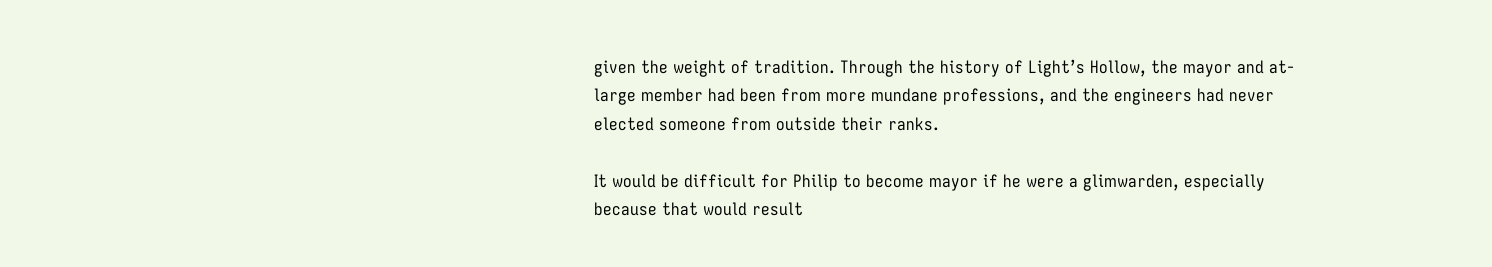given the weight of tradition. Through the history of Light’s Hollow, the mayor and at-large member had been from more mundane professions, and the engineers had never elected someone from outside their ranks.

It would be difficult for Philip to become mayor if he were a glimwarden, especially because that would result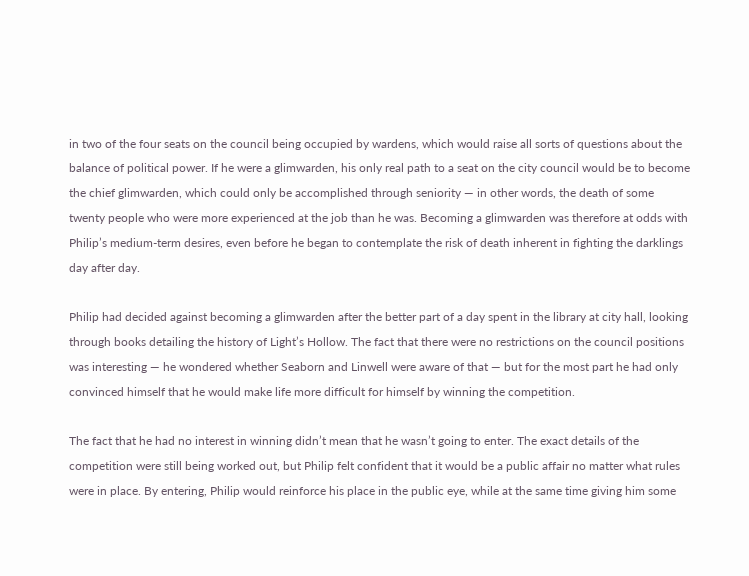in two of the four seats on the council being occupied by wardens, which would raise all sorts of questions about the balance of political power. If he were a glimwarden, his only real path to a seat on the city council would be to become the chief glimwarden, which could only be accomplished through seniority — in other words, the death of some twenty people who were more experienced at the job than he was. Becoming a glimwarden was therefore at odds with Philip’s medium-term desires, even before he began to contemplate the risk of death inherent in fighting the darklings day after day.

Philip had decided against becoming a glimwarden after the better part of a day spent in the library at city hall, looking through books detailing the history of Light’s Hollow. The fact that there were no restrictions on the council positions was interesting — he wondered whether Seaborn and Linwell were aware of that — but for the most part he had only convinced himself that he would make life more difficult for himself by winning the competition.

The fact that he had no interest in winning didn’t mean that he wasn’t going to enter. The exact details of the competition were still being worked out, but Philip felt confident that it would be a public affair no matter what rules were in place. By entering, Philip would reinforce his place in the public eye, while at the same time giving him some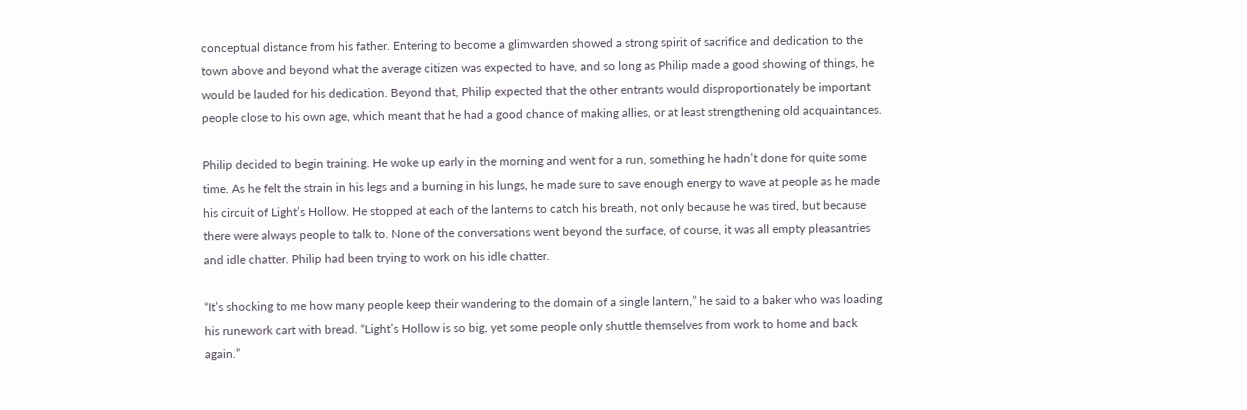conceptual distance from his father. Entering to become a glimwarden showed a strong spirit of sacrifice and dedication to the town above and beyond what the average citizen was expected to have, and so long as Philip made a good showing of things, he would be lauded for his dedication. Beyond that, Philip expected that the other entrants would disproportionately be important people close to his own age, which meant that he had a good chance of making allies, or at least strengthening old acquaintances.

Philip decided to begin training. He woke up early in the morning and went for a run, something he hadn’t done for quite some time. As he felt the strain in his legs and a burning in his lungs, he made sure to save enough energy to wave at people as he made his circuit of Light’s Hollow. He stopped at each of the lanterns to catch his breath, not only because he was tired, but because there were always people to talk to. None of the conversations went beyond the surface, of course, it was all empty pleasantries and idle chatter. Philip had been trying to work on his idle chatter.

“It’s shocking to me how many people keep their wandering to the domain of a single lantern,” he said to a baker who was loading his runework cart with bread. “Light’s Hollow is so big, yet some people only shuttle themselves from work to home and back again.”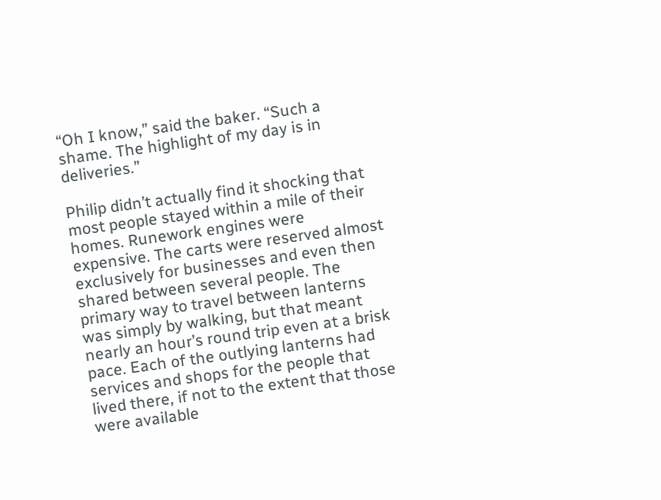“Oh I know,” said the baker. “Such a shame. The highlight of my day is in deliveries.”

Philip didn’t actually find it shocking that most people stayed within a mile of their homes. Runework engines were expensive. The carts were reserved almost exclusively for businesses and even then shared between several people. The primary way to travel between lanterns was simply by walking, but that meant nearly an hour’s round trip even at a brisk pace. Each of the outlying lanterns had services and shops for the people that lived there, if not to the extent that those were available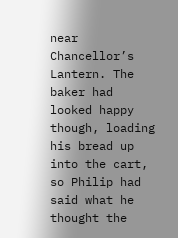near Chancellor’s Lantern. The baker had looked happy though, loading his bread up into the cart, so Philip had said what he thought the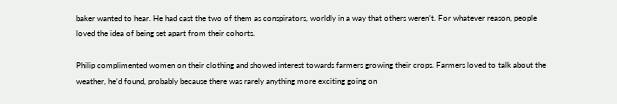baker wanted to hear. He had cast the two of them as conspirators, worldly in a way that others weren’t. For whatever reason, people loved the idea of being set apart from their cohorts.

Philip complimented women on their clothing and showed interest towards farmers growing their crops. Farmers loved to talk about the weather, he’d found, probably because there was rarely anything more exciting going on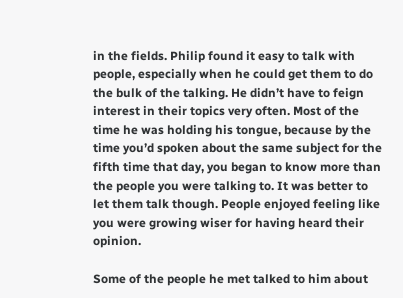in the fields. Philip found it easy to talk with people, especially when he could get them to do the bulk of the talking. He didn’t have to feign interest in their topics very often. Most of the time he was holding his tongue, because by the time you’d spoken about the same subject for the fifth time that day, you began to know more than the people you were talking to. It was better to let them talk though. People enjoyed feeling like you were growing wiser for having heard their opinion.

Some of the people he met talked to him about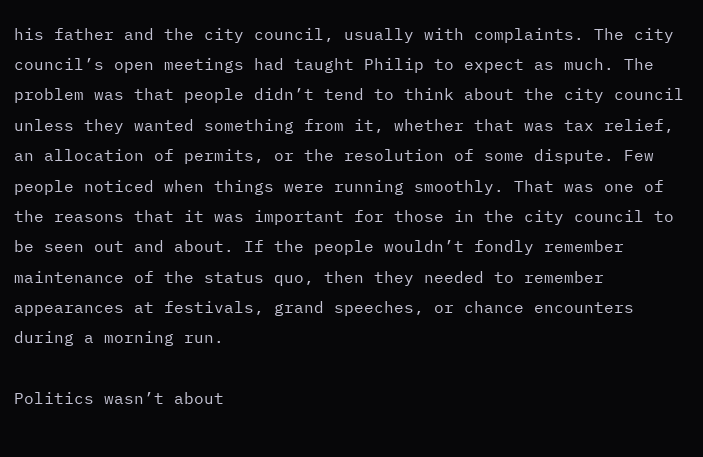his father and the city council, usually with complaints. The city council’s open meetings had taught Philip to expect as much. The problem was that people didn’t tend to think about the city council unless they wanted something from it, whether that was tax relief, an allocation of permits, or the resolution of some dispute. Few people noticed when things were running smoothly. That was one of the reasons that it was important for those in the city council to be seen out and about. If the people wouldn’t fondly remember maintenance of the status quo, then they needed to remember appearances at festivals, grand speeches, or chance encounters during a morning run.

Politics wasn’t about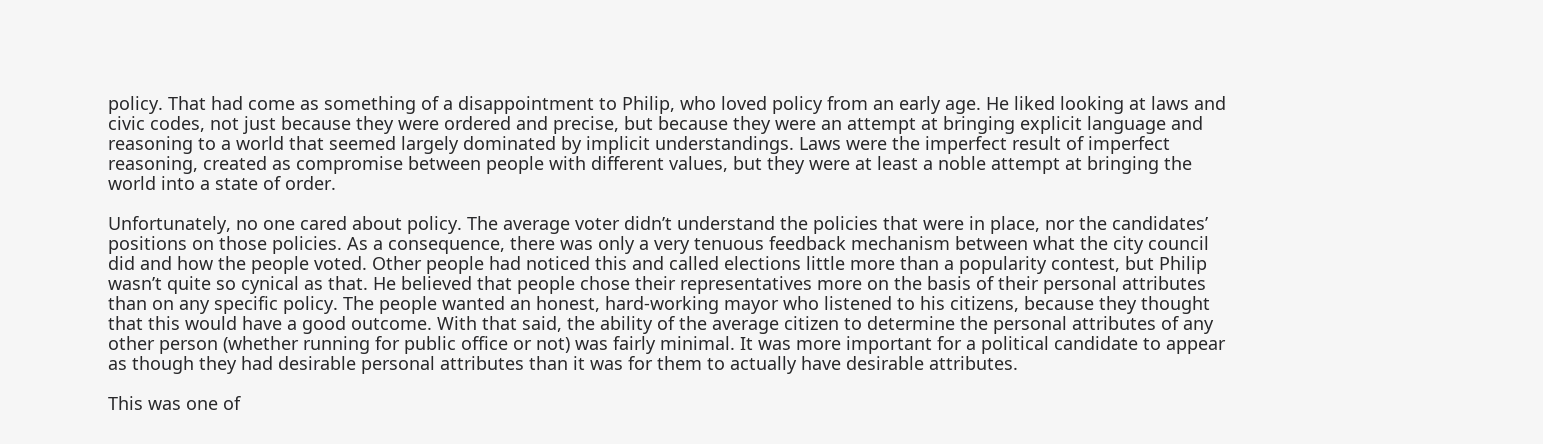policy. That had come as something of a disappointment to Philip, who loved policy from an early age. He liked looking at laws and civic codes, not just because they were ordered and precise, but because they were an attempt at bringing explicit language and reasoning to a world that seemed largely dominated by implicit understandings. Laws were the imperfect result of imperfect reasoning, created as compromise between people with different values, but they were at least a noble attempt at bringing the world into a state of order.

Unfortunately, no one cared about policy. The average voter didn’t understand the policies that were in place, nor the candidates’ positions on those policies. As a consequence, there was only a very tenuous feedback mechanism between what the city council did and how the people voted. Other people had noticed this and called elections little more than a popularity contest, but Philip wasn’t quite so cynical as that. He believed that people chose their representatives more on the basis of their personal attributes than on any specific policy. The people wanted an honest, hard-working mayor who listened to his citizens, because they thought that this would have a good outcome. With that said, the ability of the average citizen to determine the personal attributes of any other person (whether running for public office or not) was fairly minimal. It was more important for a political candidate to appear as though they had desirable personal attributes than it was for them to actually have desirable attributes.

This was one of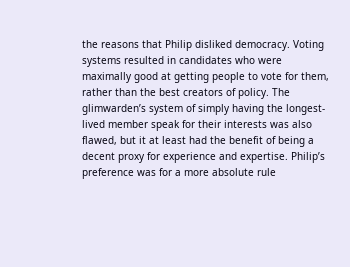the reasons that Philip disliked democracy. Voting systems resulted in candidates who were maximally good at getting people to vote for them, rather than the best creators of policy. The glimwarden’s system of simply having the longest-lived member speak for their interests was also flawed, but it at least had the benefit of being a decent proxy for experience and expertise. Philip’s preference was for a more absolute rule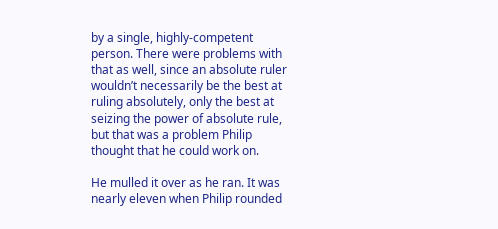by a single, highly-competent person. There were problems with that as well, since an absolute ruler wouldn’t necessarily be the best at ruling absolutely, only the best at seizing the power of absolute rule, but that was a problem Philip thought that he could work on.

He mulled it over as he ran. It was nearly eleven when Philip rounded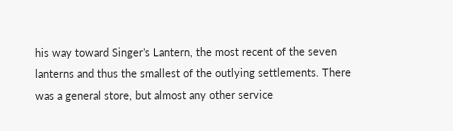his way toward Singer’s Lantern, the most recent of the seven lanterns and thus the smallest of the outlying settlements. There was a general store, but almost any other service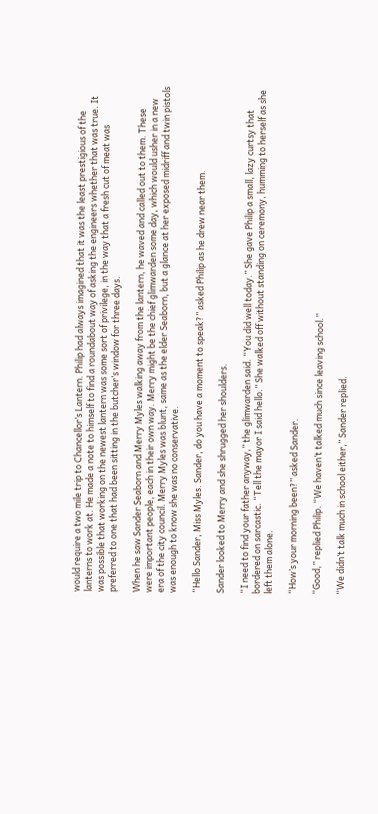would require a two mile trip to Chancellor’s Lantern. Philip had always imagined that it was the least prestigious of the lanterns to work at. He made a note to himself to find a roundabout way of asking the engineers whether that was true. It was possible that working on the newest lantern was some sort of privilege, in the way that a fresh cut of meat was preferred to one that had been sitting in the butcher’s window for three days.

When he saw Sander Seaborn and Merry Myles walking away from the lantern, he waved and called out to them. These were important people, each in their own way. Merry might be the chief glimwarden some day, which would usher in a new era of the city council. Merry Myles was blunt, same as the elder Seaborn, but a glance at her exposed midriff and twin pistols was enough to know she was no conservative.

“Hello Sander, Miss Myles. Sander, do you have a moment to speak?” asked Philip as he drew near them.

Sander looked to Merry and she shrugged her shoulders.

“I need to find your father anyway,” the glimwarden said. “You did well today.” She gave Philip a small, lazy curtsy that bordered on sarcastic. “Tell the mayor I said hello.” She walked off without standing on ceremony, humming to herself as she left them alone.

“How’s your morning been?” asked Sander.

“Good,” replied Philip. “We haven’t talked much since leaving school.”

“We didn’t talk much in school either,” Sander replied.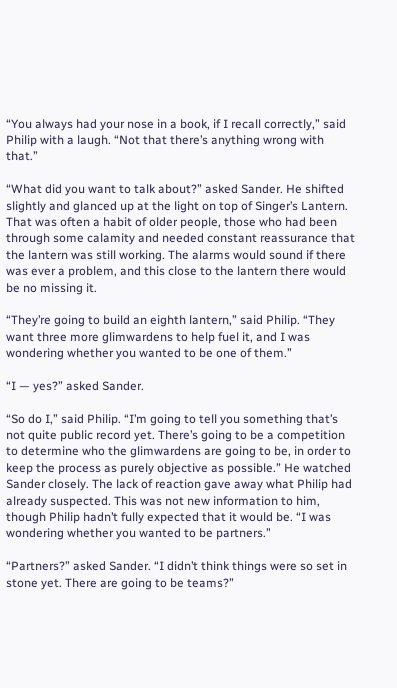“You always had your nose in a book, if I recall correctly,” said Philip with a laugh. “Not that there’s anything wrong with that.”

“What did you want to talk about?” asked Sander. He shifted slightly and glanced up at the light on top of Singer’s Lantern. That was often a habit of older people, those who had been through some calamity and needed constant reassurance that the lantern was still working. The alarms would sound if there was ever a problem, and this close to the lantern there would be no missing it.

“They’re going to build an eighth lantern,” said Philip. “They want three more glimwardens to help fuel it, and I was wondering whether you wanted to be one of them.”

“I — yes?” asked Sander.

“So do I,” said Philip. “I’m going to tell you something that’s not quite public record yet. There’s going to be a competition to determine who the glimwardens are going to be, in order to keep the process as purely objective as possible.” He watched Sander closely. The lack of reaction gave away what Philip had already suspected. This was not new information to him, though Philip hadn’t fully expected that it would be. “I was wondering whether you wanted to be partners.”

“Partners?” asked Sander. “I didn’t think things were so set in stone yet. There are going to be teams?”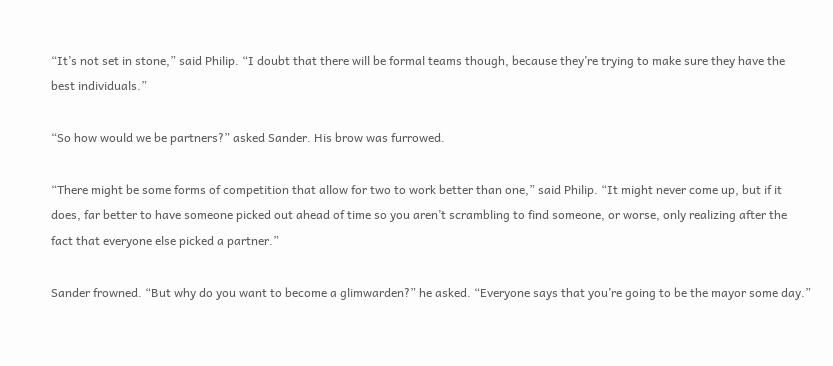“It’s not set in stone,” said Philip. “I doubt that there will be formal teams though, because they’re trying to make sure they have the best individuals.”

“So how would we be partners?” asked Sander. His brow was furrowed.

“There might be some forms of competition that allow for two to work better than one,” said Philip. “It might never come up, but if it does, far better to have someone picked out ahead of time so you aren’t scrambling to find someone, or worse, only realizing after the fact that everyone else picked a partner.”

Sander frowned. “But why do you want to become a glimwarden?” he asked. “Everyone says that you’re going to be the mayor some day.”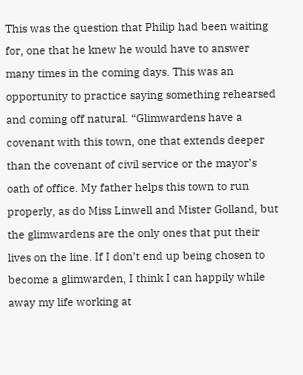This was the question that Philip had been waiting for, one that he knew he would have to answer many times in the coming days. This was an opportunity to practice saying something rehearsed and coming off natural. “Glimwardens have a covenant with this town, one that extends deeper than the covenant of civil service or the mayor’s oath of office. My father helps this town to run properly, as do Miss Linwell and Mister Golland, but the glimwardens are the only ones that put their lives on the line. If I don’t end up being chosen to become a glimwarden, I think I can happily while away my life working at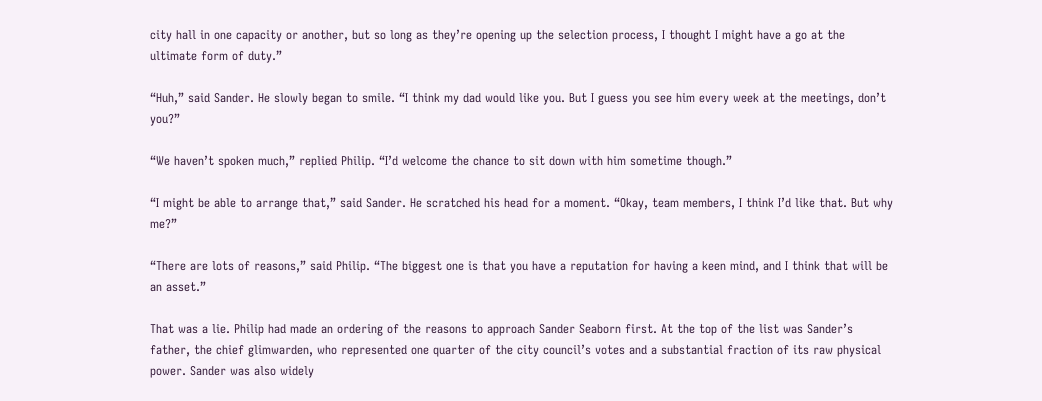city hall in one capacity or another, but so long as they’re opening up the selection process, I thought I might have a go at the ultimate form of duty.”

“Huh,” said Sander. He slowly began to smile. “I think my dad would like you. But I guess you see him every week at the meetings, don’t you?”

“We haven’t spoken much,” replied Philip. “I’d welcome the chance to sit down with him sometime though.”

“I might be able to arrange that,” said Sander. He scratched his head for a moment. “Okay, team members, I think I’d like that. But why me?”

“There are lots of reasons,” said Philip. “The biggest one is that you have a reputation for having a keen mind, and I think that will be an asset.”

That was a lie. Philip had made an ordering of the reasons to approach Sander Seaborn first. At the top of the list was Sander’s father, the chief glimwarden, who represented one quarter of the city council’s votes and a substantial fraction of its raw physical power. Sander was also widely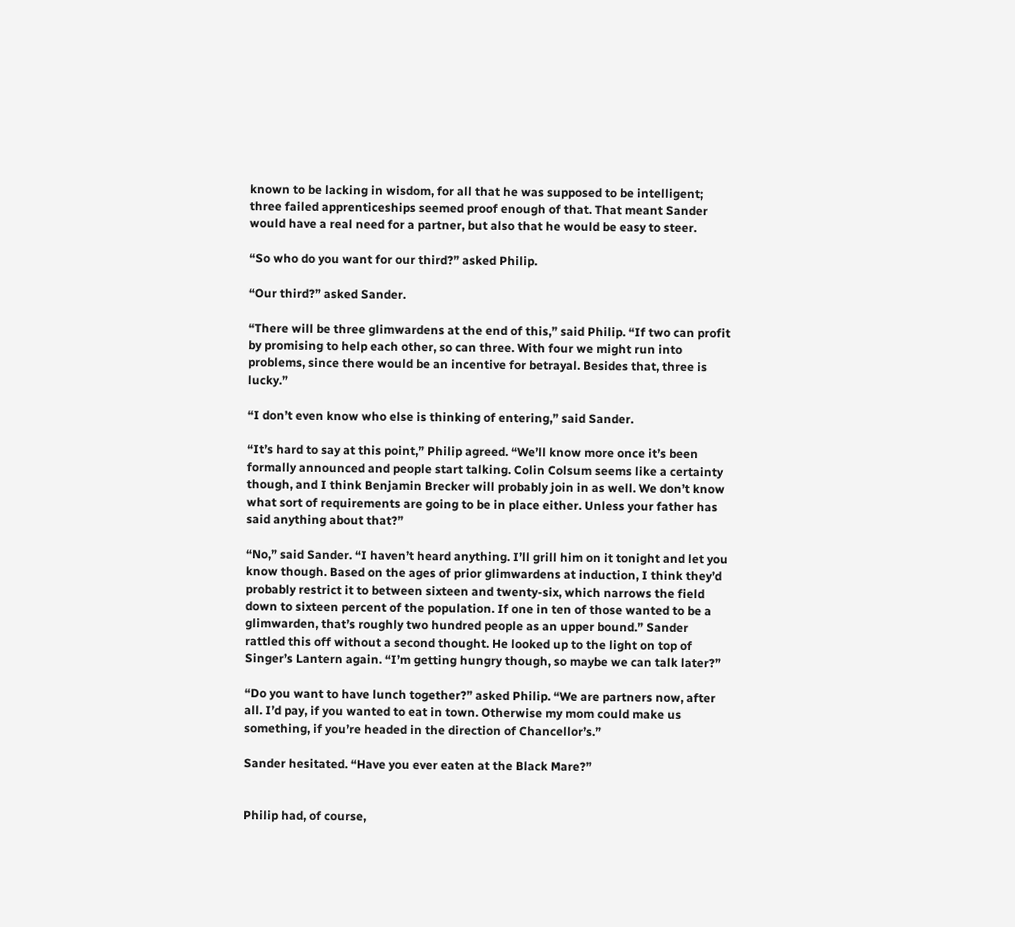known to be lacking in wisdom, for all that he was supposed to be intelligent; three failed apprenticeships seemed proof enough of that. That meant Sander would have a real need for a partner, but also that he would be easy to steer.

“So who do you want for our third?” asked Philip.

“Our third?” asked Sander.

“There will be three glimwardens at the end of this,” said Philip. “If two can profit by promising to help each other, so can three. With four we might run into problems, since there would be an incentive for betrayal. Besides that, three is lucky.”

“I don’t even know who else is thinking of entering,” said Sander.

“It’s hard to say at this point,” Philip agreed. “We’ll know more once it’s been formally announced and people start talking. Colin Colsum seems like a certainty though, and I think Benjamin Brecker will probably join in as well. We don’t know what sort of requirements are going to be in place either. Unless your father has said anything about that?”

“No,” said Sander. “I haven’t heard anything. I’ll grill him on it tonight and let you know though. Based on the ages of prior glimwardens at induction, I think they’d probably restrict it to between sixteen and twenty-six, which narrows the field down to sixteen percent of the population. If one in ten of those wanted to be a glimwarden, that’s roughly two hundred people as an upper bound.” Sander rattled this off without a second thought. He looked up to the light on top of Singer’s Lantern again. “I’m getting hungry though, so maybe we can talk later?”

“Do you want to have lunch together?” asked Philip. “We are partners now, after all. I’d pay, if you wanted to eat in town. Otherwise my mom could make us something, if you’re headed in the direction of Chancellor’s.”

Sander hesitated. “Have you ever eaten at the Black Mare?”


Philip had, of course,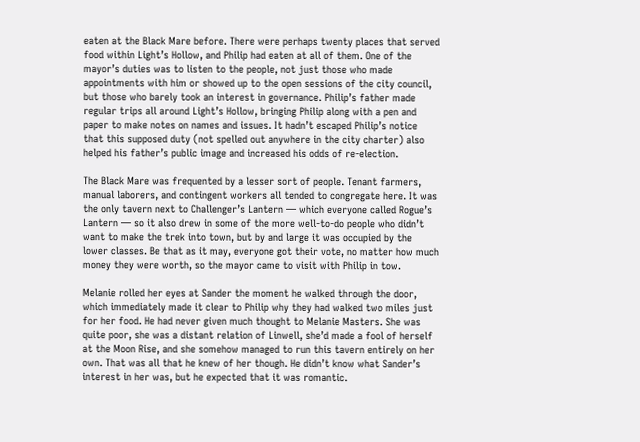eaten at the Black Mare before. There were perhaps twenty places that served food within Light’s Hollow, and Philip had eaten at all of them. One of the mayor’s duties was to listen to the people, not just those who made appointments with him or showed up to the open sessions of the city council, but those who barely took an interest in governance. Philip’s father made regular trips all around Light’s Hollow, bringing Philip along with a pen and paper to make notes on names and issues. It hadn’t escaped Philip’s notice that this supposed duty (not spelled out anywhere in the city charter) also helped his father’s public image and increased his odds of re-election.

The Black Mare was frequented by a lesser sort of people. Tenant farmers, manual laborers, and contingent workers all tended to congregate here. It was the only tavern next to Challenger’s Lantern — which everyone called Rogue’s Lantern — so it also drew in some of the more well-to-do people who didn’t want to make the trek into town, but by and large it was occupied by the lower classes. Be that as it may, everyone got their vote, no matter how much money they were worth, so the mayor came to visit with Philip in tow.

Melanie rolled her eyes at Sander the moment he walked through the door, which immediately made it clear to Philip why they had walked two miles just for her food. He had never given much thought to Melanie Masters. She was quite poor, she was a distant relation of Linwell, she’d made a fool of herself at the Moon Rise, and she somehow managed to run this tavern entirely on her own. That was all that he knew of her though. He didn’t know what Sander’s interest in her was, but he expected that it was romantic.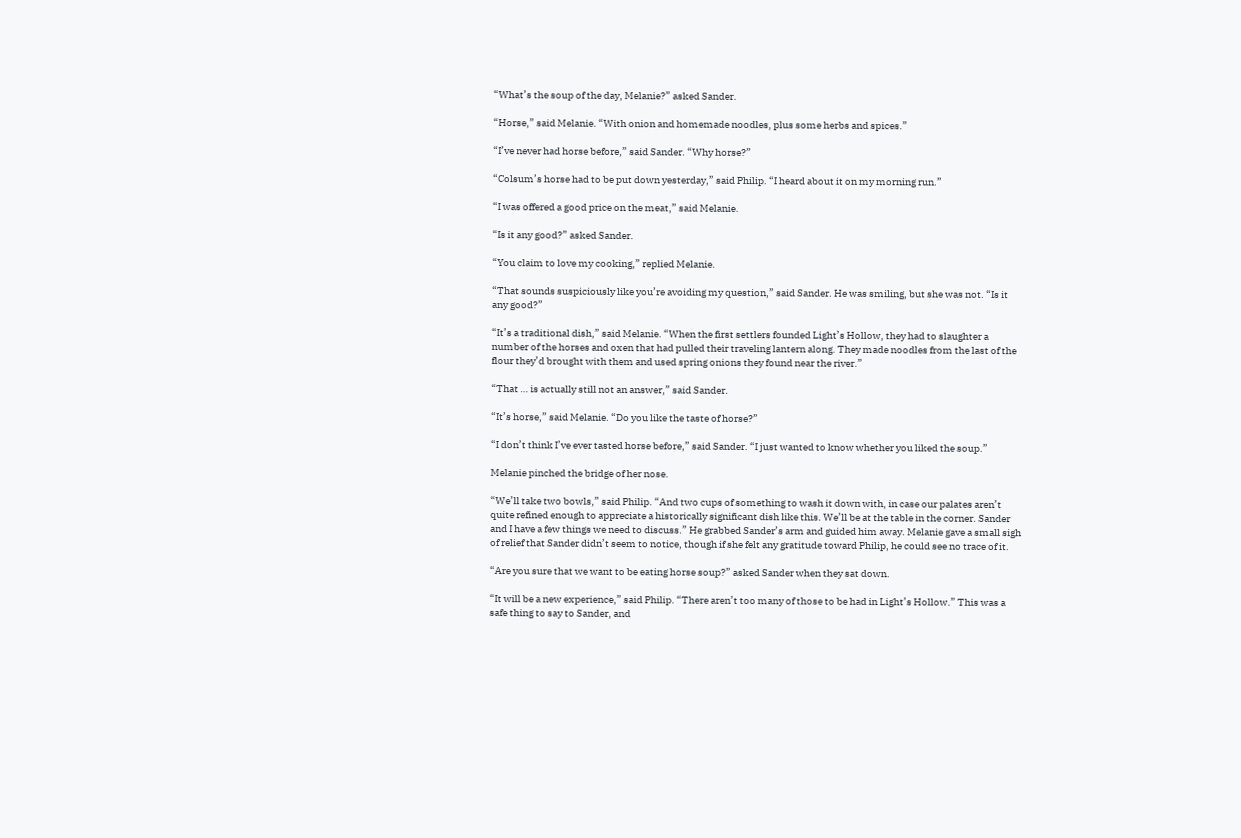“What’s the soup of the day, Melanie?” asked Sander.

“Horse,” said Melanie. “With onion and homemade noodles, plus some herbs and spices.”

“I’ve never had horse before,” said Sander. “Why horse?”

“Colsum’s horse had to be put down yesterday,” said Philip. “I heard about it on my morning run.”

“I was offered a good price on the meat,” said Melanie.

“Is it any good?” asked Sander.

“You claim to love my cooking,” replied Melanie.

“That sounds suspiciously like you’re avoiding my question,” said Sander. He was smiling, but she was not. “Is it any good?”

“It’s a traditional dish,” said Melanie. “When the first settlers founded Light’s Hollow, they had to slaughter a number of the horses and oxen that had pulled their traveling lantern along. They made noodles from the last of the flour they’d brought with them and used spring onions they found near the river.”

“That … is actually still not an answer,” said Sander.

“It’s horse,” said Melanie. “Do you like the taste of horse?”

“I don’t think I’ve ever tasted horse before,” said Sander. “I just wanted to know whether you liked the soup.”

Melanie pinched the bridge of her nose.

“We’ll take two bowls,” said Philip. “And two cups of something to wash it down with, in case our palates aren’t quite refined enough to appreciate a historically significant dish like this. We’ll be at the table in the corner. Sander and I have a few things we need to discuss.” He grabbed Sander’s arm and guided him away. Melanie gave a small sigh of relief that Sander didn’t seem to notice, though if she felt any gratitude toward Philip, he could see no trace of it.

“Are you sure that we want to be eating horse soup?” asked Sander when they sat down.

“It will be a new experience,” said Philip. “There aren’t too many of those to be had in Light’s Hollow.” This was a safe thing to say to Sander, and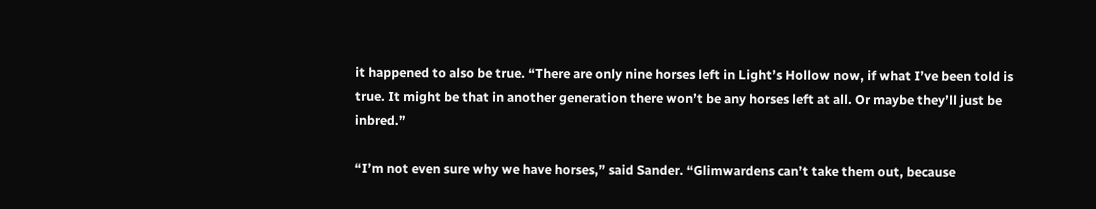it happened to also be true. “There are only nine horses left in Light’s Hollow now, if what I’ve been told is true. It might be that in another generation there won’t be any horses left at all. Or maybe they’ll just be inbred.”

“I’m not even sure why we have horses,” said Sander. “Glimwardens can’t take them out, because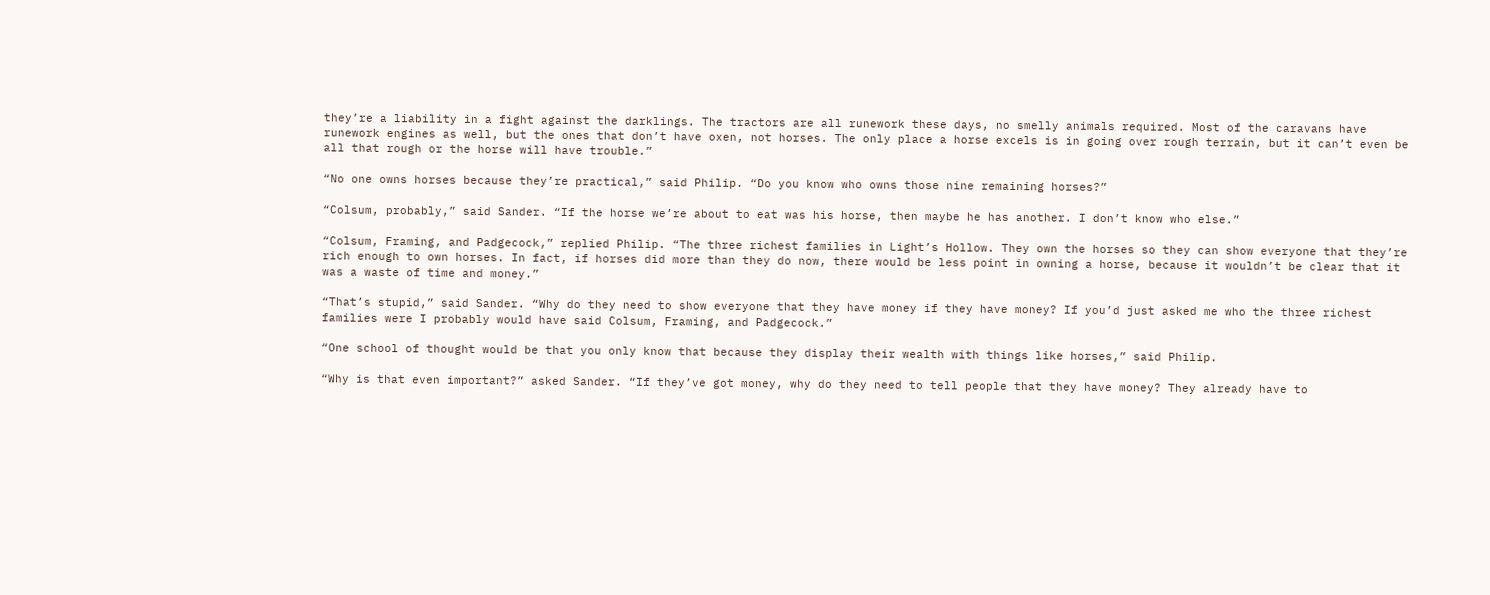they’re a liability in a fight against the darklings. The tractors are all runework these days, no smelly animals required. Most of the caravans have runework engines as well, but the ones that don’t have oxen, not horses. The only place a horse excels is in going over rough terrain, but it can’t even be all that rough or the horse will have trouble.”

“No one owns horses because they’re practical,” said Philip. “Do you know who owns those nine remaining horses?”

“Colsum, probably,” said Sander. “If the horse we’re about to eat was his horse, then maybe he has another. I don’t know who else.”

“Colsum, Framing, and Padgecock,” replied Philip. “The three richest families in Light’s Hollow. They own the horses so they can show everyone that they’re rich enough to own horses. In fact, if horses did more than they do now, there would be less point in owning a horse, because it wouldn’t be clear that it was a waste of time and money.”

“That’s stupid,” said Sander. “Why do they need to show everyone that they have money if they have money? If you’d just asked me who the three richest families were I probably would have said Colsum, Framing, and Padgecock.”

“One school of thought would be that you only know that because they display their wealth with things like horses,” said Philip.

“Why is that even important?” asked Sander. “If they’ve got money, why do they need to tell people that they have money? They already have to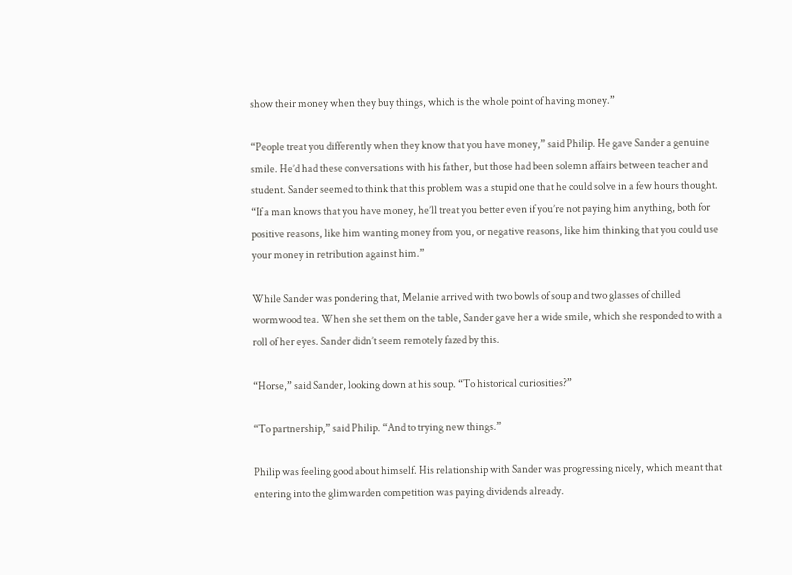show their money when they buy things, which is the whole point of having money.”

“People treat you differently when they know that you have money,” said Philip. He gave Sander a genuine smile. He’d had these conversations with his father, but those had been solemn affairs between teacher and student. Sander seemed to think that this problem was a stupid one that he could solve in a few hours thought. “If a man knows that you have money, he’ll treat you better even if you’re not paying him anything, both for positive reasons, like him wanting money from you, or negative reasons, like him thinking that you could use your money in retribution against him.”

While Sander was pondering that, Melanie arrived with two bowls of soup and two glasses of chilled wormwood tea. When she set them on the table, Sander gave her a wide smile, which she responded to with a roll of her eyes. Sander didn’t seem remotely fazed by this.

“Horse,” said Sander, looking down at his soup. “To historical curiosities?”

“To partnership,” said Philip. “And to trying new things.”

Philip was feeling good about himself. His relationship with Sander was progressing nicely, which meant that entering into the glimwarden competition was paying dividends already.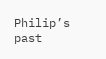Philip’s past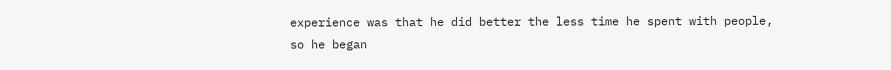experience was that he did better the less time he spent with people, so he began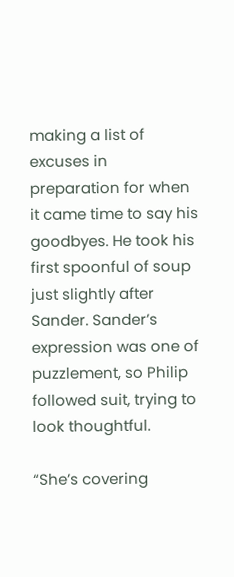making a list of excuses in preparation for when it came time to say his goodbyes. He took his first spoonful of soup just slightly after Sander. Sander’s expression was one of puzzlement, so Philip followed suit, trying to look thoughtful.

“She’s covering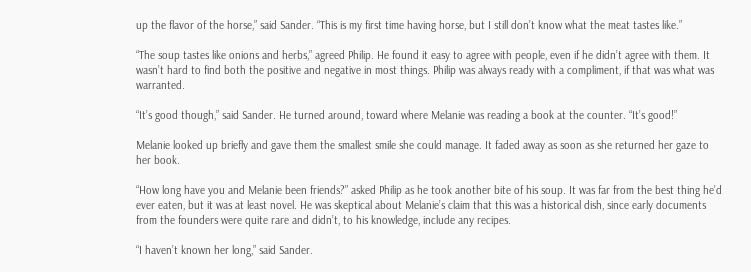up the flavor of the horse,” said Sander. “This is my first time having horse, but I still don’t know what the meat tastes like.”

“The soup tastes like onions and herbs,” agreed Philip. He found it easy to agree with people, even if he didn’t agree with them. It wasn’t hard to find both the positive and negative in most things. Philip was always ready with a compliment, if that was what was warranted.

“It’s good though,” said Sander. He turned around, toward where Melanie was reading a book at the counter. “It’s good!”

Melanie looked up briefly and gave them the smallest smile she could manage. It faded away as soon as she returned her gaze to her book.

“How long have you and Melanie been friends?” asked Philip as he took another bite of his soup. It was far from the best thing he’d ever eaten, but it was at least novel. He was skeptical about Melanie’s claim that this was a historical dish, since early documents from the founders were quite rare and didn’t, to his knowledge, include any recipes.

“I haven’t known her long,” said Sander.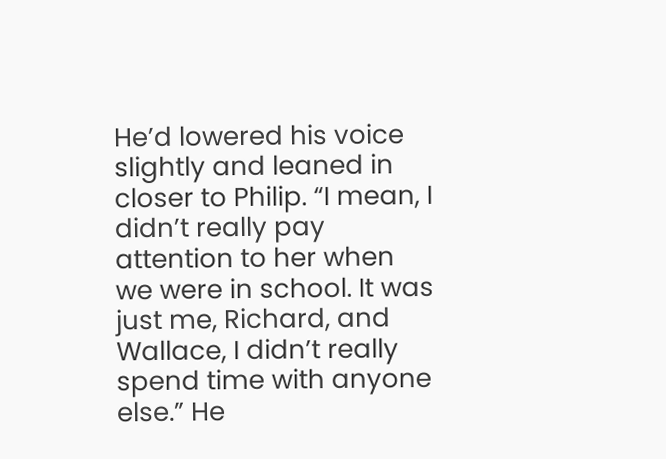He’d lowered his voice slightly and leaned in closer to Philip. “I mean, I didn’t really pay attention to her when we were in school. It was just me, Richard, and Wallace, I didn’t really spend time with anyone else.” He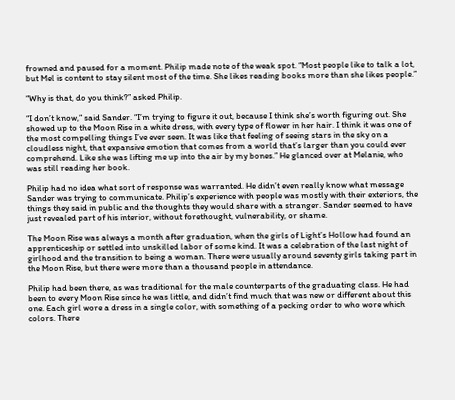frowned and paused for a moment. Philip made note of the weak spot. “Most people like to talk a lot, but Mel is content to stay silent most of the time. She likes reading books more than she likes people.”

“Why is that, do you think?” asked Philip.

“I don’t know,” said Sander. “I’m trying to figure it out, because I think she’s worth figuring out. She showed up to the Moon Rise in a white dress, with every type of flower in her hair. I think it was one of the most compelling things I’ve ever seen. It was like that feeling of seeing stars in the sky on a cloudless night, that expansive emotion that comes from a world that’s larger than you could ever comprehend. Like she was lifting me up into the air by my bones.” He glanced over at Melanie, who was still reading her book.

Philip had no idea what sort of response was warranted. He didn’t even really know what message Sander was trying to communicate. Philip’s experience with people was mostly with their exteriors, the things they said in public and the thoughts they would share with a stranger. Sander seemed to have just revealed part of his interior, without forethought, vulnerability, or shame.

The Moon Rise was always a month after graduation, when the girls of Light’s Hollow had found an apprenticeship or settled into unskilled labor of some kind. It was a celebration of the last night of girlhood and the transition to being a woman. There were usually around seventy girls taking part in the Moon Rise, but there were more than a thousand people in attendance.

Philip had been there, as was traditional for the male counterparts of the graduating class. He had been to every Moon Rise since he was little, and didn’t find much that was new or different about this one. Each girl wore a dress in a single color, with something of a pecking order to who wore which colors. There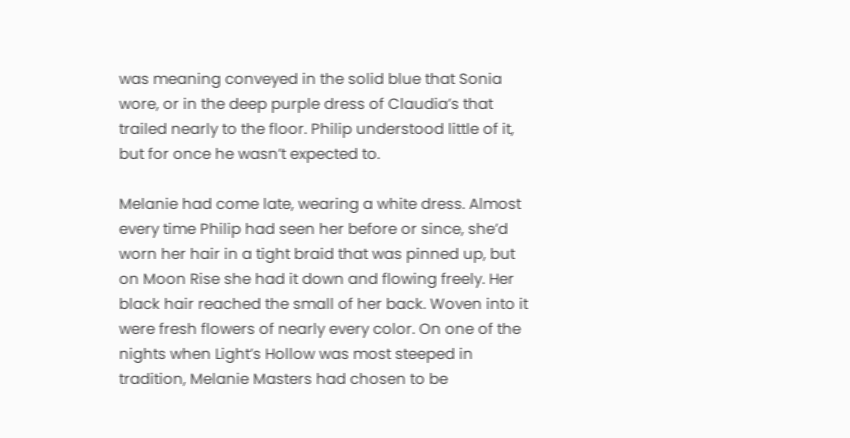was meaning conveyed in the solid blue that Sonia wore, or in the deep purple dress of Claudia’s that trailed nearly to the floor. Philip understood little of it, but for once he wasn’t expected to.

Melanie had come late, wearing a white dress. Almost every time Philip had seen her before or since, she’d worn her hair in a tight braid that was pinned up, but on Moon Rise she had it down and flowing freely. Her black hair reached the small of her back. Woven into it were fresh flowers of nearly every color. On one of the nights when Light’s Hollow was most steeped in tradition, Melanie Masters had chosen to be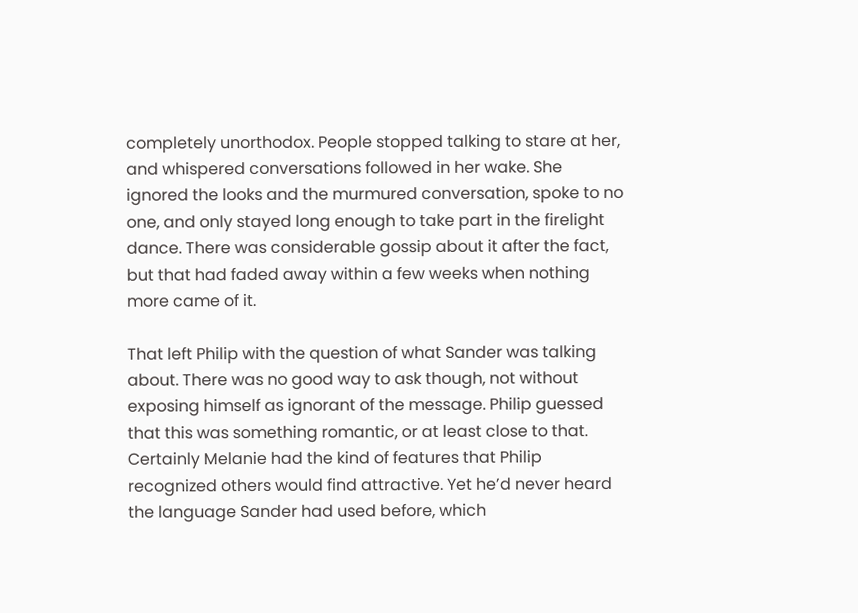completely unorthodox. People stopped talking to stare at her, and whispered conversations followed in her wake. She ignored the looks and the murmured conversation, spoke to no one, and only stayed long enough to take part in the firelight dance. There was considerable gossip about it after the fact, but that had faded away within a few weeks when nothing more came of it.

That left Philip with the question of what Sander was talking about. There was no good way to ask though, not without exposing himself as ignorant of the message. Philip guessed that this was something romantic, or at least close to that. Certainly Melanie had the kind of features that Philip recognized others would find attractive. Yet he’d never heard the language Sander had used before, which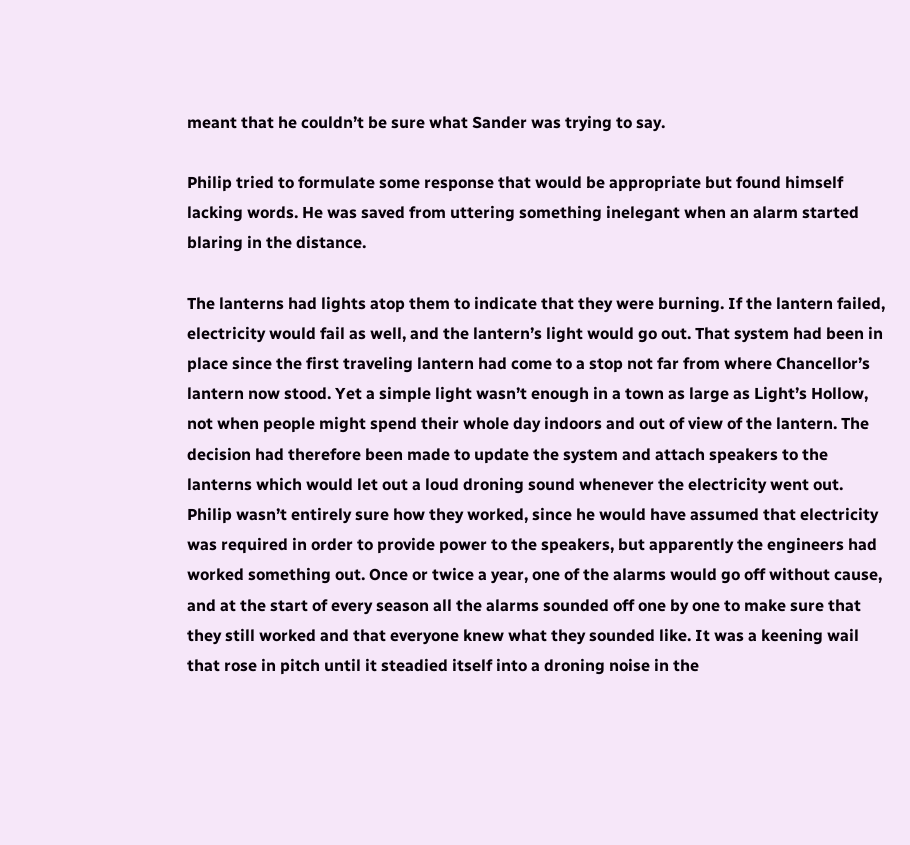meant that he couldn’t be sure what Sander was trying to say.

Philip tried to formulate some response that would be appropriate but found himself lacking words. He was saved from uttering something inelegant when an alarm started blaring in the distance.

The lanterns had lights atop them to indicate that they were burning. If the lantern failed, electricity would fail as well, and the lantern’s light would go out. That system had been in place since the first traveling lantern had come to a stop not far from where Chancellor’s lantern now stood. Yet a simple light wasn’t enough in a town as large as Light’s Hollow, not when people might spend their whole day indoors and out of view of the lantern. The decision had therefore been made to update the system and attach speakers to the lanterns which would let out a loud droning sound whenever the electricity went out. Philip wasn’t entirely sure how they worked, since he would have assumed that electricity was required in order to provide power to the speakers, but apparently the engineers had worked something out. Once or twice a year, one of the alarms would go off without cause, and at the start of every season all the alarms sounded off one by one to make sure that they still worked and that everyone knew what they sounded like. It was a keening wail that rose in pitch until it steadied itself into a droning noise in the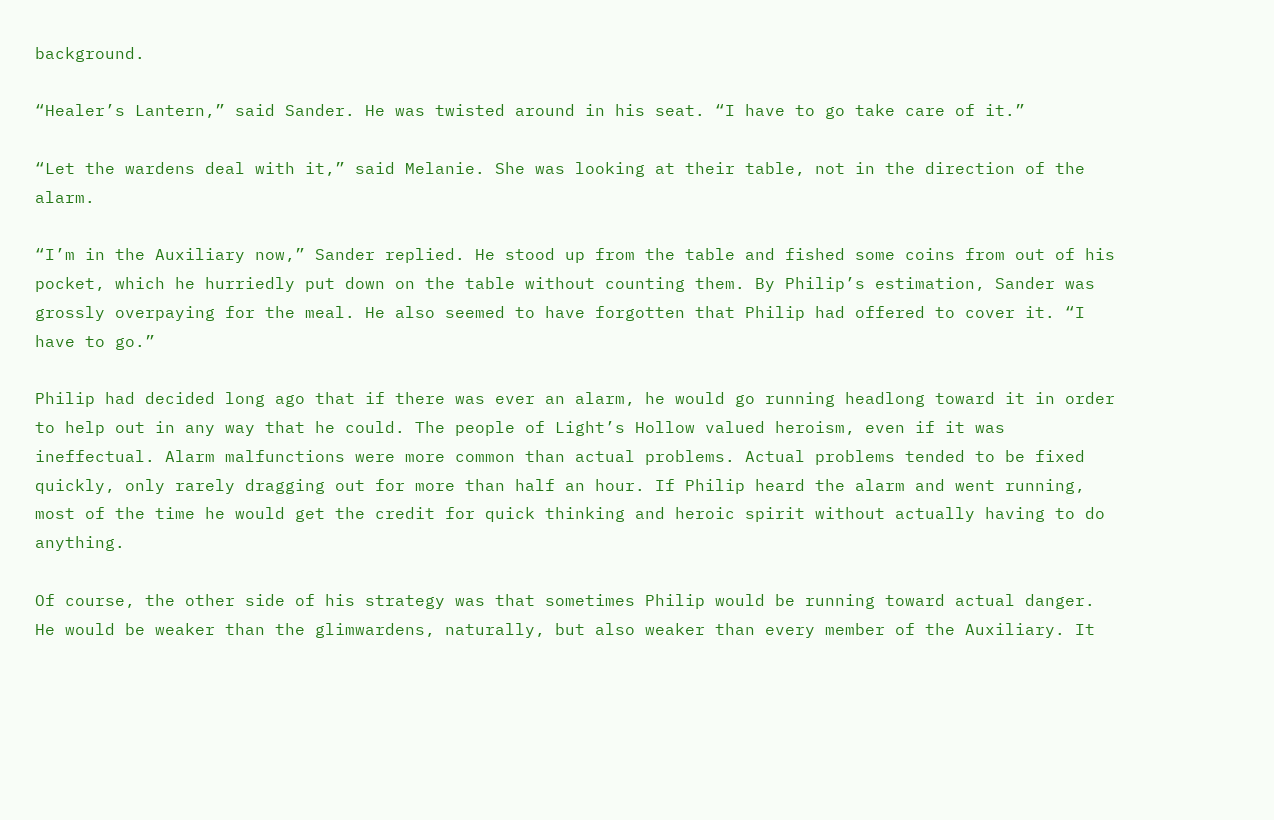background.

“Healer’s Lantern,” said Sander. He was twisted around in his seat. “I have to go take care of it.”

“Let the wardens deal with it,” said Melanie. She was looking at their table, not in the direction of the alarm.

“I’m in the Auxiliary now,” Sander replied. He stood up from the table and fished some coins from out of his pocket, which he hurriedly put down on the table without counting them. By Philip’s estimation, Sander was grossly overpaying for the meal. He also seemed to have forgotten that Philip had offered to cover it. “I have to go.”

Philip had decided long ago that if there was ever an alarm, he would go running headlong toward it in order to help out in any way that he could. The people of Light’s Hollow valued heroism, even if it was ineffectual. Alarm malfunctions were more common than actual problems. Actual problems tended to be fixed quickly, only rarely dragging out for more than half an hour. If Philip heard the alarm and went running, most of the time he would get the credit for quick thinking and heroic spirit without actually having to do anything.

Of course, the other side of his strategy was that sometimes Philip would be running toward actual danger. He would be weaker than the glimwardens, naturally, but also weaker than every member of the Auxiliary. It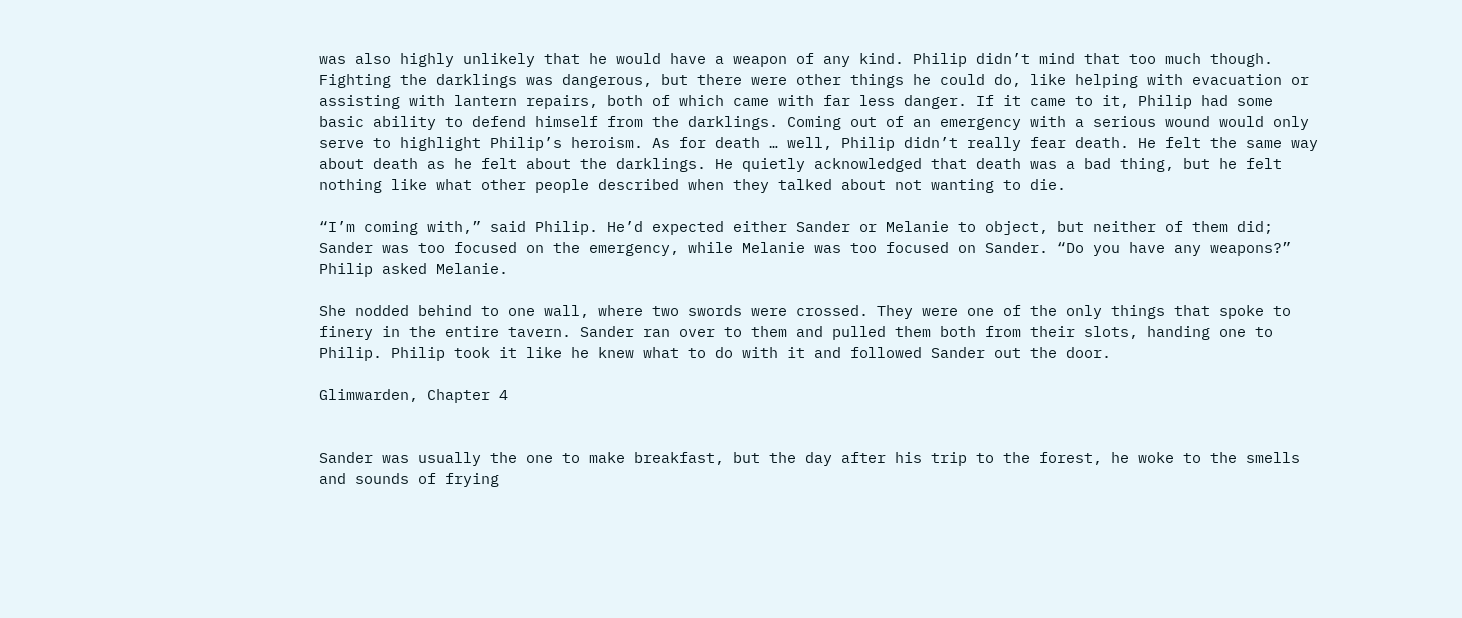was also highly unlikely that he would have a weapon of any kind. Philip didn’t mind that too much though. Fighting the darklings was dangerous, but there were other things he could do, like helping with evacuation or assisting with lantern repairs, both of which came with far less danger. If it came to it, Philip had some basic ability to defend himself from the darklings. Coming out of an emergency with a serious wound would only serve to highlight Philip’s heroism. As for death … well, Philip didn’t really fear death. He felt the same way about death as he felt about the darklings. He quietly acknowledged that death was a bad thing, but he felt nothing like what other people described when they talked about not wanting to die.

“I’m coming with,” said Philip. He’d expected either Sander or Melanie to object, but neither of them did; Sander was too focused on the emergency, while Melanie was too focused on Sander. “Do you have any weapons?” Philip asked Melanie.

She nodded behind to one wall, where two swords were crossed. They were one of the only things that spoke to finery in the entire tavern. Sander ran over to them and pulled them both from their slots, handing one to Philip. Philip took it like he knew what to do with it and followed Sander out the door.

Glimwarden, Chapter 4


Sander was usually the one to make breakfast, but the day after his trip to the forest, he woke to the smells and sounds of frying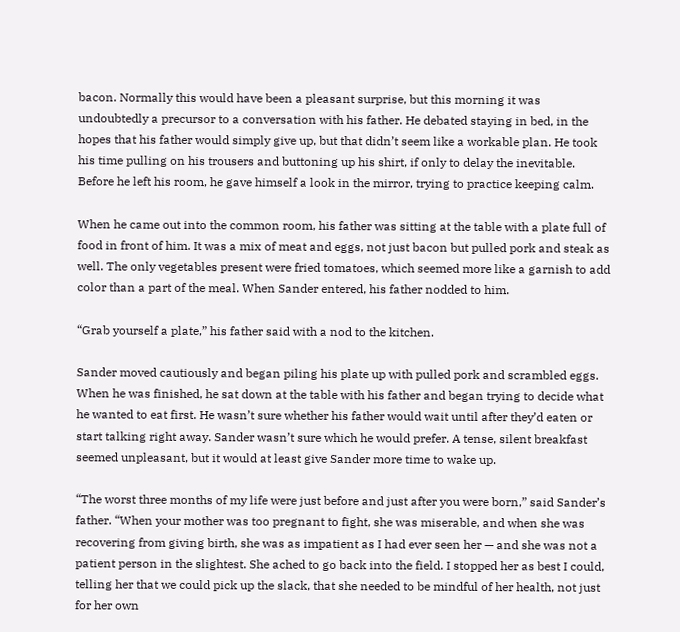bacon. Normally this would have been a pleasant surprise, but this morning it was undoubtedly a precursor to a conversation with his father. He debated staying in bed, in the hopes that his father would simply give up, but that didn’t seem like a workable plan. He took his time pulling on his trousers and buttoning up his shirt, if only to delay the inevitable. Before he left his room, he gave himself a look in the mirror, trying to practice keeping calm.

When he came out into the common room, his father was sitting at the table with a plate full of food in front of him. It was a mix of meat and eggs, not just bacon but pulled pork and steak as well. The only vegetables present were fried tomatoes, which seemed more like a garnish to add color than a part of the meal. When Sander entered, his father nodded to him.

“Grab yourself a plate,” his father said with a nod to the kitchen.

Sander moved cautiously and began piling his plate up with pulled pork and scrambled eggs. When he was finished, he sat down at the table with his father and began trying to decide what he wanted to eat first. He wasn’t sure whether his father would wait until after they’d eaten or start talking right away. Sander wasn’t sure which he would prefer. A tense, silent breakfast seemed unpleasant, but it would at least give Sander more time to wake up.

“The worst three months of my life were just before and just after you were born,” said Sander’s father. “When your mother was too pregnant to fight, she was miserable, and when she was recovering from giving birth, she was as impatient as I had ever seen her — and she was not a patient person in the slightest. She ached to go back into the field. I stopped her as best I could, telling her that we could pick up the slack, that she needed to be mindful of her health, not just for her own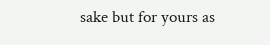sake but for yours as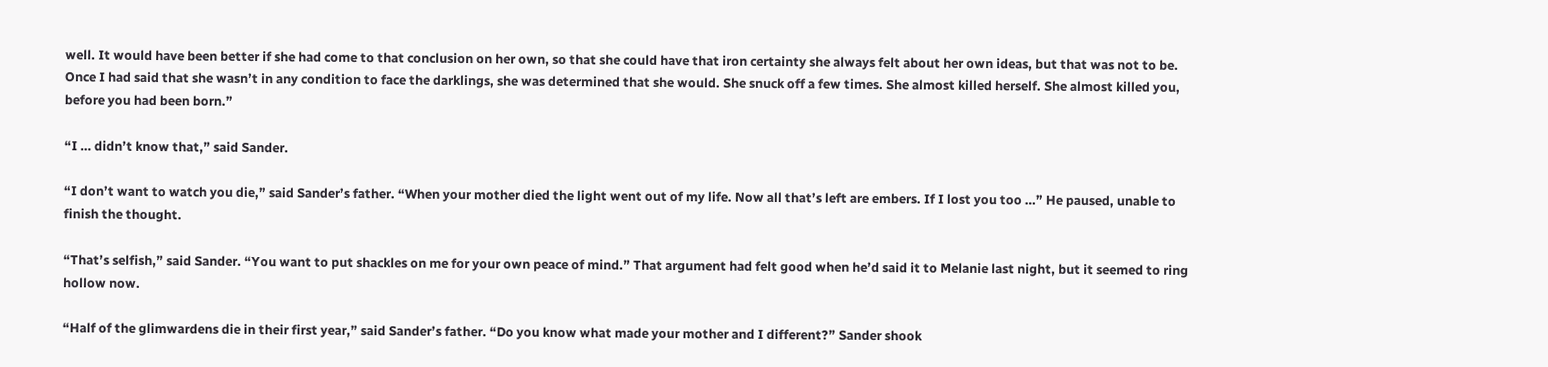well. It would have been better if she had come to that conclusion on her own, so that she could have that iron certainty she always felt about her own ideas, but that was not to be. Once I had said that she wasn’t in any condition to face the darklings, she was determined that she would. She snuck off a few times. She almost killed herself. She almost killed you, before you had been born.”

“I … didn’t know that,” said Sander.

“I don’t want to watch you die,” said Sander’s father. “When your mother died the light went out of my life. Now all that’s left are embers. If I lost you too …” He paused, unable to finish the thought.

“That’s selfish,” said Sander. “You want to put shackles on me for your own peace of mind.” That argument had felt good when he’d said it to Melanie last night, but it seemed to ring hollow now.

“Half of the glimwardens die in their first year,” said Sander’s father. “Do you know what made your mother and I different?” Sander shook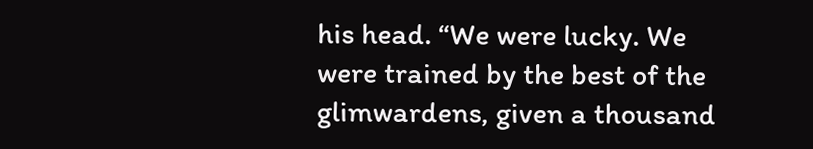his head. “We were lucky. We were trained by the best of the glimwardens, given a thousand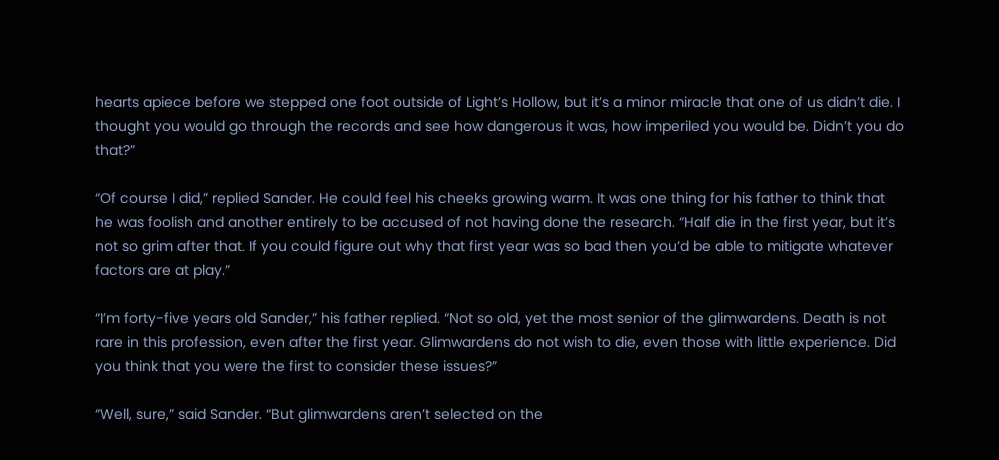hearts apiece before we stepped one foot outside of Light’s Hollow, but it’s a minor miracle that one of us didn’t die. I thought you would go through the records and see how dangerous it was, how imperiled you would be. Didn’t you do that?”

“Of course I did,” replied Sander. He could feel his cheeks growing warm. It was one thing for his father to think that he was foolish and another entirely to be accused of not having done the research. “Half die in the first year, but it’s not so grim after that. If you could figure out why that first year was so bad then you’d be able to mitigate whatever factors are at play.”

“I’m forty-five years old Sander,” his father replied. “Not so old, yet the most senior of the glimwardens. Death is not rare in this profession, even after the first year. Glimwardens do not wish to die, even those with little experience. Did you think that you were the first to consider these issues?”

“Well, sure,” said Sander. “But glimwardens aren’t selected on the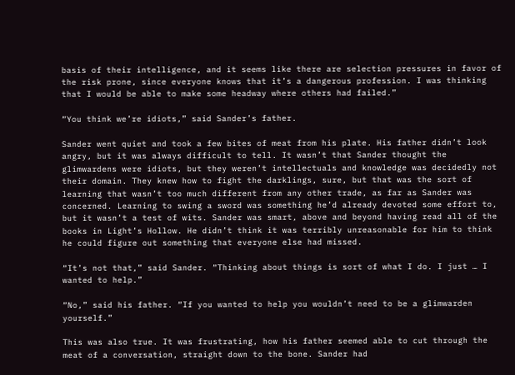basis of their intelligence, and it seems like there are selection pressures in favor of the risk prone, since everyone knows that it’s a dangerous profession. I was thinking that I would be able to make some headway where others had failed.”

“You think we’re idiots,” said Sander’s father.

Sander went quiet and took a few bites of meat from his plate. His father didn’t look angry, but it was always difficult to tell. It wasn’t that Sander thought the glimwardens were idiots, but they weren’t intellectuals and knowledge was decidedly not their domain. They knew how to fight the darklings, sure, but that was the sort of learning that wasn’t too much different from any other trade, as far as Sander was concerned. Learning to swing a sword was something he’d already devoted some effort to, but it wasn’t a test of wits. Sander was smart, above and beyond having read all of the books in Light’s Hollow. He didn’t think it was terribly unreasonable for him to think he could figure out something that everyone else had missed.

“It’s not that,” said Sander. “Thinking about things is sort of what I do. I just … I wanted to help.”

“No,” said his father. “If you wanted to help you wouldn’t need to be a glimwarden yourself.”

This was also true. It was frustrating, how his father seemed able to cut through the meat of a conversation, straight down to the bone. Sander had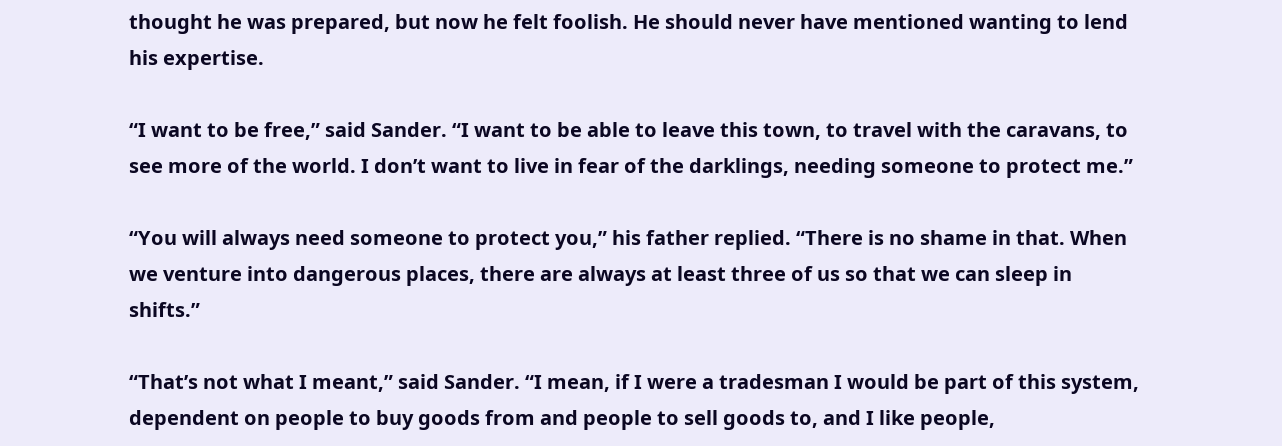thought he was prepared, but now he felt foolish. He should never have mentioned wanting to lend his expertise.

“I want to be free,” said Sander. “I want to be able to leave this town, to travel with the caravans, to see more of the world. I don’t want to live in fear of the darklings, needing someone to protect me.”

“You will always need someone to protect you,” his father replied. “There is no shame in that. When we venture into dangerous places, there are always at least three of us so that we can sleep in shifts.”

“That’s not what I meant,” said Sander. “I mean, if I were a tradesman I would be part of this system, dependent on people to buy goods from and people to sell goods to, and I like people,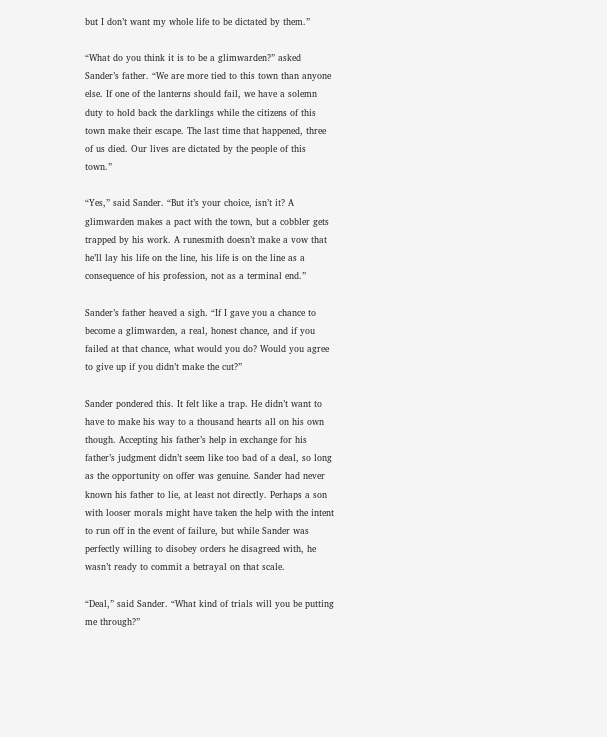but I don’t want my whole life to be dictated by them.”

“What do you think it is to be a glimwarden?” asked Sander’s father. “We are more tied to this town than anyone else. If one of the lanterns should fail, we have a solemn duty to hold back the darklings while the citizens of this town make their escape. The last time that happened, three of us died. Our lives are dictated by the people of this town.”

“Yes,” said Sander. “But it’s your choice, isn’t it? A glimwarden makes a pact with the town, but a cobbler gets trapped by his work. A runesmith doesn’t make a vow that he’ll lay his life on the line, his life is on the line as a consequence of his profession, not as a terminal end.”

Sander’s father heaved a sigh. “If I gave you a chance to become a glimwarden, a real, honest chance, and if you failed at that chance, what would you do? Would you agree to give up if you didn’t make the cut?”

Sander pondered this. It felt like a trap. He didn’t want to have to make his way to a thousand hearts all on his own though. Accepting his father’s help in exchange for his father’s judgment didn’t seem like too bad of a deal, so long as the opportunity on offer was genuine. Sander had never known his father to lie, at least not directly. Perhaps a son with looser morals might have taken the help with the intent to run off in the event of failure, but while Sander was perfectly willing to disobey orders he disagreed with, he wasn’t ready to commit a betrayal on that scale.

“Deal,” said Sander. “What kind of trials will you be putting me through?”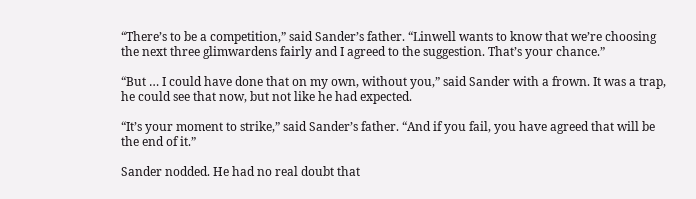“There’s to be a competition,” said Sander’s father. “Linwell wants to know that we’re choosing the next three glimwardens fairly and I agreed to the suggestion. That’s your chance.”

“But … I could have done that on my own, without you,” said Sander with a frown. It was a trap, he could see that now, but not like he had expected.

“It’s your moment to strike,” said Sander’s father. “And if you fail, you have agreed that will be the end of it.”

Sander nodded. He had no real doubt that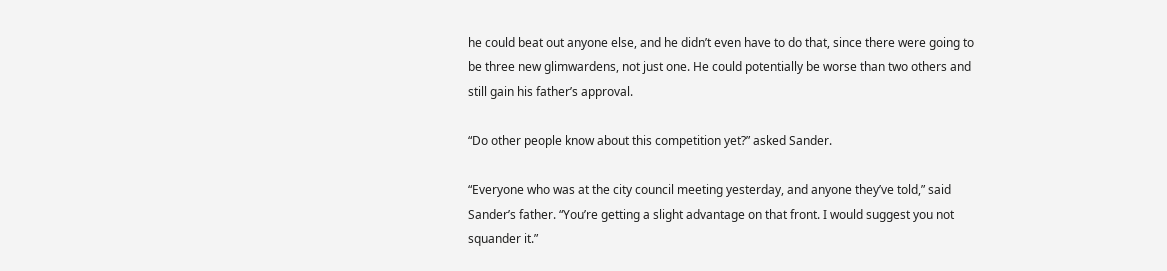he could beat out anyone else, and he didn’t even have to do that, since there were going to be three new glimwardens, not just one. He could potentially be worse than two others and still gain his father’s approval.

“Do other people know about this competition yet?” asked Sander.

“Everyone who was at the city council meeting yesterday, and anyone they’ve told,” said Sander’s father. “You’re getting a slight advantage on that front. I would suggest you not squander it.”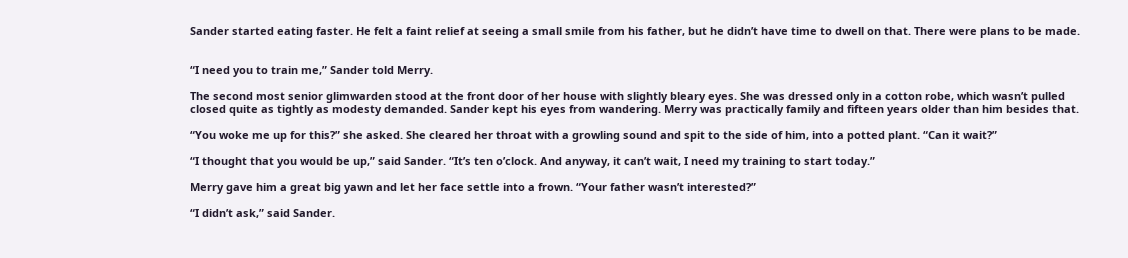Sander started eating faster. He felt a faint relief at seeing a small smile from his father, but he didn’t have time to dwell on that. There were plans to be made.


“I need you to train me,” Sander told Merry.

The second most senior glimwarden stood at the front door of her house with slightly bleary eyes. She was dressed only in a cotton robe, which wasn’t pulled closed quite as tightly as modesty demanded. Sander kept his eyes from wandering. Merry was practically family and fifteen years older than him besides that.

“You woke me up for this?” she asked. She cleared her throat with a growling sound and spit to the side of him, into a potted plant. “Can it wait?”

“I thought that you would be up,” said Sander. “It’s ten o’clock. And anyway, it can’t wait, I need my training to start today.”

Merry gave him a great big yawn and let her face settle into a frown. “Your father wasn’t interested?”

“I didn’t ask,” said Sander.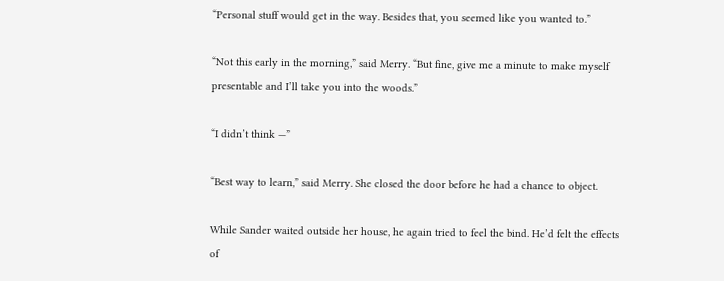“Personal stuff would get in the way. Besides that, you seemed like you wanted to.”

“Not this early in the morning,” said Merry. “But fine, give me a minute to make myself presentable and I’ll take you into the woods.”

“I didn’t think —”

“Best way to learn,” said Merry. She closed the door before he had a chance to object.

While Sander waited outside her house, he again tried to feel the bind. He’d felt the effects of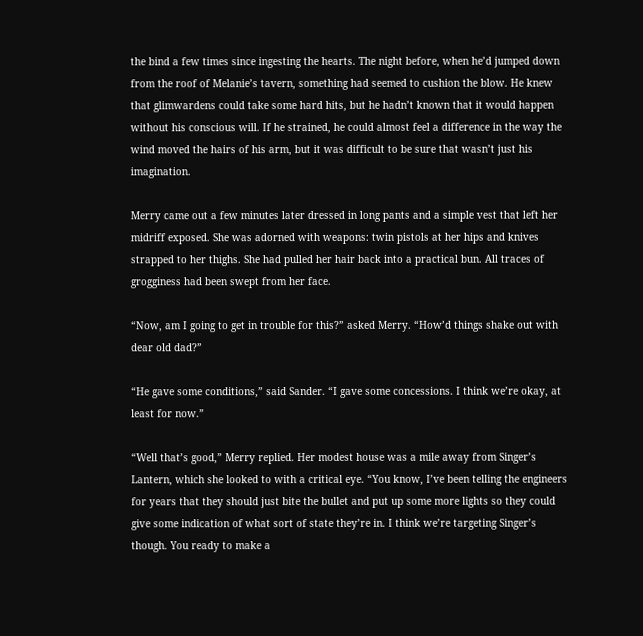the bind a few times since ingesting the hearts. The night before, when he’d jumped down from the roof of Melanie’s tavern, something had seemed to cushion the blow. He knew that glimwardens could take some hard hits, but he hadn’t known that it would happen without his conscious will. If he strained, he could almost feel a difference in the way the wind moved the hairs of his arm, but it was difficult to be sure that wasn’t just his imagination.

Merry came out a few minutes later dressed in long pants and a simple vest that left her midriff exposed. She was adorned with weapons: twin pistols at her hips and knives strapped to her thighs. She had pulled her hair back into a practical bun. All traces of grogginess had been swept from her face.

“Now, am I going to get in trouble for this?” asked Merry. “How’d things shake out with dear old dad?”

“He gave some conditions,” said Sander. “I gave some concessions. I think we’re okay, at least for now.”

“Well that’s good,” Merry replied. Her modest house was a mile away from Singer’s Lantern, which she looked to with a critical eye. “You know, I’ve been telling the engineers for years that they should just bite the bullet and put up some more lights so they could give some indication of what sort of state they’re in. I think we’re targeting Singer’s though. You ready to make a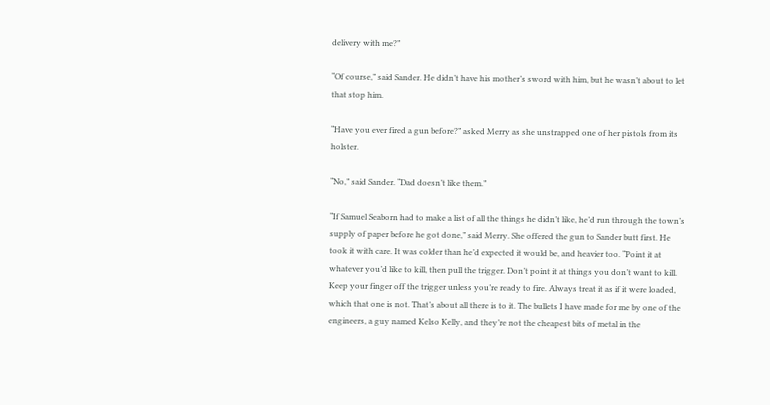delivery with me?”

“Of course,” said Sander. He didn’t have his mother’s sword with him, but he wasn’t about to let that stop him.

“Have you ever fired a gun before?” asked Merry as she unstrapped one of her pistols from its holster.

“No,” said Sander. “Dad doesn’t like them.”

“If Samuel Seaborn had to make a list of all the things he didn’t like, he’d run through the town’s supply of paper before he got done,” said Merry. She offered the gun to Sander butt first. He took it with care. It was colder than he’d expected it would be, and heavier too. “Point it at whatever you’d like to kill, then pull the trigger. Don’t point it at things you don’t want to kill. Keep your finger off the trigger unless you’re ready to fire. Always treat it as if it were loaded, which that one is not. That’s about all there is to it. The bullets I have made for me by one of the engineers, a guy named Kelso Kelly, and they’re not the cheapest bits of metal in the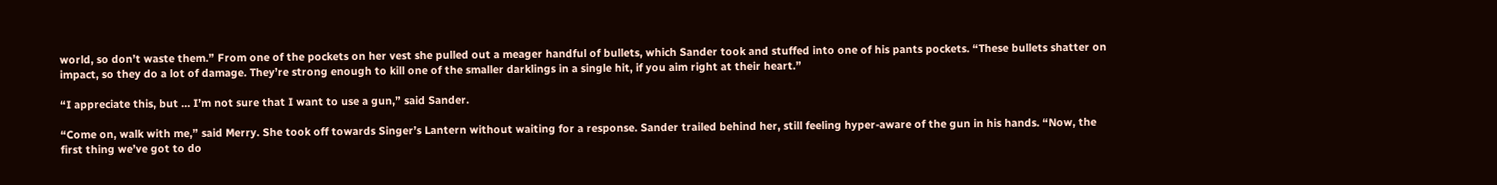world, so don’t waste them.” From one of the pockets on her vest she pulled out a meager handful of bullets, which Sander took and stuffed into one of his pants pockets. “These bullets shatter on impact, so they do a lot of damage. They’re strong enough to kill one of the smaller darklings in a single hit, if you aim right at their heart.”

“I appreciate this, but … I’m not sure that I want to use a gun,” said Sander.

“Come on, walk with me,” said Merry. She took off towards Singer’s Lantern without waiting for a response. Sander trailed behind her, still feeling hyper-aware of the gun in his hands. “Now, the first thing we’ve got to do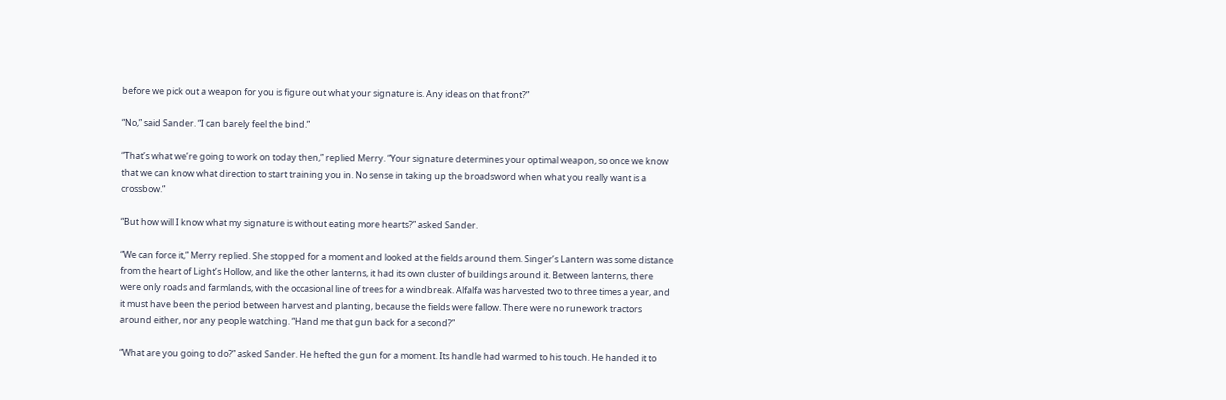before we pick out a weapon for you is figure out what your signature is. Any ideas on that front?”

“No,” said Sander. “I can barely feel the bind.”

“That’s what we’re going to work on today then,” replied Merry. “Your signature determines your optimal weapon, so once we know that we can know what direction to start training you in. No sense in taking up the broadsword when what you really want is a crossbow.”

“But how will I know what my signature is without eating more hearts?” asked Sander.

“We can force it,” Merry replied. She stopped for a moment and looked at the fields around them. Singer’s Lantern was some distance from the heart of Light’s Hollow, and like the other lanterns, it had its own cluster of buildings around it. Between lanterns, there were only roads and farmlands, with the occasional line of trees for a windbreak. Alfalfa was harvested two to three times a year, and it must have been the period between harvest and planting, because the fields were fallow. There were no runework tractors around either, nor any people watching. “Hand me that gun back for a second?”

“What are you going to do?” asked Sander. He hefted the gun for a moment. Its handle had warmed to his touch. He handed it to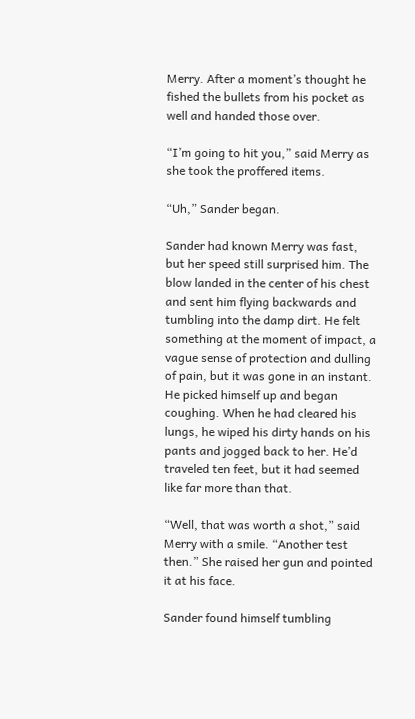Merry. After a moment’s thought he fished the bullets from his pocket as well and handed those over.

“I’m going to hit you,” said Merry as she took the proffered items.

“Uh,” Sander began.

Sander had known Merry was fast, but her speed still surprised him. The blow landed in the center of his chest and sent him flying backwards and tumbling into the damp dirt. He felt something at the moment of impact, a vague sense of protection and dulling of pain, but it was gone in an instant. He picked himself up and began coughing. When he had cleared his lungs, he wiped his dirty hands on his pants and jogged back to her. He’d traveled ten feet, but it had seemed like far more than that.

“Well, that was worth a shot,” said Merry with a smile. “Another test then.” She raised her gun and pointed it at his face.

Sander found himself tumbling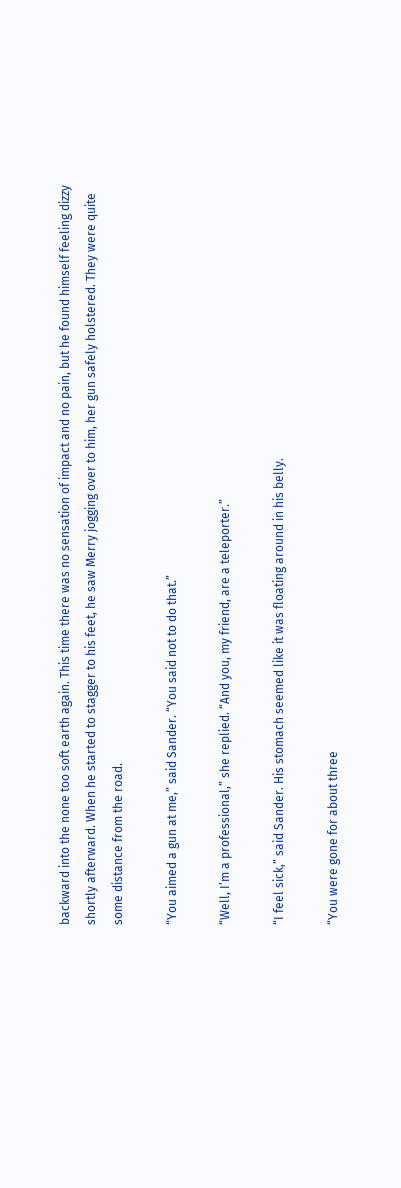backward into the none too soft earth again. This time there was no sensation of impact and no pain, but he found himself feeling dizzy shortly afterward. When he started to stagger to his feet, he saw Merry jogging over to him, her gun safely holstered. They were quite some distance from the road.

“You aimed a gun at me,” said Sander. “You said not to do that.”

“Well, I’m a professional,” she replied. “And you, my friend, are a teleporter.”

“I feel sick,” said Sander. His stomach seemed like it was floating around in his belly.

“You were gone for about three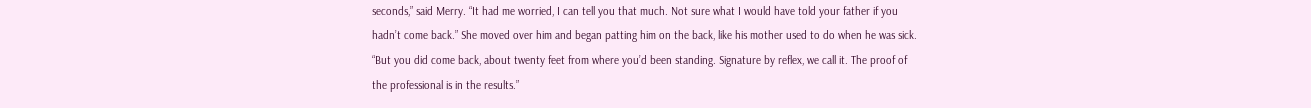seconds,” said Merry. “It had me worried, I can tell you that much. Not sure what I would have told your father if you hadn’t come back.” She moved over him and began patting him on the back, like his mother used to do when he was sick. “But you did come back, about twenty feet from where you’d been standing. Signature by reflex, we call it. The proof of the professional is in the results.”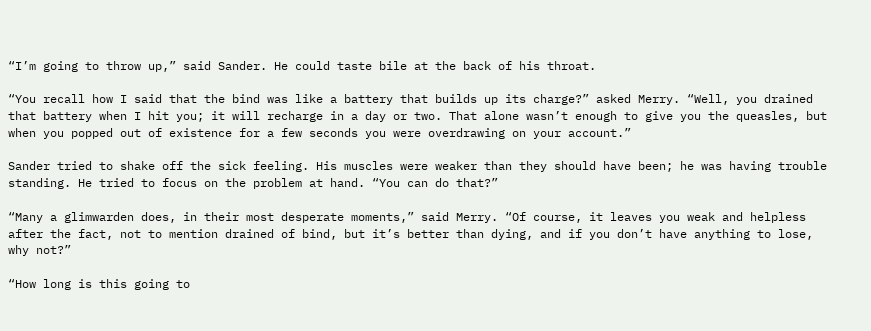“I’m going to throw up,” said Sander. He could taste bile at the back of his throat.

“You recall how I said that the bind was like a battery that builds up its charge?” asked Merry. “Well, you drained that battery when I hit you; it will recharge in a day or two. That alone wasn’t enough to give you the queasles, but when you popped out of existence for a few seconds you were overdrawing on your account.”

Sander tried to shake off the sick feeling. His muscles were weaker than they should have been; he was having trouble standing. He tried to focus on the problem at hand. “You can do that?”

“Many a glimwarden does, in their most desperate moments,” said Merry. “Of course, it leaves you weak and helpless after the fact, not to mention drained of bind, but it’s better than dying, and if you don’t have anything to lose, why not?”

“How long is this going to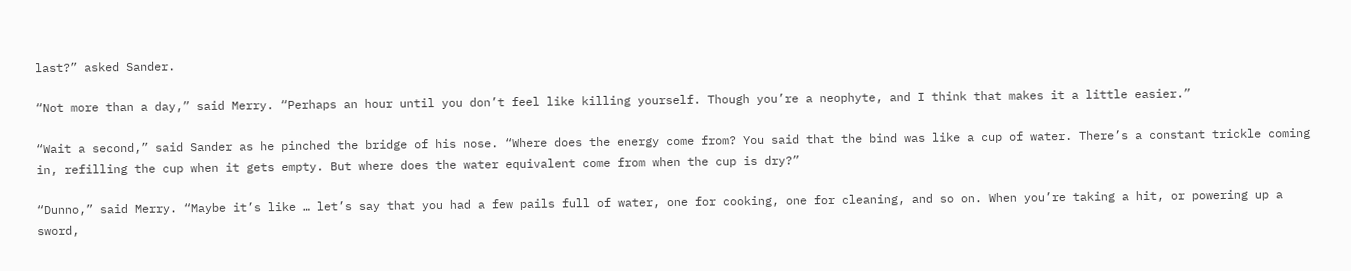last?” asked Sander.

“Not more than a day,” said Merry. “Perhaps an hour until you don’t feel like killing yourself. Though you’re a neophyte, and I think that makes it a little easier.”

“Wait a second,” said Sander as he pinched the bridge of his nose. “Where does the energy come from? You said that the bind was like a cup of water. There’s a constant trickle coming in, refilling the cup when it gets empty. But where does the water equivalent come from when the cup is dry?”

“Dunno,” said Merry. “Maybe it’s like … let’s say that you had a few pails full of water, one for cooking, one for cleaning, and so on. When you’re taking a hit, or powering up a sword,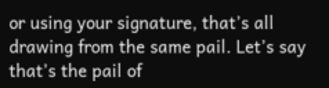or using your signature, that’s all drawing from the same pail. Let’s say that’s the pail of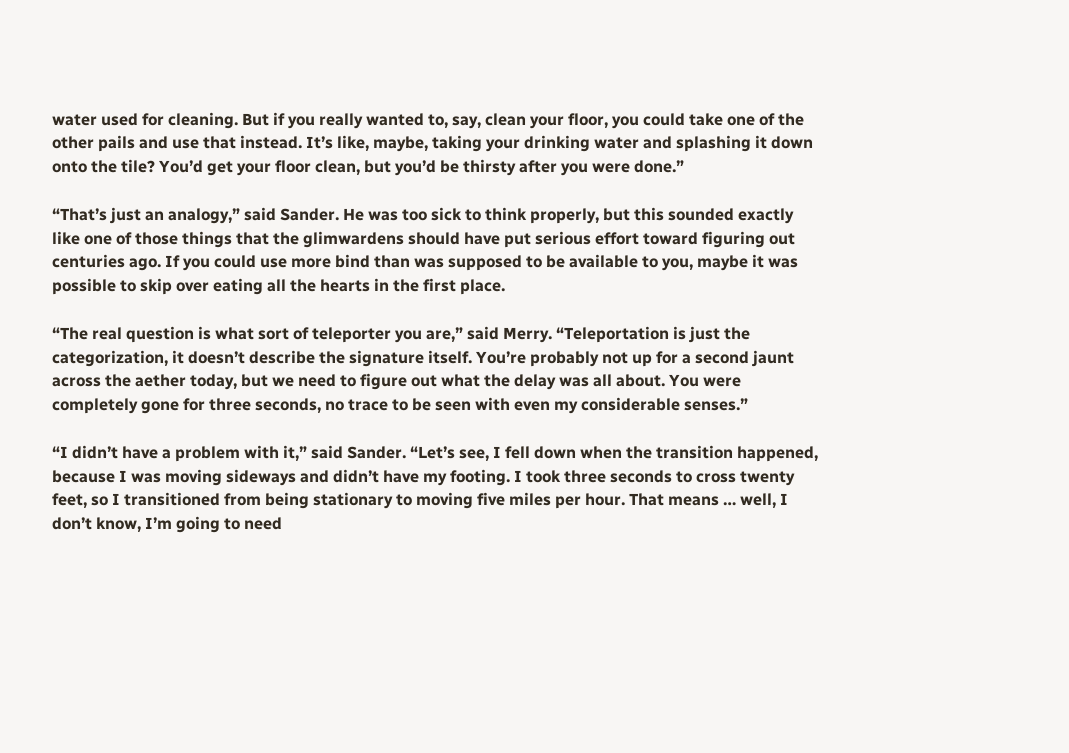water used for cleaning. But if you really wanted to, say, clean your floor, you could take one of the other pails and use that instead. It’s like, maybe, taking your drinking water and splashing it down onto the tile? You’d get your floor clean, but you’d be thirsty after you were done.”

“That’s just an analogy,” said Sander. He was too sick to think properly, but this sounded exactly like one of those things that the glimwardens should have put serious effort toward figuring out centuries ago. If you could use more bind than was supposed to be available to you, maybe it was possible to skip over eating all the hearts in the first place.

“The real question is what sort of teleporter you are,” said Merry. “Teleportation is just the categorization, it doesn’t describe the signature itself. You’re probably not up for a second jaunt across the aether today, but we need to figure out what the delay was all about. You were completely gone for three seconds, no trace to be seen with even my considerable senses.”

“I didn’t have a problem with it,” said Sander. “Let’s see, I fell down when the transition happened, because I was moving sideways and didn’t have my footing. I took three seconds to cross twenty feet, so I transitioned from being stationary to moving five miles per hour. That means … well, I don’t know, I’m going to need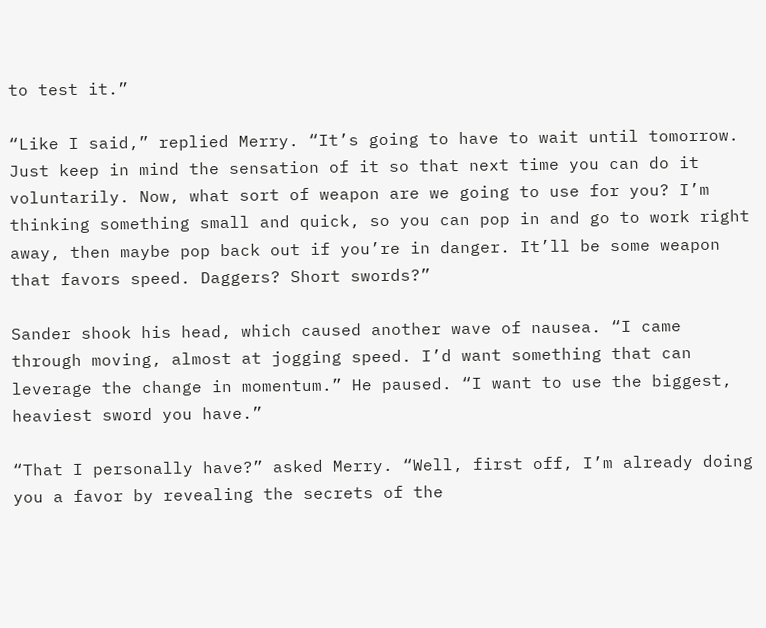to test it.”

“Like I said,” replied Merry. “It’s going to have to wait until tomorrow. Just keep in mind the sensation of it so that next time you can do it voluntarily. Now, what sort of weapon are we going to use for you? I’m thinking something small and quick, so you can pop in and go to work right away, then maybe pop back out if you’re in danger. It’ll be some weapon that favors speed. Daggers? Short swords?”

Sander shook his head, which caused another wave of nausea. “I came through moving, almost at jogging speed. I’d want something that can leverage the change in momentum.” He paused. “I want to use the biggest, heaviest sword you have.”

“That I personally have?” asked Merry. “Well, first off, I’m already doing you a favor by revealing the secrets of the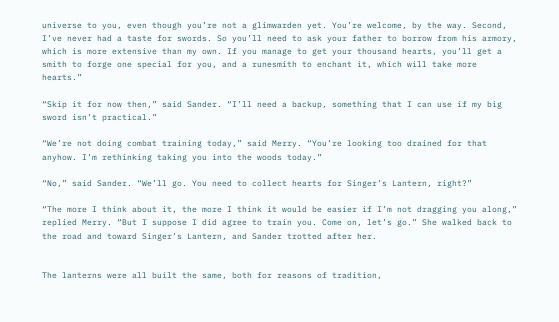universe to you, even though you’re not a glimwarden yet. You’re welcome, by the way. Second, I’ve never had a taste for swords. So you’ll need to ask your father to borrow from his armory, which is more extensive than my own. If you manage to get your thousand hearts, you’ll get a smith to forge one special for you, and a runesmith to enchant it, which will take more hearts.”

“Skip it for now then,” said Sander. “I’ll need a backup, something that I can use if my big sword isn’t practical.”

“We’re not doing combat training today,” said Merry. “You’re looking too drained for that anyhow. I’m rethinking taking you into the woods today.”

“No,” said Sander. “We’ll go. You need to collect hearts for Singer’s Lantern, right?”

“The more I think about it, the more I think it would be easier if I’m not dragging you along,” replied Merry. “But I suppose I did agree to train you. Come on, let’s go.” She walked back to the road and toward Singer’s Lantern, and Sander trotted after her.


The lanterns were all built the same, both for reasons of tradition,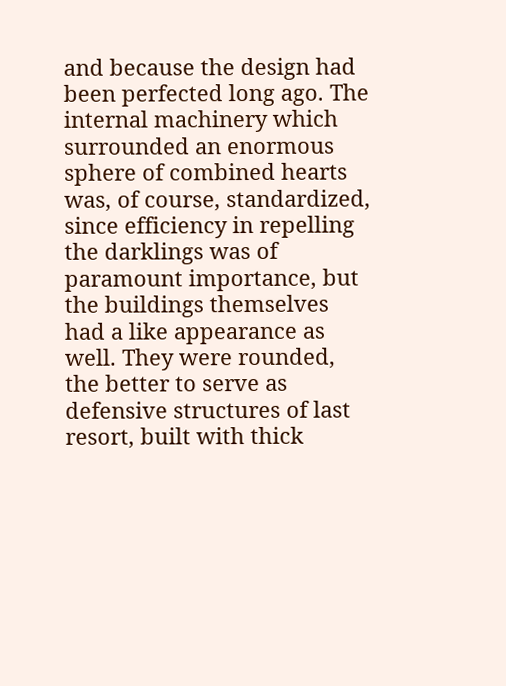and because the design had been perfected long ago. The internal machinery which surrounded an enormous sphere of combined hearts was, of course, standardized, since efficiency in repelling the darklings was of paramount importance, but the buildings themselves had a like appearance as well. They were rounded, the better to serve as defensive structures of last resort, built with thick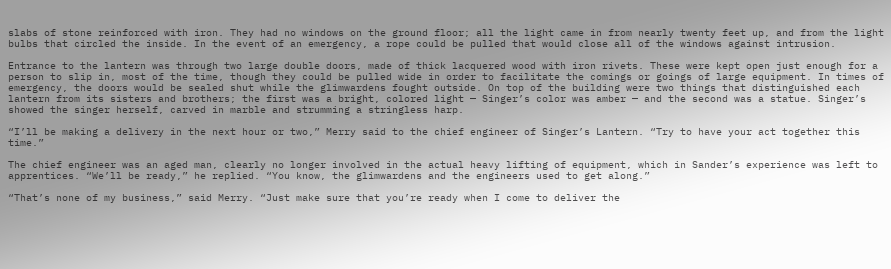slabs of stone reinforced with iron. They had no windows on the ground floor; all the light came in from nearly twenty feet up, and from the light bulbs that circled the inside. In the event of an emergency, a rope could be pulled that would close all of the windows against intrusion.

Entrance to the lantern was through two large double doors, made of thick lacquered wood with iron rivets. These were kept open just enough for a person to slip in, most of the time, though they could be pulled wide in order to facilitate the comings or goings of large equipment. In times of emergency, the doors would be sealed shut while the glimwardens fought outside. On top of the building were two things that distinguished each lantern from its sisters and brothers; the first was a bright, colored light — Singer’s color was amber — and the second was a statue. Singer’s showed the singer herself, carved in marble and strumming a stringless harp.

“I’ll be making a delivery in the next hour or two,” Merry said to the chief engineer of Singer’s Lantern. “Try to have your act together this time.”

The chief engineer was an aged man, clearly no longer involved in the actual heavy lifting of equipment, which in Sander’s experience was left to apprentices. “We’ll be ready,” he replied. “You know, the glimwardens and the engineers used to get along.”

“That’s none of my business,” said Merry. “Just make sure that you’re ready when I come to deliver the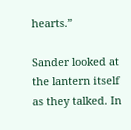hearts.”

Sander looked at the lantern itself as they talked. In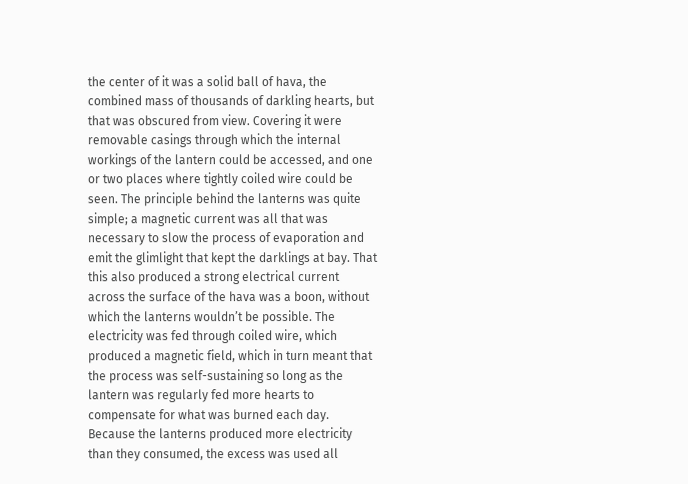the center of it was a solid ball of hava, the combined mass of thousands of darkling hearts, but that was obscured from view. Covering it were removable casings through which the internal workings of the lantern could be accessed, and one or two places where tightly coiled wire could be seen. The principle behind the lanterns was quite simple; a magnetic current was all that was necessary to slow the process of evaporation and emit the glimlight that kept the darklings at bay. That this also produced a strong electrical current across the surface of the hava was a boon, without which the lanterns wouldn’t be possible. The electricity was fed through coiled wire, which produced a magnetic field, which in turn meant that the process was self-sustaining so long as the lantern was regularly fed more hearts to compensate for what was burned each day. Because the lanterns produced more electricity than they consumed, the excess was used all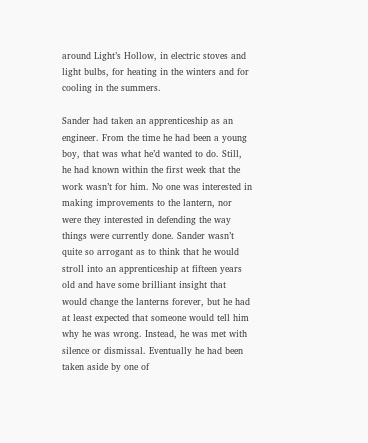around Light’s Hollow, in electric stoves and light bulbs, for heating in the winters and for cooling in the summers.

Sander had taken an apprenticeship as an engineer. From the time he had been a young boy, that was what he’d wanted to do. Still, he had known within the first week that the work wasn’t for him. No one was interested in making improvements to the lantern, nor were they interested in defending the way things were currently done. Sander wasn’t quite so arrogant as to think that he would stroll into an apprenticeship at fifteen years old and have some brilliant insight that would change the lanterns forever, but he had at least expected that someone would tell him why he was wrong. Instead, he was met with silence or dismissal. Eventually he had been taken aside by one of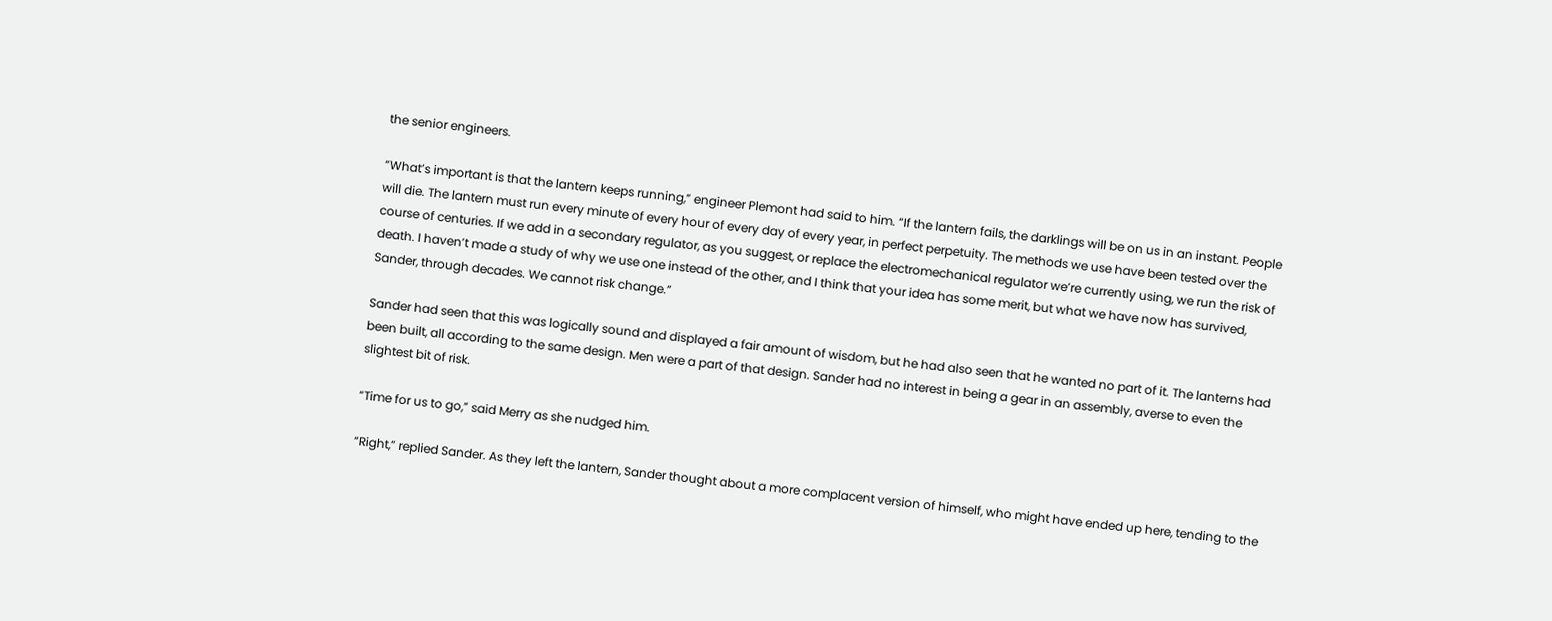the senior engineers.

“What’s important is that the lantern keeps running,” engineer Plemont had said to him. “If the lantern fails, the darklings will be on us in an instant. People will die. The lantern must run every minute of every hour of every day of every year, in perfect perpetuity. The methods we use have been tested over the course of centuries. If we add in a secondary regulator, as you suggest, or replace the electromechanical regulator we’re currently using, we run the risk of death. I haven’t made a study of why we use one instead of the other, and I think that your idea has some merit, but what we have now has survived, Sander, through decades. We cannot risk change.”

Sander had seen that this was logically sound and displayed a fair amount of wisdom, but he had also seen that he wanted no part of it. The lanterns had been built, all according to the same design. Men were a part of that design. Sander had no interest in being a gear in an assembly, averse to even the slightest bit of risk.

“Time for us to go,” said Merry as she nudged him.

“Right,” replied Sander. As they left the lantern, Sander thought about a more complacent version of himself, who might have ended up here, tending to the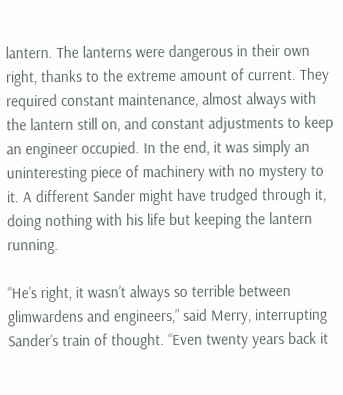lantern. The lanterns were dangerous in their own right, thanks to the extreme amount of current. They required constant maintenance, almost always with the lantern still on, and constant adjustments to keep an engineer occupied. In the end, it was simply an uninteresting piece of machinery with no mystery to it. A different Sander might have trudged through it, doing nothing with his life but keeping the lantern running.

“He’s right, it wasn’t always so terrible between glimwardens and engineers,” said Merry, interrupting Sander’s train of thought. “Even twenty years back it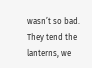wasn’t so bad. They tend the lanterns, we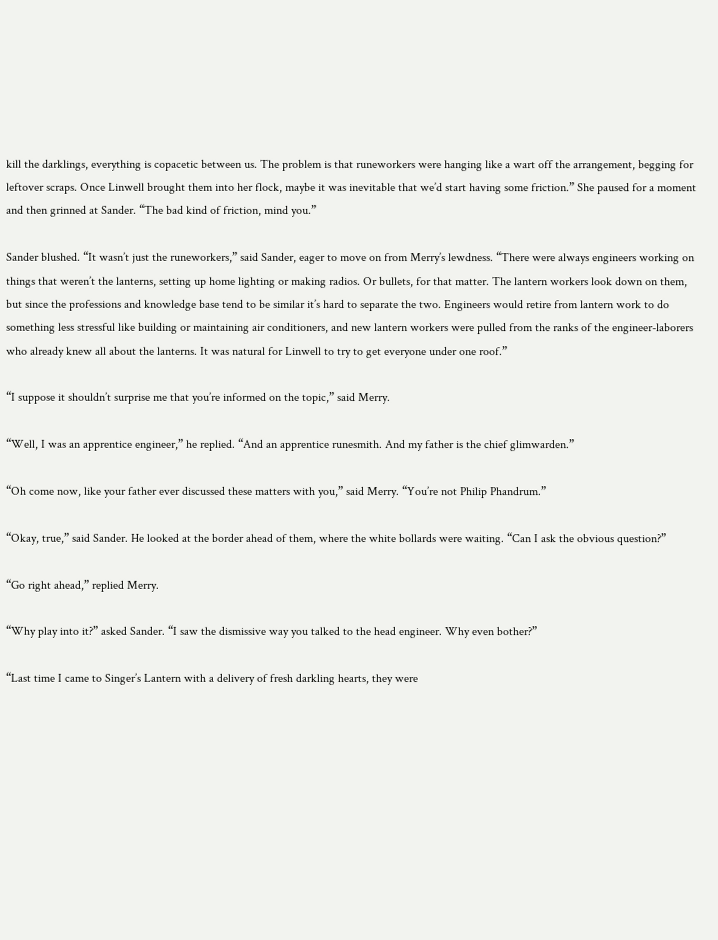kill the darklings, everything is copacetic between us. The problem is that runeworkers were hanging like a wart off the arrangement, begging for leftover scraps. Once Linwell brought them into her flock, maybe it was inevitable that we’d start having some friction.” She paused for a moment and then grinned at Sander. “The bad kind of friction, mind you.”

Sander blushed. “It wasn’t just the runeworkers,” said Sander, eager to move on from Merry’s lewdness. “There were always engineers working on things that weren’t the lanterns, setting up home lighting or making radios. Or bullets, for that matter. The lantern workers look down on them, but since the professions and knowledge base tend to be similar it’s hard to separate the two. Engineers would retire from lantern work to do something less stressful like building or maintaining air conditioners, and new lantern workers were pulled from the ranks of the engineer-laborers who already knew all about the lanterns. It was natural for Linwell to try to get everyone under one roof.”

“I suppose it shouldn’t surprise me that you’re informed on the topic,” said Merry.

“Well, I was an apprentice engineer,” he replied. “And an apprentice runesmith. And my father is the chief glimwarden.”

“Oh come now, like your father ever discussed these matters with you,” said Merry. “You’re not Philip Phandrum.”

“Okay, true,” said Sander. He looked at the border ahead of them, where the white bollards were waiting. “Can I ask the obvious question?”

“Go right ahead,” replied Merry.

“Why play into it?” asked Sander. “I saw the dismissive way you talked to the head engineer. Why even bother?”

“Last time I came to Singer’s Lantern with a delivery of fresh darkling hearts, they were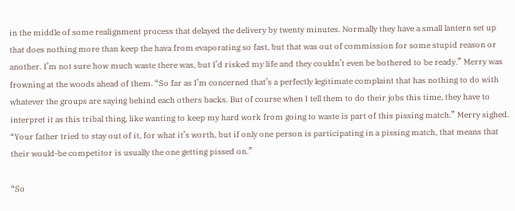in the middle of some realignment process that delayed the delivery by twenty minutes. Normally they have a small lantern set up that does nothing more than keep the hava from evaporating so fast, but that was out of commission for some stupid reason or another. I’m not sure how much waste there was, but I’d risked my life and they couldn’t even be bothered to be ready.” Merry was frowning at the woods ahead of them. “So far as I’m concerned that’s a perfectly legitimate complaint that has nothing to do with whatever the groups are saying behind each others backs. But of course when I tell them to do their jobs this time, they have to interpret it as this tribal thing, like wanting to keep my hard work from going to waste is part of this pissing match.” Merry sighed. “Your father tried to stay out of it, for what it’s worth, but if only one person is participating in a pissing match, that means that their would-be competitor is usually the one getting pissed on.”

“So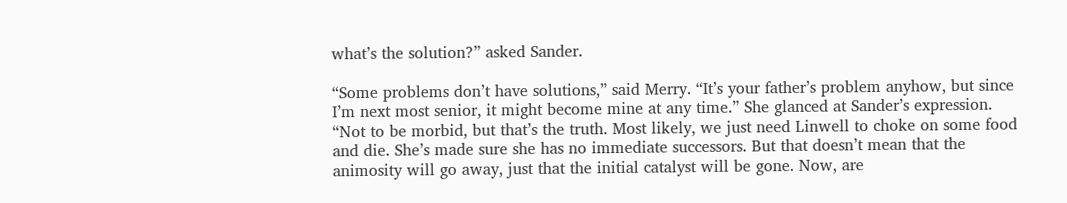what’s the solution?” asked Sander.

“Some problems don’t have solutions,” said Merry. “It’s your father’s problem anyhow, but since I’m next most senior, it might become mine at any time.” She glanced at Sander’s expression. “Not to be morbid, but that’s the truth. Most likely, we just need Linwell to choke on some food and die. She’s made sure she has no immediate successors. But that doesn’t mean that the animosity will go away, just that the initial catalyst will be gone. Now, are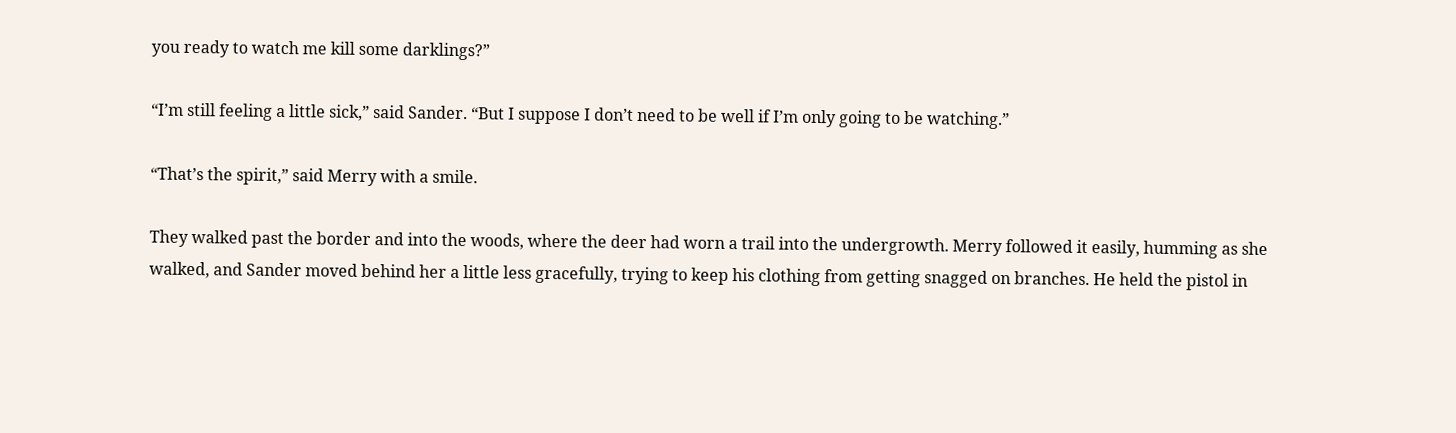you ready to watch me kill some darklings?”

“I’m still feeling a little sick,” said Sander. “But I suppose I don’t need to be well if I’m only going to be watching.”

“That’s the spirit,” said Merry with a smile.

They walked past the border and into the woods, where the deer had worn a trail into the undergrowth. Merry followed it easily, humming as she walked, and Sander moved behind her a little less gracefully, trying to keep his clothing from getting snagged on branches. He held the pistol in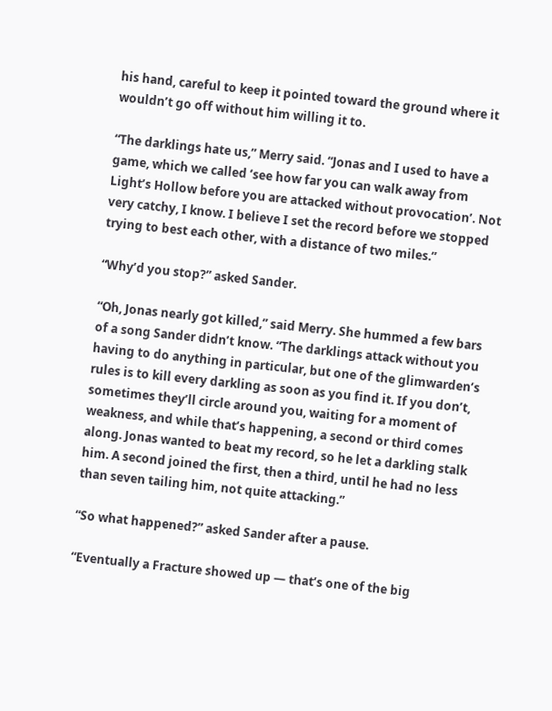his hand, careful to keep it pointed toward the ground where it wouldn’t go off without him willing it to.

“The darklings hate us,” Merry said. “Jonas and I used to have a game, which we called ‘see how far you can walk away from Light’s Hollow before you are attacked without provocation’. Not very catchy, I know. I believe I set the record before we stopped trying to best each other, with a distance of two miles.”

“Why’d you stop?” asked Sander.

“Oh, Jonas nearly got killed,” said Merry. She hummed a few bars of a song Sander didn’t know. “The darklings attack without you having to do anything in particular, but one of the glimwarden’s rules is to kill every darkling as soon as you find it. If you don’t, sometimes they’ll circle around you, waiting for a moment of weakness, and while that’s happening, a second or third comes along. Jonas wanted to beat my record, so he let a darkling stalk him. A second joined the first, then a third, until he had no less than seven tailing him, not quite attacking.”

“So what happened?” asked Sander after a pause.

“Eventually a Fracture showed up — that’s one of the big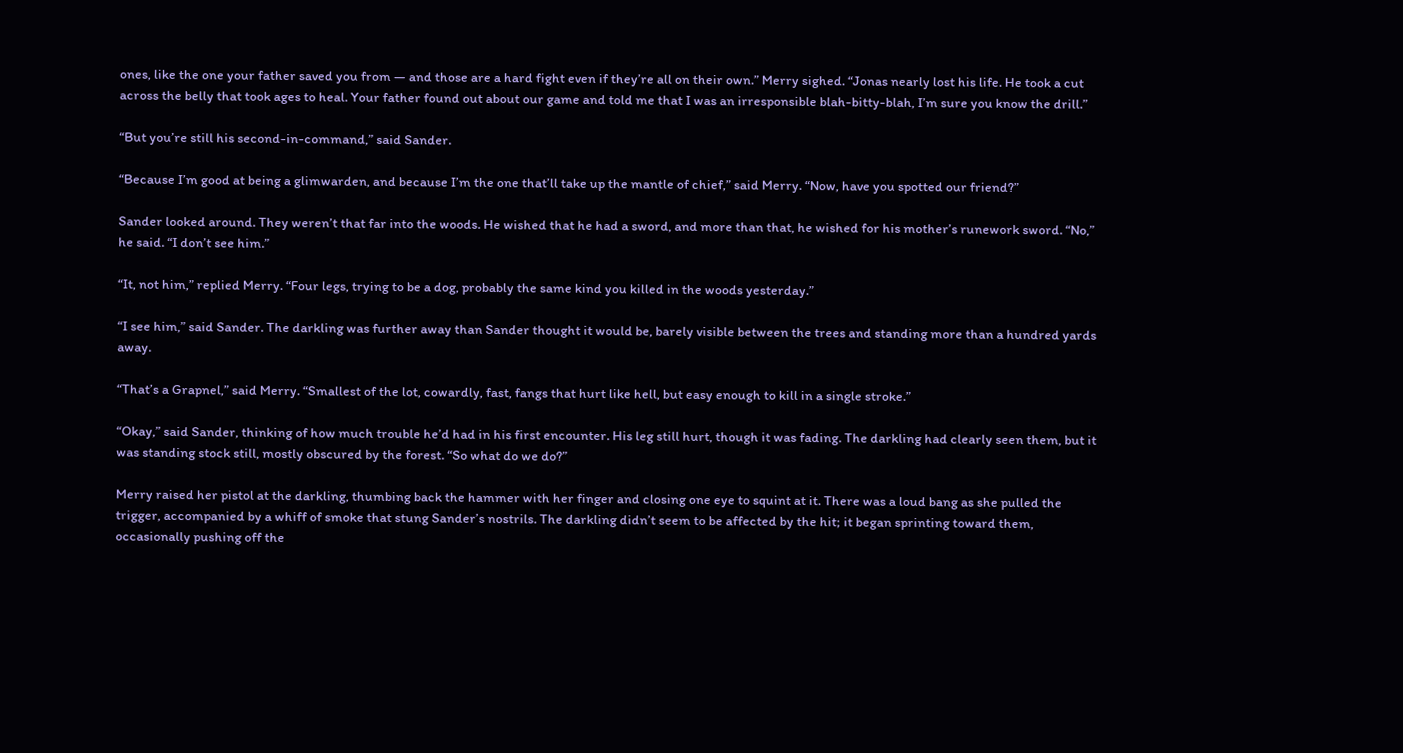ones, like the one your father saved you from — and those are a hard fight even if they’re all on their own.” Merry sighed. “Jonas nearly lost his life. He took a cut across the belly that took ages to heal. Your father found out about our game and told me that I was an irresponsible blah-bitty-blah, I’m sure you know the drill.”

“But you’re still his second-in-command,” said Sander.

“Because I’m good at being a glimwarden, and because I’m the one that’ll take up the mantle of chief,” said Merry. “Now, have you spotted our friend?”

Sander looked around. They weren’t that far into the woods. He wished that he had a sword, and more than that, he wished for his mother’s runework sword. “No,” he said. “I don’t see him.”

“It, not him,” replied Merry. “Four legs, trying to be a dog, probably the same kind you killed in the woods yesterday.”

“I see him,” said Sander. The darkling was further away than Sander thought it would be, barely visible between the trees and standing more than a hundred yards away.

“That’s a Grapnel,” said Merry. “Smallest of the lot, cowardly, fast, fangs that hurt like hell, but easy enough to kill in a single stroke.”

“Okay,” said Sander, thinking of how much trouble he’d had in his first encounter. His leg still hurt, though it was fading. The darkling had clearly seen them, but it was standing stock still, mostly obscured by the forest. “So what do we do?”

Merry raised her pistol at the darkling, thumbing back the hammer with her finger and closing one eye to squint at it. There was a loud bang as she pulled the trigger, accompanied by a whiff of smoke that stung Sander’s nostrils. The darkling didn’t seem to be affected by the hit; it began sprinting toward them, occasionally pushing off the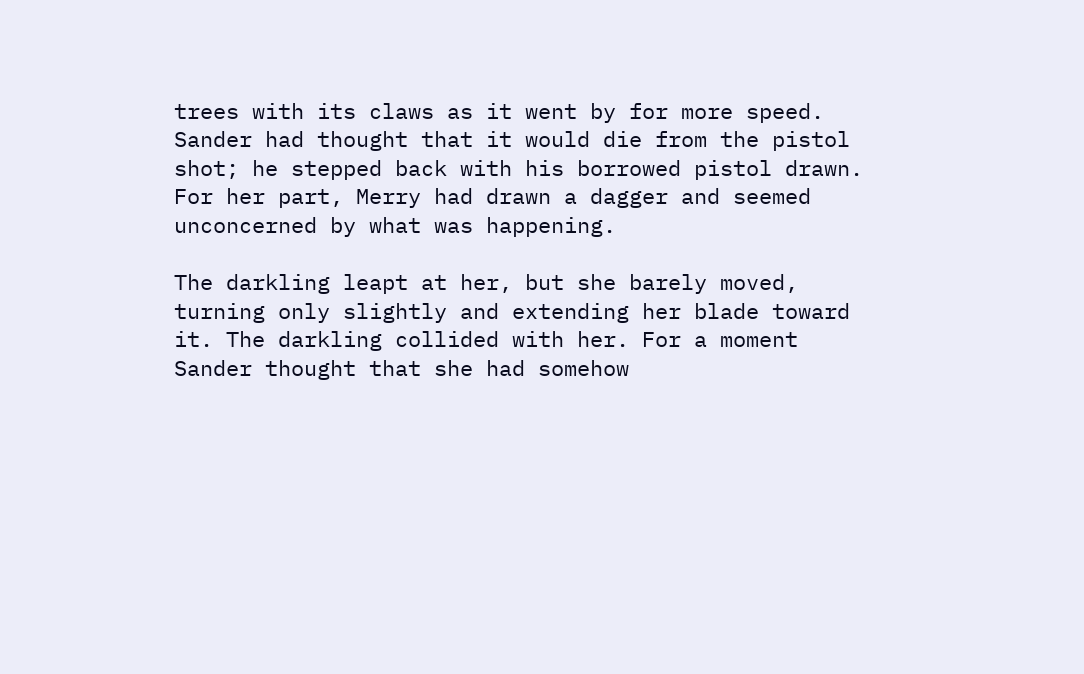trees with its claws as it went by for more speed. Sander had thought that it would die from the pistol shot; he stepped back with his borrowed pistol drawn. For her part, Merry had drawn a dagger and seemed unconcerned by what was happening.

The darkling leapt at her, but she barely moved, turning only slightly and extending her blade toward it. The darkling collided with her. For a moment Sander thought that she had somehow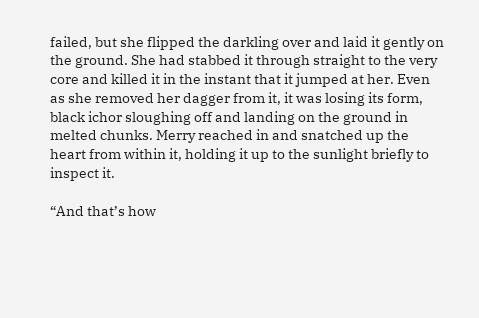failed, but she flipped the darkling over and laid it gently on the ground. She had stabbed it through straight to the very core and killed it in the instant that it jumped at her. Even as she removed her dagger from it, it was losing its form, black ichor sloughing off and landing on the ground in melted chunks. Merry reached in and snatched up the heart from within it, holding it up to the sunlight briefly to inspect it.

“And that’s how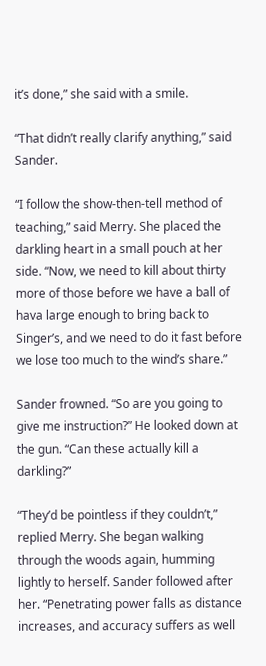it’s done,” she said with a smile.

“That didn’t really clarify anything,” said Sander.

“I follow the show-then-tell method of teaching,” said Merry. She placed the darkling heart in a small pouch at her side. “Now, we need to kill about thirty more of those before we have a ball of hava large enough to bring back to Singer’s, and we need to do it fast before we lose too much to the wind’s share.”

Sander frowned. “So are you going to give me instruction?” He looked down at the gun. “Can these actually kill a darkling?”

“They’d be pointless if they couldn’t,” replied Merry. She began walking through the woods again, humming lightly to herself. Sander followed after her. “Penetrating power falls as distance increases, and accuracy suffers as well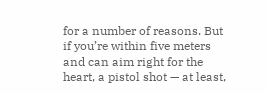for a number of reasons. But if you’re within five meters and can aim right for the heart, a pistol shot — at least,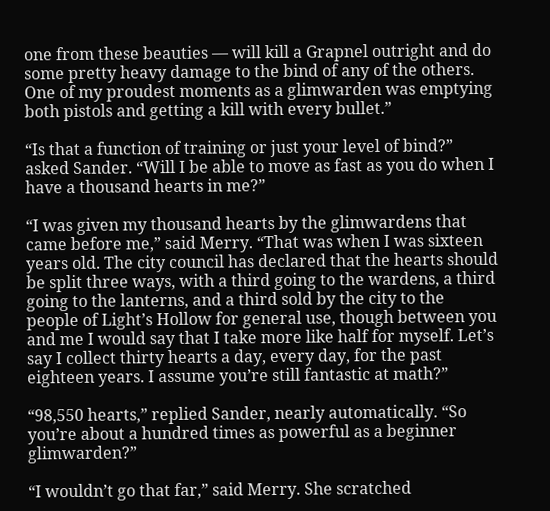one from these beauties — will kill a Grapnel outright and do some pretty heavy damage to the bind of any of the others. One of my proudest moments as a glimwarden was emptying both pistols and getting a kill with every bullet.”

“Is that a function of training or just your level of bind?” asked Sander. “Will I be able to move as fast as you do when I have a thousand hearts in me?”

“I was given my thousand hearts by the glimwardens that came before me,” said Merry. “That was when I was sixteen years old. The city council has declared that the hearts should be split three ways, with a third going to the wardens, a third going to the lanterns, and a third sold by the city to the people of Light’s Hollow for general use, though between you and me I would say that I take more like half for myself. Let’s say I collect thirty hearts a day, every day, for the past eighteen years. I assume you’re still fantastic at math?”

“98,550 hearts,” replied Sander, nearly automatically. “So you’re about a hundred times as powerful as a beginner glimwarden?”

“I wouldn’t go that far,” said Merry. She scratched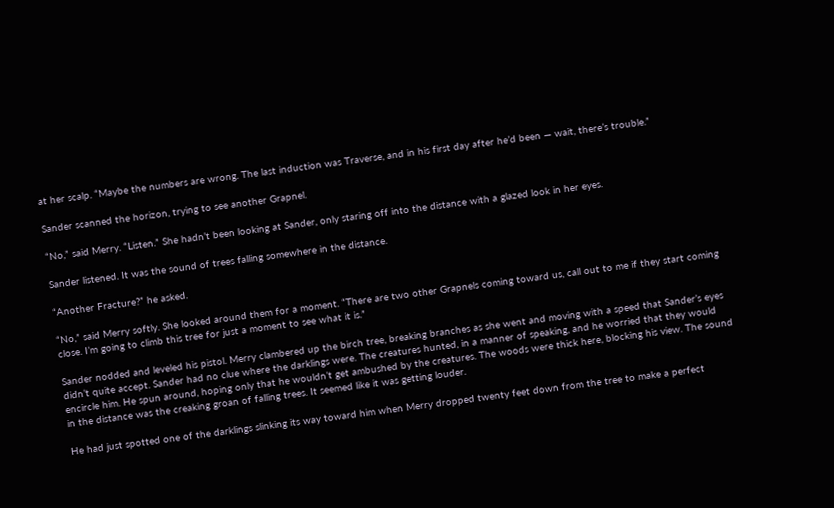at her scalp. “Maybe the numbers are wrong. The last induction was Traverse, and in his first day after he’d been — wait, there’s trouble.”

Sander scanned the horizon, trying to see another Grapnel.

“No,” said Merry. “Listen.” She hadn’t been looking at Sander, only staring off into the distance with a glazed look in her eyes.

Sander listened. It was the sound of trees falling somewhere in the distance.

“Another Fracture?” he asked.

“No,” said Merry softly. She looked around them for a moment. “There are two other Grapnels coming toward us, call out to me if they start coming close. I’m going to climb this tree for just a moment to see what it is.”

Sander nodded and leveled his pistol. Merry clambered up the birch tree, breaking branches as she went and moving with a speed that Sander’s eyes didn’t quite accept. Sander had no clue where the darklings were. The creatures hunted, in a manner of speaking, and he worried that they would encircle him. He spun around, hoping only that he wouldn’t get ambushed by the creatures. The woods were thick here, blocking his view. The sound in the distance was the creaking groan of falling trees. It seemed like it was getting louder.

He had just spotted one of the darklings slinking its way toward him when Merry dropped twenty feet down from the tree to make a perfect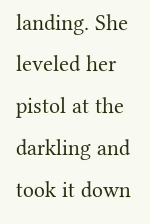landing. She leveled her pistol at the darkling and took it down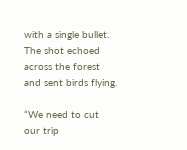with a single bullet. The shot echoed across the forest and sent birds flying.

“We need to cut our trip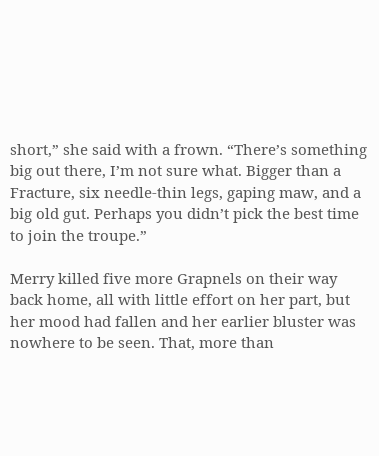short,” she said with a frown. “There’s something big out there, I’m not sure what. Bigger than a Fracture, six needle-thin legs, gaping maw, and a big old gut. Perhaps you didn’t pick the best time to join the troupe.”

Merry killed five more Grapnels on their way back home, all with little effort on her part, but her mood had fallen and her earlier bluster was nowhere to be seen. That, more than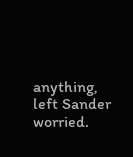anything, left Sander worried.